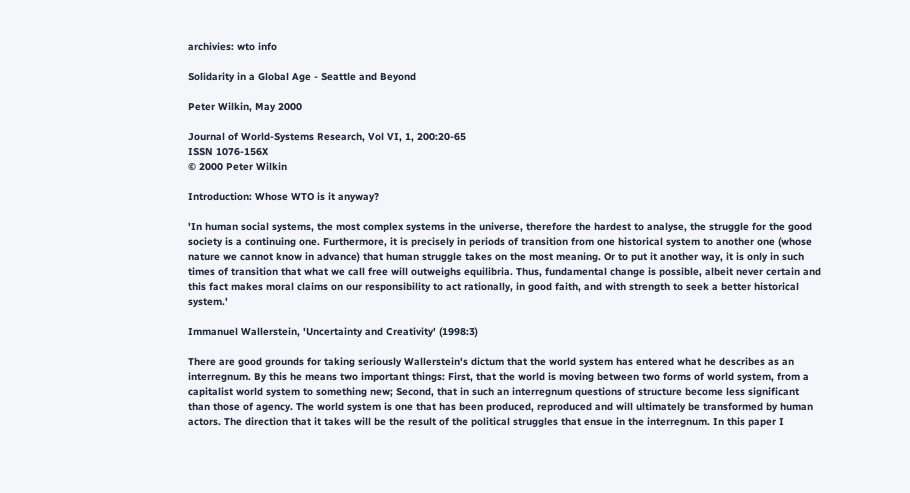archivies: wto info

Solidarity in a Global Age - Seattle and Beyond

Peter Wilkin, May 2000

Journal of World-Systems Research, Vol VI, 1, 200:20-65
ISSN 1076-156X
© 2000 Peter Wilkin

Introduction: Whose WTO is it anyway?

'In human social systems, the most complex systems in the universe, therefore the hardest to analyse, the struggle for the good society is a continuing one. Furthermore, it is precisely in periods of transition from one historical system to another one (whose nature we cannot know in advance) that human struggle takes on the most meaning. Or to put it another way, it is only in such times of transition that what we call free will outweighs equilibria. Thus, fundamental change is possible, albeit never certain and this fact makes moral claims on our responsibility to act rationally, in good faith, and with strength to seek a better historical system.'

Immanuel Wallerstein, 'Uncertainty and Creativity' (1998:3)

There are good grounds for taking seriously Wallerstein's dictum that the world system has entered what he describes as an interregnum. By this he means two important things: First, that the world is moving between two forms of world system, from a capitalist world system to something new; Second, that in such an interregnum questions of structure become less significant than those of agency. The world system is one that has been produced, reproduced and will ultimately be transformed by human actors. The direction that it takes will be the result of the political struggles that ensue in the interregnum. In this paper I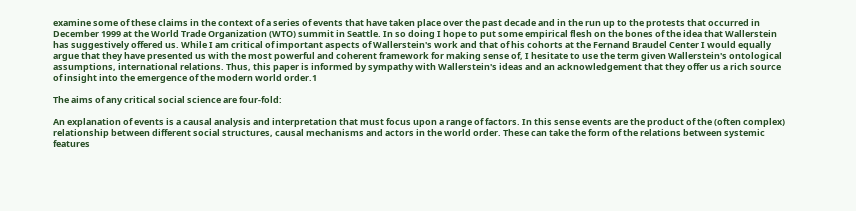examine some of these claims in the context of a series of events that have taken place over the past decade and in the run up to the protests that occurred in December 1999 at the World Trade Organization (WTO) summit in Seattle. In so doing I hope to put some empirical flesh on the bones of the idea that Wallerstein has suggestively offered us. While I am critical of important aspects of Wallerstein's work and that of his cohorts at the Fernand Braudel Center I would equally argue that they have presented us with the most powerful and coherent framework for making sense of, I hesitate to use the term given Wallerstein's ontological assumptions, international relations. Thus, this paper is informed by sympathy with Wallerstein's ideas and an acknowledgement that they offer us a rich source of insight into the emergence of the modern world order.1

The aims of any critical social science are four-fold:

An explanation of events is a causal analysis and interpretation that must focus upon a range of factors. In this sense events are the product of the (often complex) relationship between different social structures, causal mechanisms and actors in the world order. These can take the form of the relations between systemic features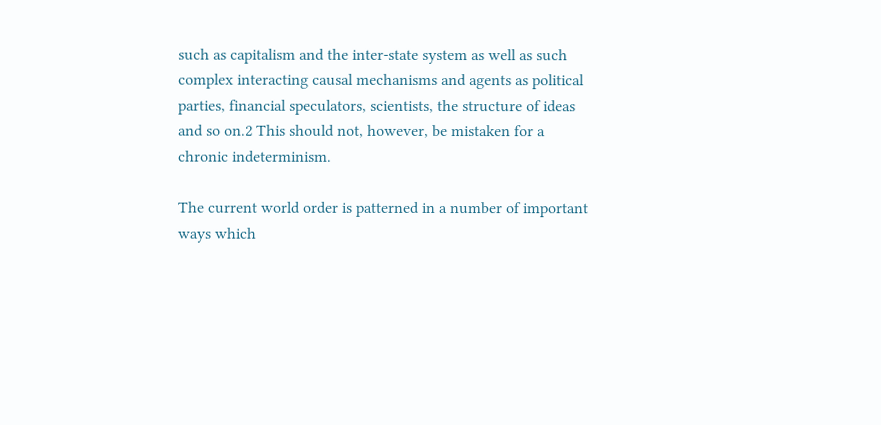such as capitalism and the inter-state system as well as such complex interacting causal mechanisms and agents as political parties, financial speculators, scientists, the structure of ideas and so on.2 This should not, however, be mistaken for a chronic indeterminism.

The current world order is patterned in a number of important ways which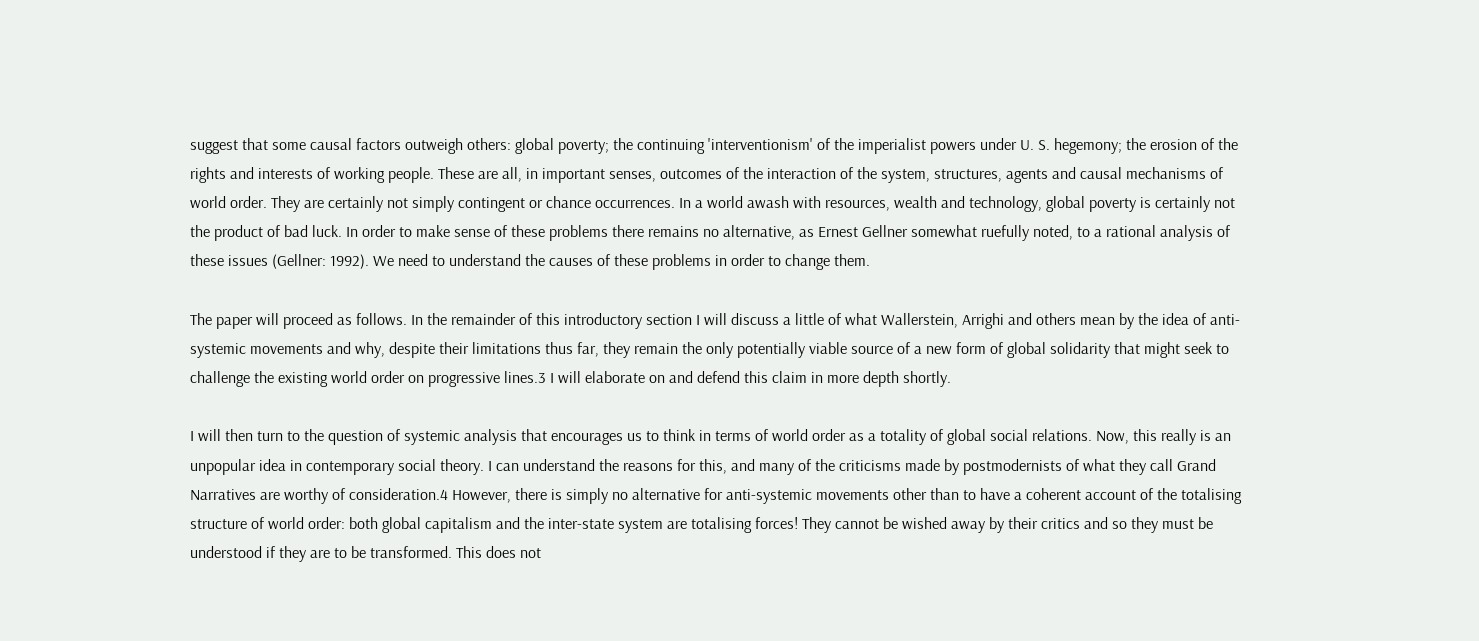suggest that some causal factors outweigh others: global poverty; the continuing 'interventionism' of the imperialist powers under U. S. hegemony; the erosion of the rights and interests of working people. These are all, in important senses, outcomes of the interaction of the system, structures, agents and causal mechanisms of world order. They are certainly not simply contingent or chance occurrences. In a world awash with resources, wealth and technology, global poverty is certainly not the product of bad luck. In order to make sense of these problems there remains no alternative, as Ernest Gellner somewhat ruefully noted, to a rational analysis of these issues (Gellner: 1992). We need to understand the causes of these problems in order to change them.

The paper will proceed as follows. In the remainder of this introductory section I will discuss a little of what Wallerstein, Arrighi and others mean by the idea of anti-systemic movements and why, despite their limitations thus far, they remain the only potentially viable source of a new form of global solidarity that might seek to challenge the existing world order on progressive lines.3 I will elaborate on and defend this claim in more depth shortly.

I will then turn to the question of systemic analysis that encourages us to think in terms of world order as a totality of global social relations. Now, this really is an unpopular idea in contemporary social theory. I can understand the reasons for this, and many of the criticisms made by postmodernists of what they call Grand Narratives are worthy of consideration.4 However, there is simply no alternative for anti-systemic movements other than to have a coherent account of the totalising structure of world order: both global capitalism and the inter-state system are totalising forces! They cannot be wished away by their critics and so they must be understood if they are to be transformed. This does not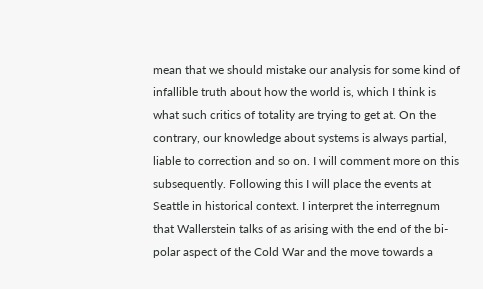mean that we should mistake our analysis for some kind of infallible truth about how the world is, which I think is what such critics of totality are trying to get at. On the contrary, our knowledge about systems is always partial, liable to correction and so on. I will comment more on this subsequently. Following this I will place the events at Seattle in historical context. I interpret the interregnum that Wallerstein talks of as arising with the end of the bi-polar aspect of the Cold War and the move towards a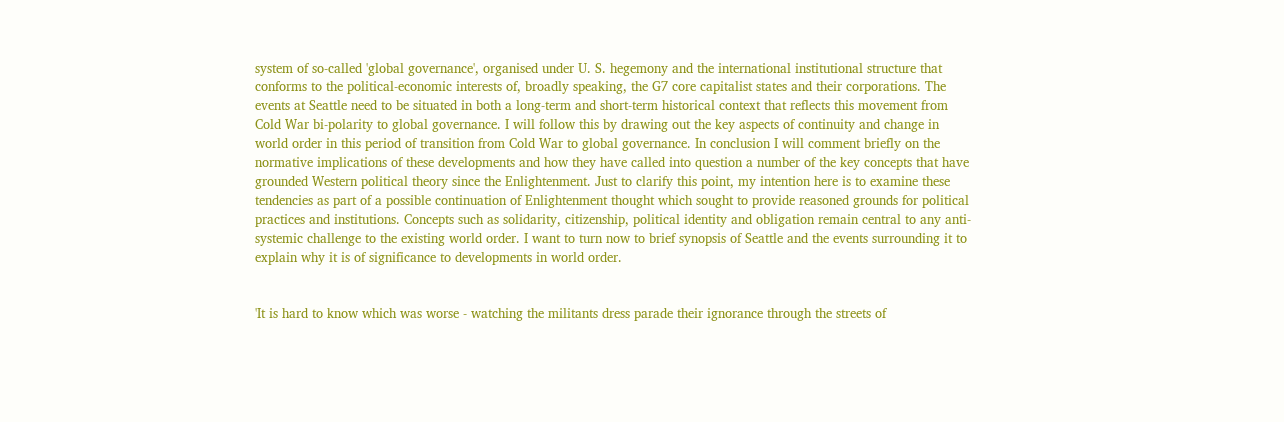system of so-called 'global governance', organised under U. S. hegemony and the international institutional structure that conforms to the political-economic interests of, broadly speaking, the G7 core capitalist states and their corporations. The events at Seattle need to be situated in both a long-term and short-term historical context that reflects this movement from Cold War bi-polarity to global governance. I will follow this by drawing out the key aspects of continuity and change in world order in this period of transition from Cold War to global governance. In conclusion I will comment briefly on the normative implications of these developments and how they have called into question a number of the key concepts that have grounded Western political theory since the Enlightenment. Just to clarify this point, my intention here is to examine these tendencies as part of a possible continuation of Enlightenment thought which sought to provide reasoned grounds for political practices and institutions. Concepts such as solidarity, citizenship, political identity and obligation remain central to any anti-systemic challenge to the existing world order. I want to turn now to brief synopsis of Seattle and the events surrounding it to explain why it is of significance to developments in world order.


'It is hard to know which was worse - watching the militants dress parade their ignorance through the streets of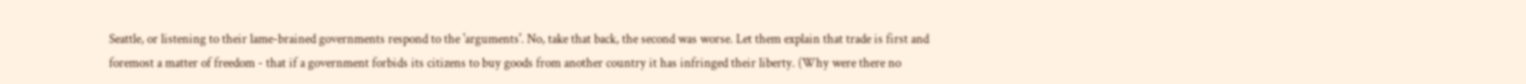Seattle, or listening to their lame-brained governments respond to the 'arguments'. No, take that back, the second was worse. Let them explain that trade is first and foremost a matter of freedom - that if a government forbids its citizens to buy goods from another country it has infringed their liberty. (Why were there no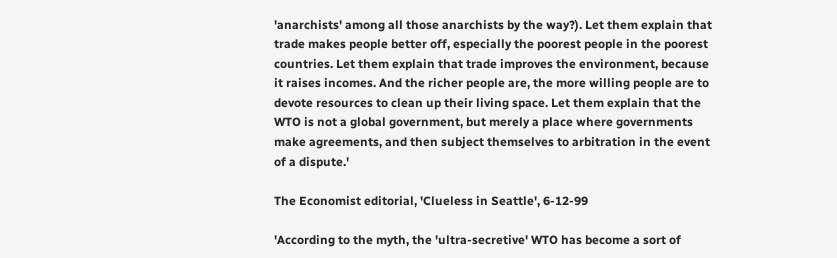'anarchists' among all those anarchists by the way?). Let them explain that trade makes people better off, especially the poorest people in the poorest countries. Let them explain that trade improves the environment, because it raises incomes. And the richer people are, the more willing people are to devote resources to clean up their living space. Let them explain that the WTO is not a global government, but merely a place where governments make agreements, and then subject themselves to arbitration in the event of a dispute.'

The Economist editorial, 'Clueless in Seattle', 6-12-99

'According to the myth, the 'ultra-secretive' WTO has become a sort of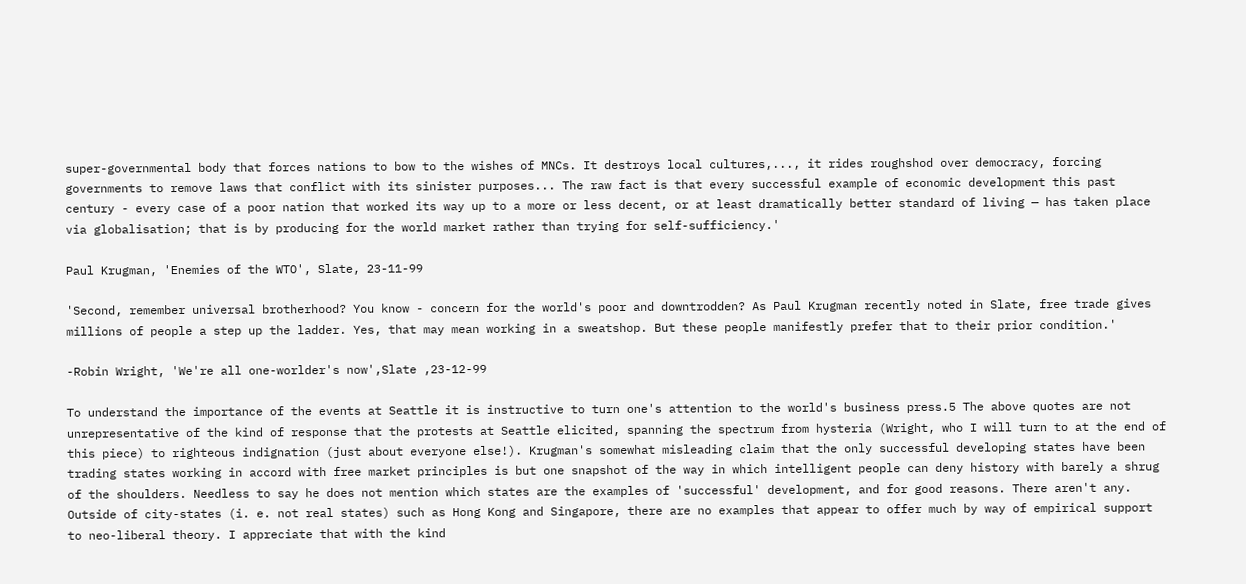super-governmental body that forces nations to bow to the wishes of MNCs. It destroys local cultures,..., it rides roughshod over democracy, forcing governments to remove laws that conflict with its sinister purposes... The raw fact is that every successful example of economic development this past century - every case of a poor nation that worked its way up to a more or less decent, or at least dramatically better standard of living — has taken place via globalisation; that is by producing for the world market rather than trying for self-sufficiency.'

Paul Krugman, 'Enemies of the WTO', Slate, 23-11-99

'Second, remember universal brotherhood? You know - concern for the world's poor and downtrodden? As Paul Krugman recently noted in Slate, free trade gives millions of people a step up the ladder. Yes, that may mean working in a sweatshop. But these people manifestly prefer that to their prior condition.'

-Robin Wright, 'We're all one-worlder's now',Slate ,23-12-99

To understand the importance of the events at Seattle it is instructive to turn one's attention to the world's business press.5 The above quotes are not unrepresentative of the kind of response that the protests at Seattle elicited, spanning the spectrum from hysteria (Wright, who I will turn to at the end of this piece) to righteous indignation (just about everyone else!). Krugman's somewhat misleading claim that the only successful developing states have been trading states working in accord with free market principles is but one snapshot of the way in which intelligent people can deny history with barely a shrug of the shoulders. Needless to say he does not mention which states are the examples of 'successful' development, and for good reasons. There aren't any. Outside of city-states (i. e. not real states) such as Hong Kong and Singapore, there are no examples that appear to offer much by way of empirical support to neo-liberal theory. I appreciate that with the kind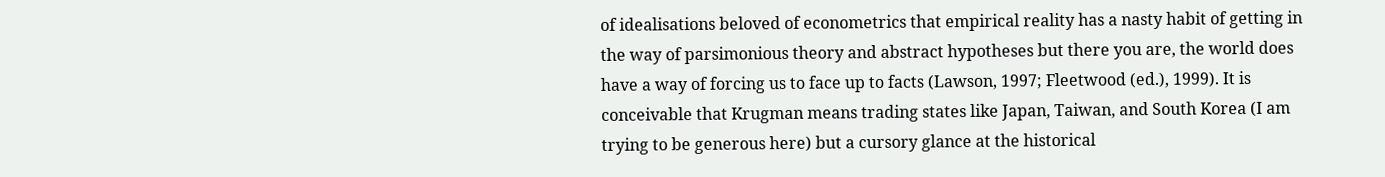of idealisations beloved of econometrics that empirical reality has a nasty habit of getting in the way of parsimonious theory and abstract hypotheses but there you are, the world does have a way of forcing us to face up to facts (Lawson, 1997; Fleetwood (ed.), 1999). It is conceivable that Krugman means trading states like Japan, Taiwan, and South Korea (I am trying to be generous here) but a cursory glance at the historical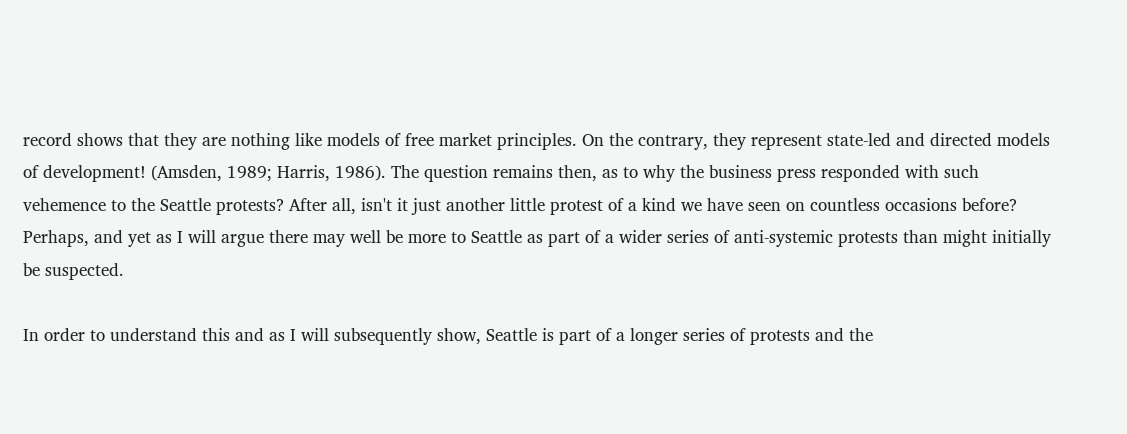record shows that they are nothing like models of free market principles. On the contrary, they represent state-led and directed models of development! (Amsden, 1989; Harris, 1986). The question remains then, as to why the business press responded with such vehemence to the Seattle protests? After all, isn't it just another little protest of a kind we have seen on countless occasions before? Perhaps, and yet as I will argue there may well be more to Seattle as part of a wider series of anti-systemic protests than might initially be suspected.

In order to understand this and as I will subsequently show, Seattle is part of a longer series of protests and the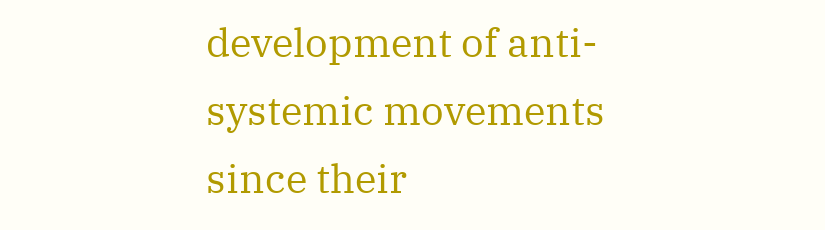development of anti-systemic movements since their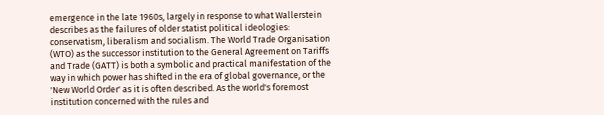emergence in the late 1960s, largely in response to what Wallerstein describes as the failures of older statist political ideologies: conservatism, liberalism and socialism. The World Trade Organisation (WTO) as the successor institution to the General Agreement on Tariffs and Trade (GATT) is both a symbolic and practical manifestation of the way in which power has shifted in the era of global governance, or the 'New World Order' as it is often described. As the world's foremost institution concerned with the rules and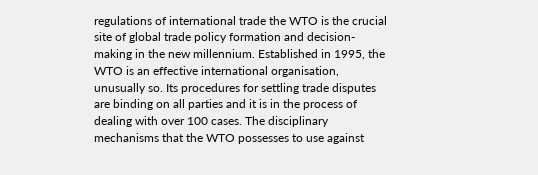regulations of international trade the WTO is the crucial site of global trade policy formation and decision-making in the new millennium. Established in 1995, the WTO is an effective international organisation, unusually so. Its procedures for settling trade disputes are binding on all parties and it is in the process of dealing with over 100 cases. The disciplinary mechanisms that the WTO possesses to use against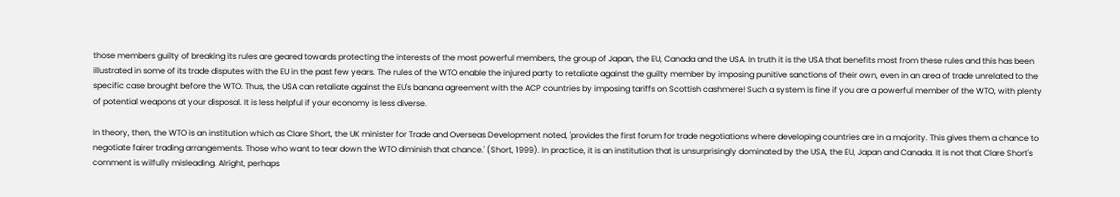those members guilty of breaking its rules are geared towards protecting the interests of the most powerful members, the group of Japan, the EU, Canada and the USA. In truth it is the USA that benefits most from these rules and this has been illustrated in some of its trade disputes with the EU in the past few years. The rules of the WTO enable the injured party to retaliate against the guilty member by imposing punitive sanctions of their own, even in an area of trade unrelated to the specific case brought before the WTO. Thus, the USA can retaliate against the EU's banana agreement with the ACP countries by imposing tariffs on Scottish cashmere! Such a system is fine if you are a powerful member of the WTO, with plenty of potential weapons at your disposal. It is less helpful if your economy is less diverse.

In theory, then, the WTO is an institution which as Clare Short, the UK minister for Trade and Overseas Development noted, 'provides the first forum for trade negotiations where developing countries are in a majority. This gives them a chance to negotiate fairer trading arrangements. Those who want to tear down the WTO diminish that chance.' (Short, 1999). In practice, it is an institution that is unsurprisingly dominated by the USA, the EU, Japan and Canada. It is not that Clare Short's comment is wilfully misleading. Alright, perhaps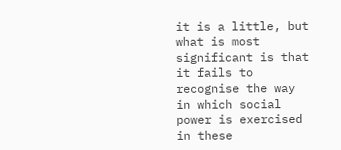it is a little, but what is most significant is that it fails to recognise the way in which social power is exercised in these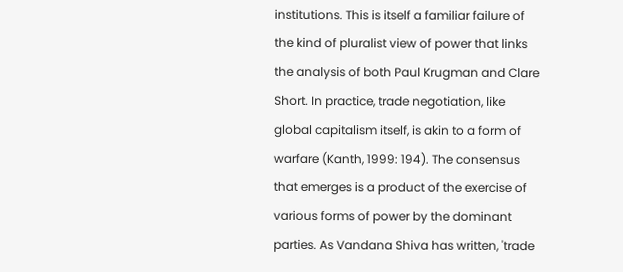institutions. This is itself a familiar failure of the kind of pluralist view of power that links the analysis of both Paul Krugman and Clare Short. In practice, trade negotiation, like global capitalism itself, is akin to a form of warfare (Kanth, 1999: 194). The consensus that emerges is a product of the exercise of various forms of power by the dominant parties. As Vandana Shiva has written, 'trade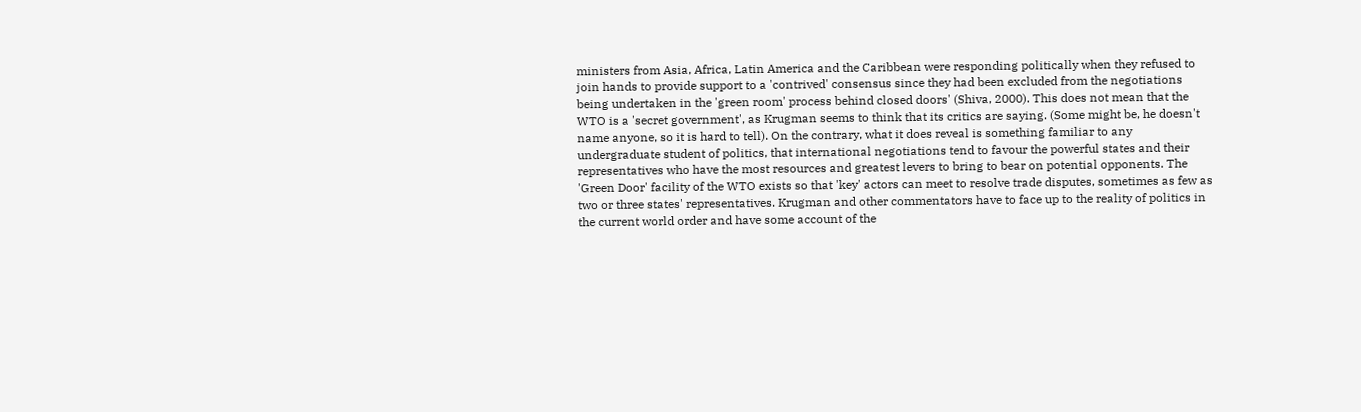ministers from Asia, Africa, Latin America and the Caribbean were responding politically when they refused to join hands to provide support to a 'contrived' consensus since they had been excluded from the negotiations being undertaken in the 'green room' process behind closed doors' (Shiva, 2000). This does not mean that the WTO is a 'secret government', as Krugman seems to think that its critics are saying. (Some might be, he doesn't name anyone, so it is hard to tell). On the contrary, what it does reveal is something familiar to any undergraduate student of politics, that international negotiations tend to favour the powerful states and their representatives who have the most resources and greatest levers to bring to bear on potential opponents. The 'Green Door' facility of the WTO exists so that 'key' actors can meet to resolve trade disputes, sometimes as few as two or three states' representatives. Krugman and other commentators have to face up to the reality of politics in the current world order and have some account of the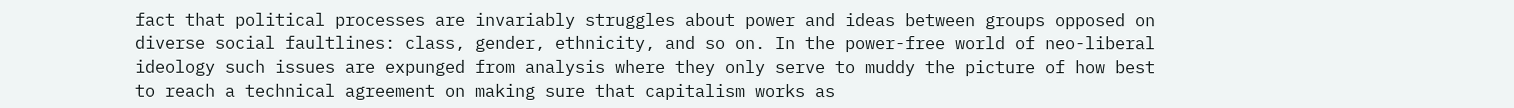fact that political processes are invariably struggles about power and ideas between groups opposed on diverse social faultlines: class, gender, ethnicity, and so on. In the power-free world of neo-liberal ideology such issues are expunged from analysis where they only serve to muddy the picture of how best to reach a technical agreement on making sure that capitalism works as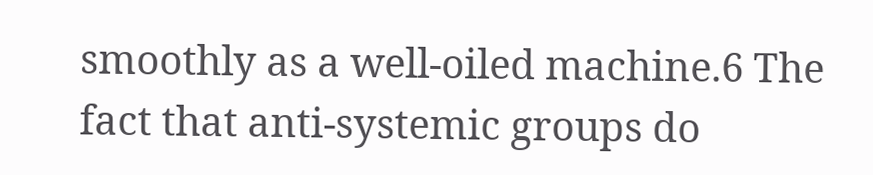smoothly as a well-oiled machine.6 The fact that anti-systemic groups do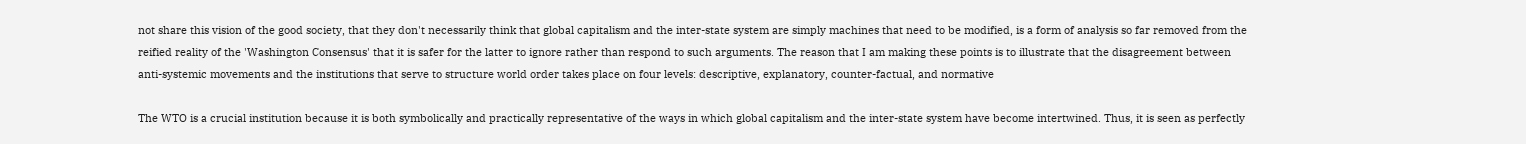not share this vision of the good society, that they don't necessarily think that global capitalism and the inter-state system are simply machines that need to be modified, is a form of analysis so far removed from the reified reality of the 'Washington Consensus' that it is safer for the latter to ignore rather than respond to such arguments. The reason that I am making these points is to illustrate that the disagreement between anti-systemic movements and the institutions that serve to structure world order takes place on four levels: descriptive, explanatory, counter-factual, and normative

The WTO is a crucial institution because it is both symbolically and practically representative of the ways in which global capitalism and the inter-state system have become intertwined. Thus, it is seen as perfectly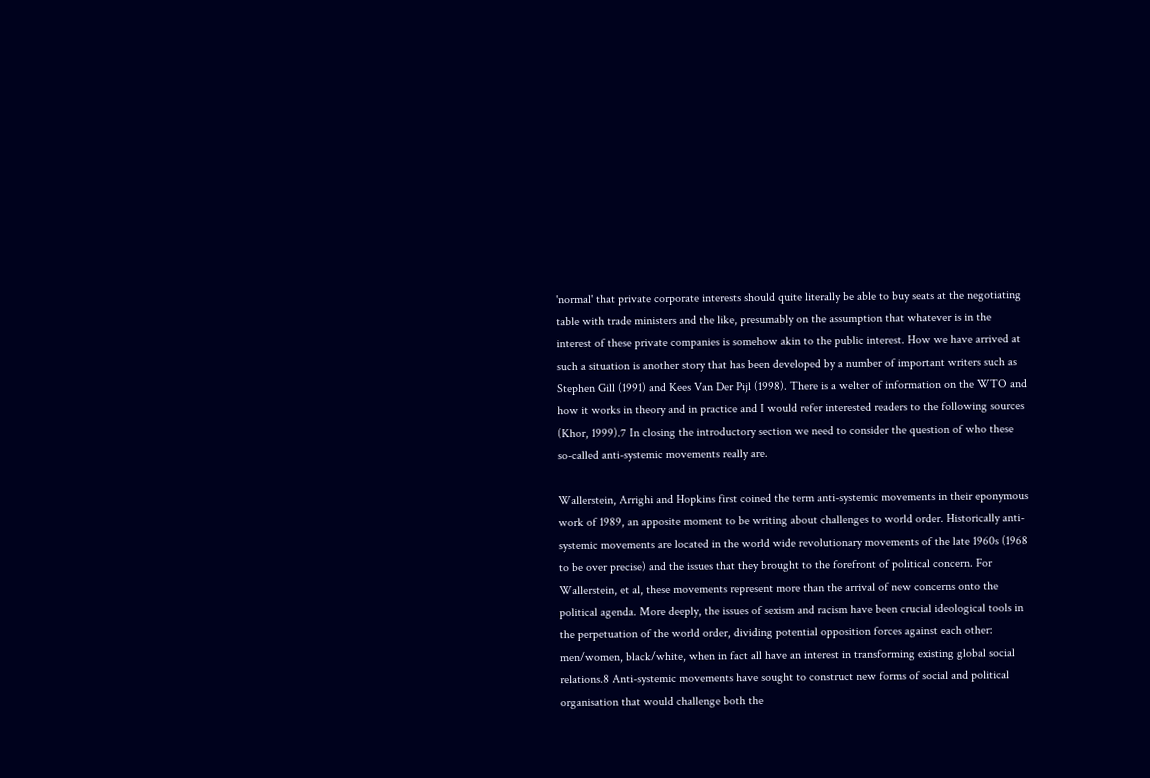'normal' that private corporate interests should quite literally be able to buy seats at the negotiating table with trade ministers and the like, presumably on the assumption that whatever is in the interest of these private companies is somehow akin to the public interest. How we have arrived at such a situation is another story that has been developed by a number of important writers such as Stephen Gill (1991) and Kees Van Der Pijl (1998). There is a welter of information on the WTO and how it works in theory and in practice and I would refer interested readers to the following sources (Khor, 1999).7 In closing the introductory section we need to consider the question of who these so-called anti-systemic movements really are.

Wallerstein, Arrighi and Hopkins first coined the term anti-systemic movements in their eponymous work of 1989, an apposite moment to be writing about challenges to world order. Historically anti-systemic movements are located in the world wide revolutionary movements of the late 1960s (1968 to be over precise) and the issues that they brought to the forefront of political concern. For Wallerstein, et al, these movements represent more than the arrival of new concerns onto the political agenda. More deeply, the issues of sexism and racism have been crucial ideological tools in the perpetuation of the world order, dividing potential opposition forces against each other: men/women, black/white, when in fact all have an interest in transforming existing global social relations.8 Anti-systemic movements have sought to construct new forms of social and political organisation that would challenge both the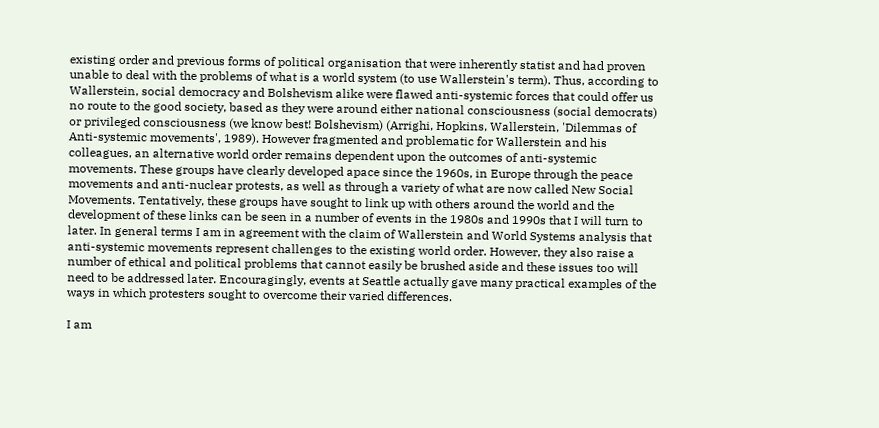existing order and previous forms of political organisation that were inherently statist and had proven unable to deal with the problems of what is a world system (to use Wallerstein's term). Thus, according to Wallerstein, social democracy and Bolshevism alike were flawed anti-systemic forces that could offer us no route to the good society, based as they were around either national consciousness (social democrats) or privileged consciousness (we know best! Bolshevism) (Arrighi, Hopkins, Wallerstein, 'Dilemmas of Anti-systemic movements', 1989). However fragmented and problematic for Wallerstein and his colleagues, an alternative world order remains dependent upon the outcomes of anti-systemic movements. These groups have clearly developed apace since the 1960s, in Europe through the peace movements and anti-nuclear protests, as well as through a variety of what are now called New Social Movements. Tentatively, these groups have sought to link up with others around the world and the development of these links can be seen in a number of events in the 1980s and 1990s that I will turn to later. In general terms I am in agreement with the claim of Wallerstein and World Systems analysis that anti-systemic movements represent challenges to the existing world order. However, they also raise a number of ethical and political problems that cannot easily be brushed aside and these issues too will need to be addressed later. Encouragingly, events at Seattle actually gave many practical examples of the ways in which protesters sought to overcome their varied differences.

I am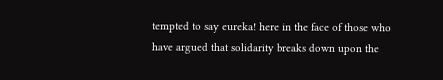tempted to say eureka! here in the face of those who have argued that solidarity breaks down upon the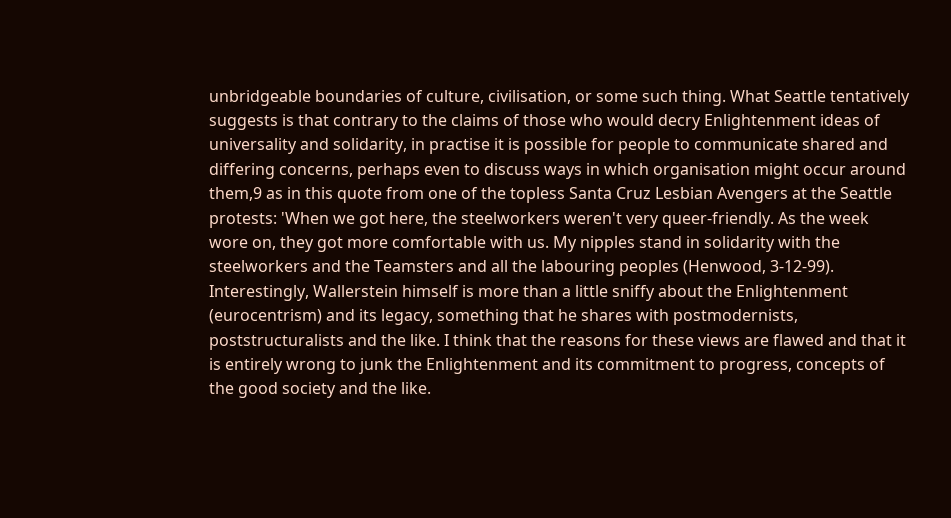unbridgeable boundaries of culture, civilisation, or some such thing. What Seattle tentatively suggests is that contrary to the claims of those who would decry Enlightenment ideas of universality and solidarity, in practise it is possible for people to communicate shared and differing concerns, perhaps even to discuss ways in which organisation might occur around them,9 as in this quote from one of the topless Santa Cruz Lesbian Avengers at the Seattle protests: 'When we got here, the steelworkers weren't very queer-friendly. As the week wore on, they got more comfortable with us. My nipples stand in solidarity with the steelworkers and the Teamsters and all the labouring peoples (Henwood, 3-12-99). Interestingly, Wallerstein himself is more than a little sniffy about the Enlightenment (eurocentrism) and its legacy, something that he shares with postmodernists, poststructuralists and the like. I think that the reasons for these views are flawed and that it is entirely wrong to junk the Enlightenment and its commitment to progress, concepts of the good society and the like.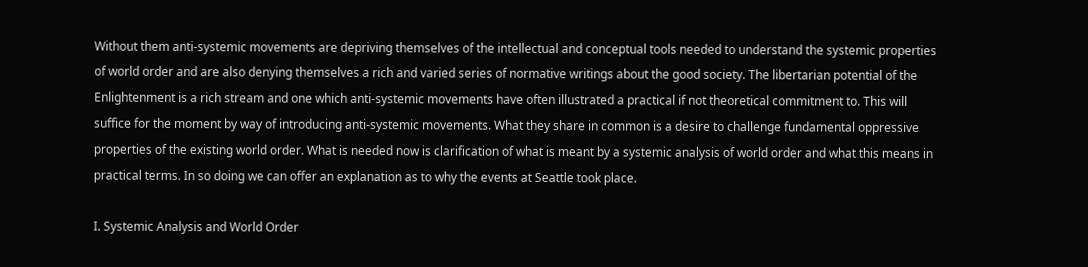Without them anti-systemic movements are depriving themselves of the intellectual and conceptual tools needed to understand the systemic properties of world order and are also denying themselves a rich and varied series of normative writings about the good society. The libertarian potential of the Enlightenment is a rich stream and one which anti-systemic movements have often illustrated a practical if not theoretical commitment to. This will suffice for the moment by way of introducing anti-systemic movements. What they share in common is a desire to challenge fundamental oppressive properties of the existing world order. What is needed now is clarification of what is meant by a systemic analysis of world order and what this means in practical terms. In so doing we can offer an explanation as to why the events at Seattle took place.

I. Systemic Analysis and World Order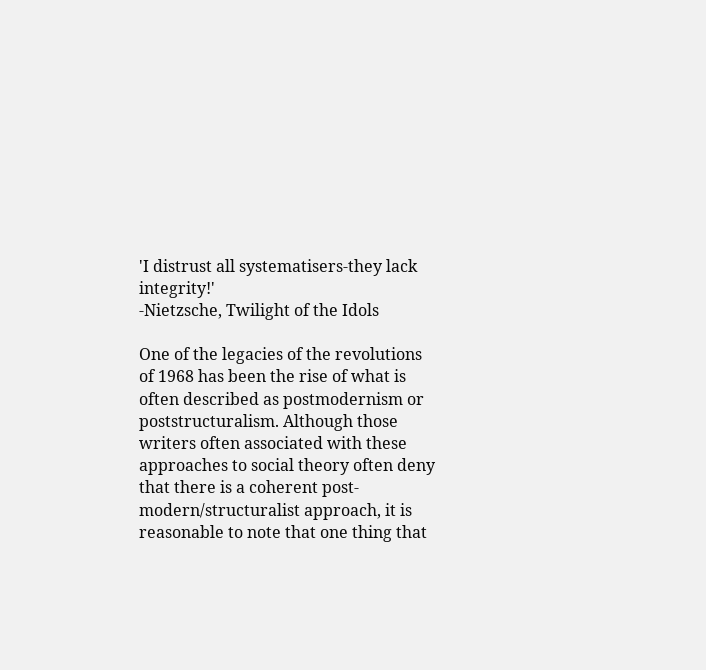'I distrust all systematisers-they lack integrity!'
-Nietzsche, Twilight of the Idols

One of the legacies of the revolutions of 1968 has been the rise of what is often described as postmodernism or poststructuralism. Although those writers often associated with these approaches to social theory often deny that there is a coherent post-modern/structuralist approach, it is reasonable to note that one thing that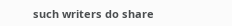such writers do share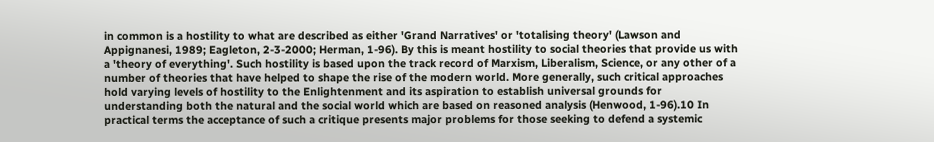in common is a hostility to what are described as either 'Grand Narratives' or 'totalising theory' (Lawson and Appignanesi, 1989; Eagleton, 2-3-2000; Herman, 1-96). By this is meant hostility to social theories that provide us with a 'theory of everything'. Such hostility is based upon the track record of Marxism, Liberalism, Science, or any other of a number of theories that have helped to shape the rise of the modern world. More generally, such critical approaches hold varying levels of hostility to the Enlightenment and its aspiration to establish universal grounds for understanding both the natural and the social world which are based on reasoned analysis (Henwood, 1-96).10 In practical terms the acceptance of such a critique presents major problems for those seeking to defend a systemic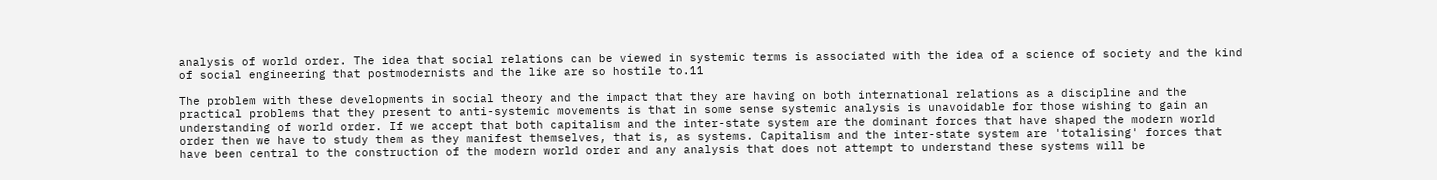analysis of world order. The idea that social relations can be viewed in systemic terms is associated with the idea of a science of society and the kind of social engineering that postmodernists and the like are so hostile to.11

The problem with these developments in social theory and the impact that they are having on both international relations as a discipline and the practical problems that they present to anti-systemic movements is that in some sense systemic analysis is unavoidable for those wishing to gain an understanding of world order. If we accept that both capitalism and the inter-state system are the dominant forces that have shaped the modern world order then we have to study them as they manifest themselves, that is, as systems. Capitalism and the inter-state system are 'totalising' forces that have been central to the construction of the modern world order and any analysis that does not attempt to understand these systems will be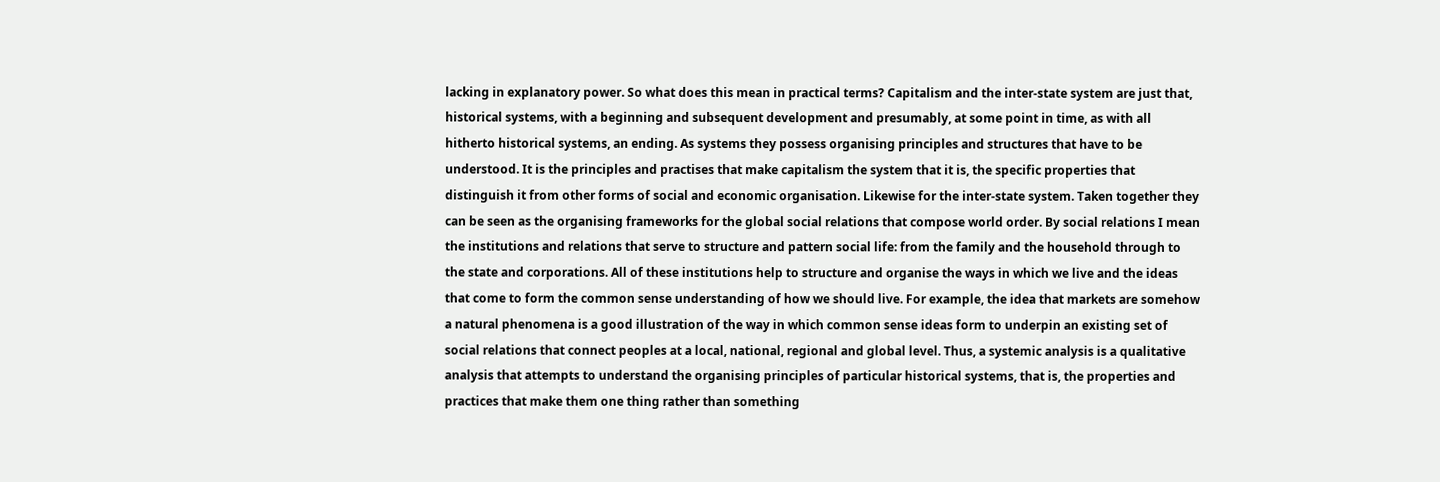lacking in explanatory power. So what does this mean in practical terms? Capitalism and the inter-state system are just that, historical systems, with a beginning and subsequent development and presumably, at some point in time, as with all hitherto historical systems, an ending. As systems they possess organising principles and structures that have to be understood. It is the principles and practises that make capitalism the system that it is, the specific properties that distinguish it from other forms of social and economic organisation. Likewise for the inter-state system. Taken together they can be seen as the organising frameworks for the global social relations that compose world order. By social relations I mean the institutions and relations that serve to structure and pattern social life: from the family and the household through to the state and corporations. All of these institutions help to structure and organise the ways in which we live and the ideas that come to form the common sense understanding of how we should live. For example, the idea that markets are somehow a natural phenomena is a good illustration of the way in which common sense ideas form to underpin an existing set of social relations that connect peoples at a local, national, regional and global level. Thus, a systemic analysis is a qualitative analysis that attempts to understand the organising principles of particular historical systems, that is, the properties and practices that make them one thing rather than something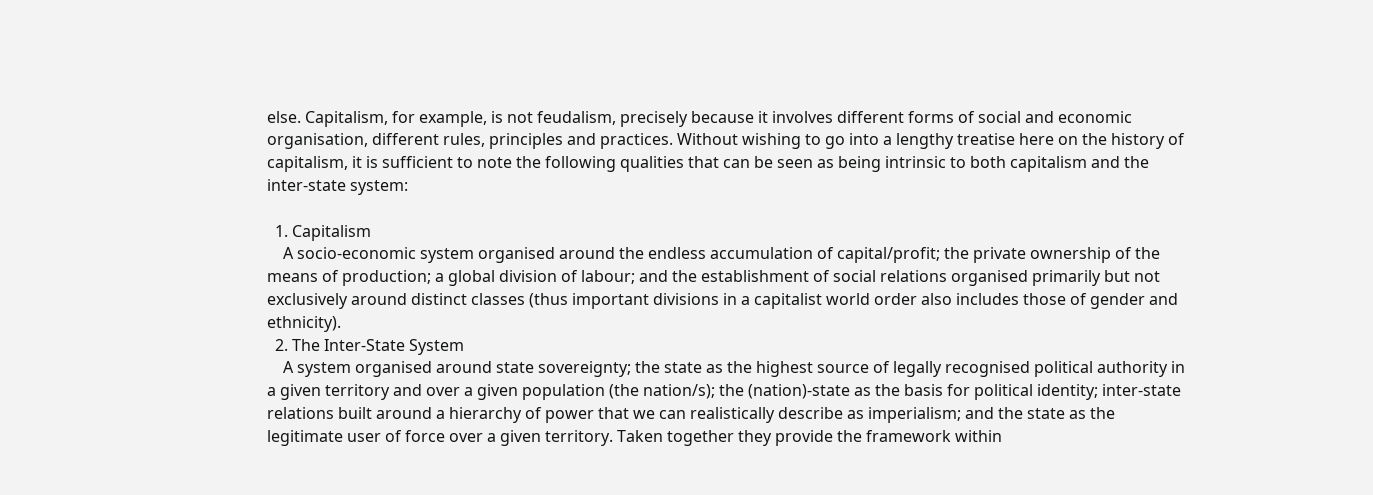else. Capitalism, for example, is not feudalism, precisely because it involves different forms of social and economic organisation, different rules, principles and practices. Without wishing to go into a lengthy treatise here on the history of capitalism, it is sufficient to note the following qualities that can be seen as being intrinsic to both capitalism and the inter-state system:

  1. Capitalism
    A socio-economic system organised around the endless accumulation of capital/profit; the private ownership of the means of production; a global division of labour; and the establishment of social relations organised primarily but not exclusively around distinct classes (thus important divisions in a capitalist world order also includes those of gender and ethnicity).
  2. The Inter-State System
    A system organised around state sovereignty; the state as the highest source of legally recognised political authority in a given territory and over a given population (the nation/s); the (nation)-state as the basis for political identity; inter-state relations built around a hierarchy of power that we can realistically describe as imperialism; and the state as the legitimate user of force over a given territory. Taken together they provide the framework within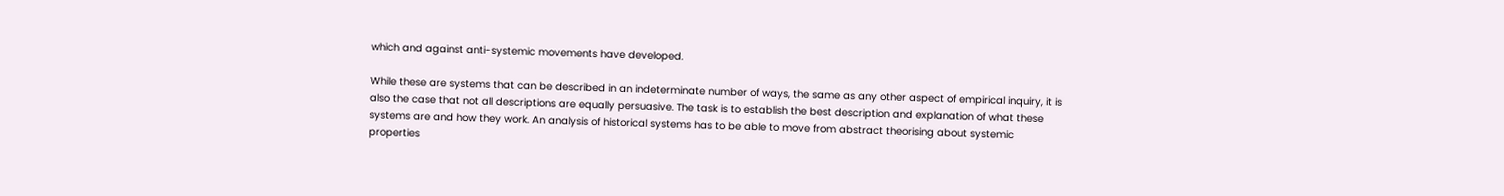which and against anti-systemic movements have developed.

While these are systems that can be described in an indeterminate number of ways, the same as any other aspect of empirical inquiry, it is also the case that not all descriptions are equally persuasive. The task is to establish the best description and explanation of what these systems are and how they work. An analysis of historical systems has to be able to move from abstract theorising about systemic properties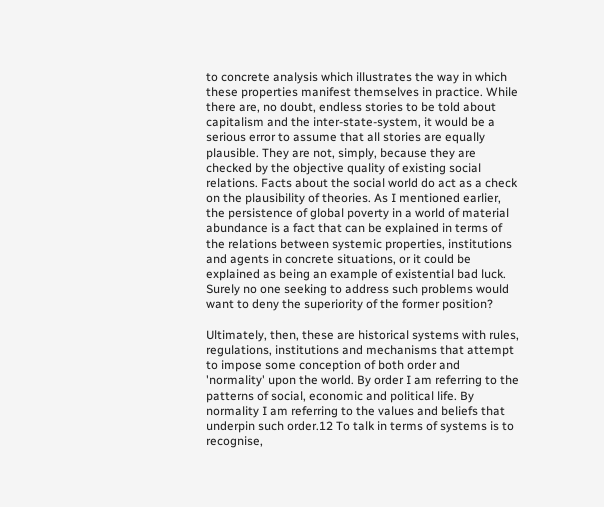to concrete analysis which illustrates the way in which these properties manifest themselves in practice. While there are, no doubt, endless stories to be told about capitalism and the inter-state-system, it would be a serious error to assume that all stories are equally plausible. They are not, simply, because they are checked by the objective quality of existing social relations. Facts about the social world do act as a check on the plausibility of theories. As I mentioned earlier, the persistence of global poverty in a world of material abundance is a fact that can be explained in terms of the relations between systemic properties, institutions and agents in concrete situations, or it could be explained as being an example of existential bad luck. Surely no one seeking to address such problems would want to deny the superiority of the former position?

Ultimately, then, these are historical systems with rules, regulations, institutions and mechanisms that attempt to impose some conception of both order and 'normality' upon the world. By order I am referring to the patterns of social, economic and political life. By normality I am referring to the values and beliefs that underpin such order.12 To talk in terms of systems is to recognise,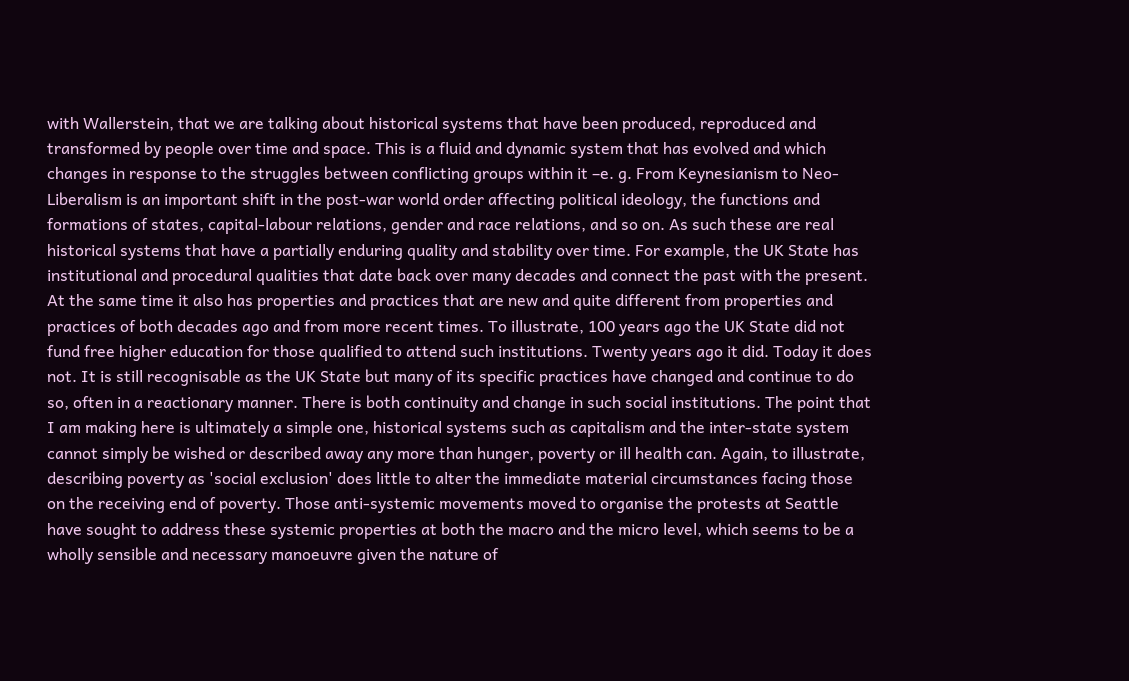with Wallerstein, that we are talking about historical systems that have been produced, reproduced and transformed by people over time and space. This is a fluid and dynamic system that has evolved and which changes in response to the struggles between conflicting groups within it –e. g. From Keynesianism to Neo-Liberalism is an important shift in the post-war world order affecting political ideology, the functions and formations of states, capital-labour relations, gender and race relations, and so on. As such these are real historical systems that have a partially enduring quality and stability over time. For example, the UK State has institutional and procedural qualities that date back over many decades and connect the past with the present. At the same time it also has properties and practices that are new and quite different from properties and practices of both decades ago and from more recent times. To illustrate, 100 years ago the UK State did not fund free higher education for those qualified to attend such institutions. Twenty years ago it did. Today it does not. It is still recognisable as the UK State but many of its specific practices have changed and continue to do so, often in a reactionary manner. There is both continuity and change in such social institutions. The point that I am making here is ultimately a simple one, historical systems such as capitalism and the inter-state system cannot simply be wished or described away any more than hunger, poverty or ill health can. Again, to illustrate, describing poverty as 'social exclusion' does little to alter the immediate material circumstances facing those on the receiving end of poverty. Those anti-systemic movements moved to organise the protests at Seattle have sought to address these systemic properties at both the macro and the micro level, which seems to be a wholly sensible and necessary manoeuvre given the nature of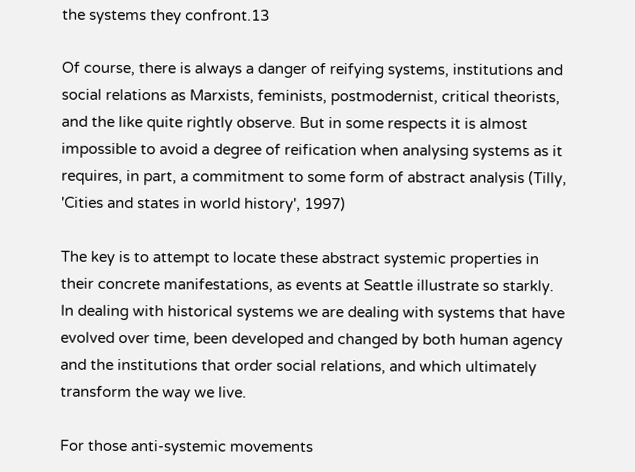the systems they confront.13

Of course, there is always a danger of reifying systems, institutions and social relations as Marxists, feminists, postmodernist, critical theorists, and the like quite rightly observe. But in some respects it is almost impossible to avoid a degree of reification when analysing systems as it requires, in part, a commitment to some form of abstract analysis (Tilly, 'Cities and states in world history', 1997)

The key is to attempt to locate these abstract systemic properties in their concrete manifestations, as events at Seattle illustrate so starkly. In dealing with historical systems we are dealing with systems that have evolved over time, been developed and changed by both human agency and the institutions that order social relations, and which ultimately transform the way we live.

For those anti-systemic movements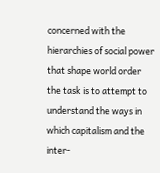concerned with the hierarchies of social power that shape world order the task is to attempt to understand the ways in which capitalism and the inter-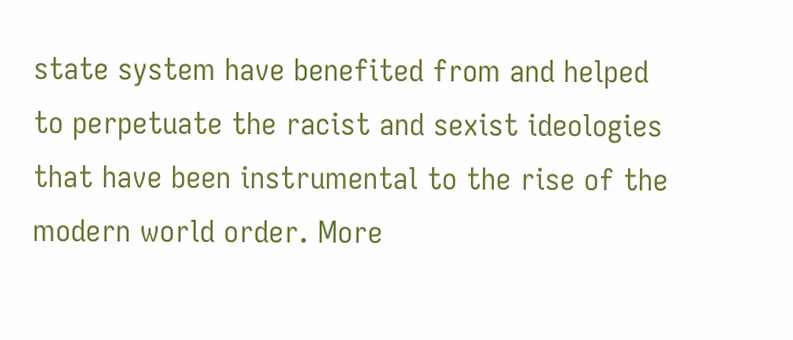state system have benefited from and helped to perpetuate the racist and sexist ideologies that have been instrumental to the rise of the modern world order. More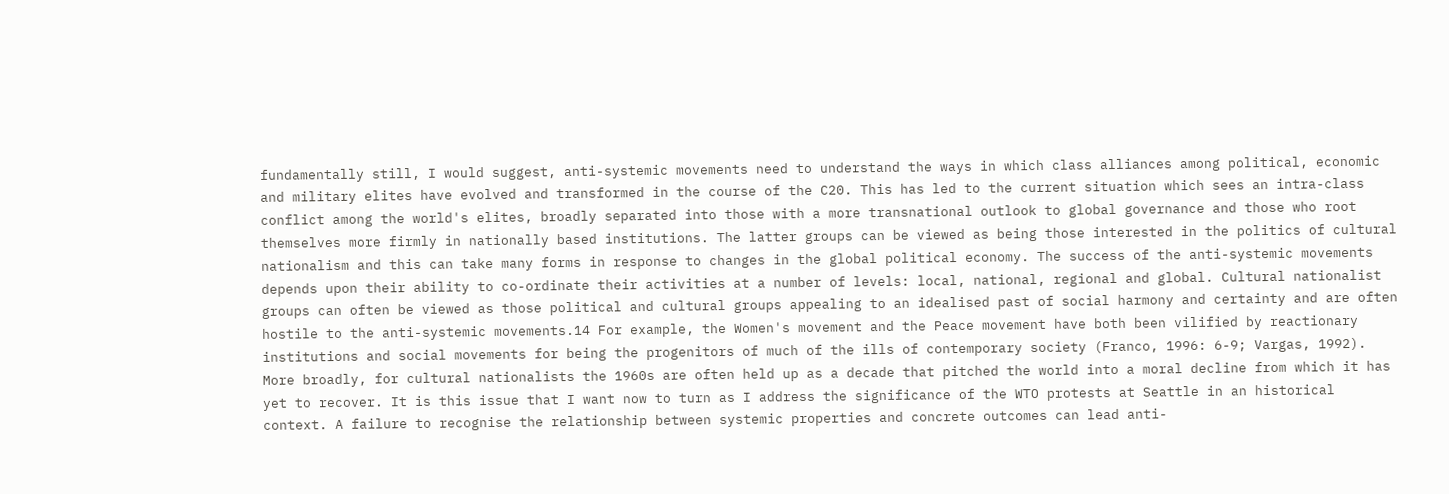fundamentally still, I would suggest, anti-systemic movements need to understand the ways in which class alliances among political, economic and military elites have evolved and transformed in the course of the C20. This has led to the current situation which sees an intra-class conflict among the world's elites, broadly separated into those with a more transnational outlook to global governance and those who root themselves more firmly in nationally based institutions. The latter groups can be viewed as being those interested in the politics of cultural nationalism and this can take many forms in response to changes in the global political economy. The success of the anti-systemic movements depends upon their ability to co-ordinate their activities at a number of levels: local, national, regional and global. Cultural nationalist groups can often be viewed as those political and cultural groups appealing to an idealised past of social harmony and certainty and are often hostile to the anti-systemic movements.14 For example, the Women's movement and the Peace movement have both been vilified by reactionary institutions and social movements for being the progenitors of much of the ills of contemporary society (Franco, 1996: 6-9; Vargas, 1992). More broadly, for cultural nationalists the 1960s are often held up as a decade that pitched the world into a moral decline from which it has yet to recover. It is this issue that I want now to turn as I address the significance of the WTO protests at Seattle in an historical context. A failure to recognise the relationship between systemic properties and concrete outcomes can lead anti-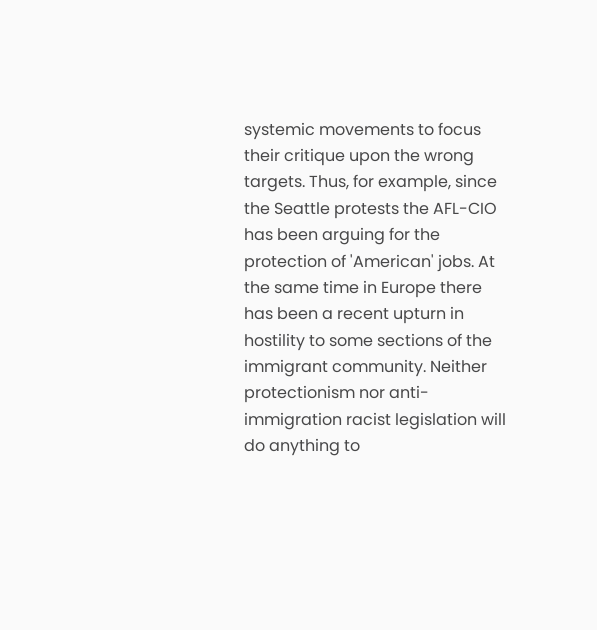systemic movements to focus their critique upon the wrong targets. Thus, for example, since the Seattle protests the AFL-CIO has been arguing for the protection of 'American' jobs. At the same time in Europe there has been a recent upturn in hostility to some sections of the immigrant community. Neither protectionism nor anti-immigration racist legislation will do anything to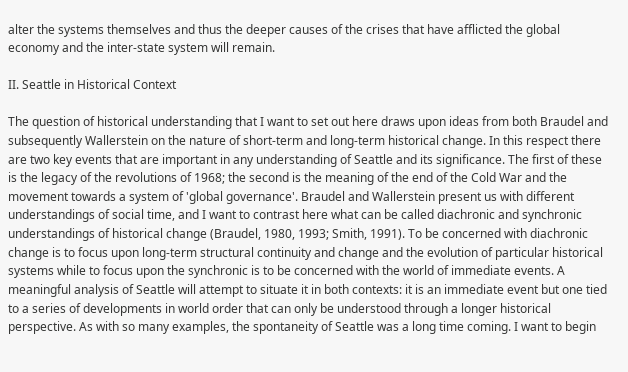alter the systems themselves and thus the deeper causes of the crises that have afflicted the global economy and the inter-state system will remain.

II. Seattle in Historical Context

The question of historical understanding that I want to set out here draws upon ideas from both Braudel and subsequently Wallerstein on the nature of short-term and long-term historical change. In this respect there are two key events that are important in any understanding of Seattle and its significance. The first of these is the legacy of the revolutions of 1968; the second is the meaning of the end of the Cold War and the movement towards a system of 'global governance'. Braudel and Wallerstein present us with different understandings of social time, and I want to contrast here what can be called diachronic and synchronic understandings of historical change (Braudel, 1980, 1993; Smith, 1991). To be concerned with diachronic change is to focus upon long-term structural continuity and change and the evolution of particular historical systems while to focus upon the synchronic is to be concerned with the world of immediate events. A meaningful analysis of Seattle will attempt to situate it in both contexts: it is an immediate event but one tied to a series of developments in world order that can only be understood through a longer historical perspective. As with so many examples, the spontaneity of Seattle was a long time coming. I want to begin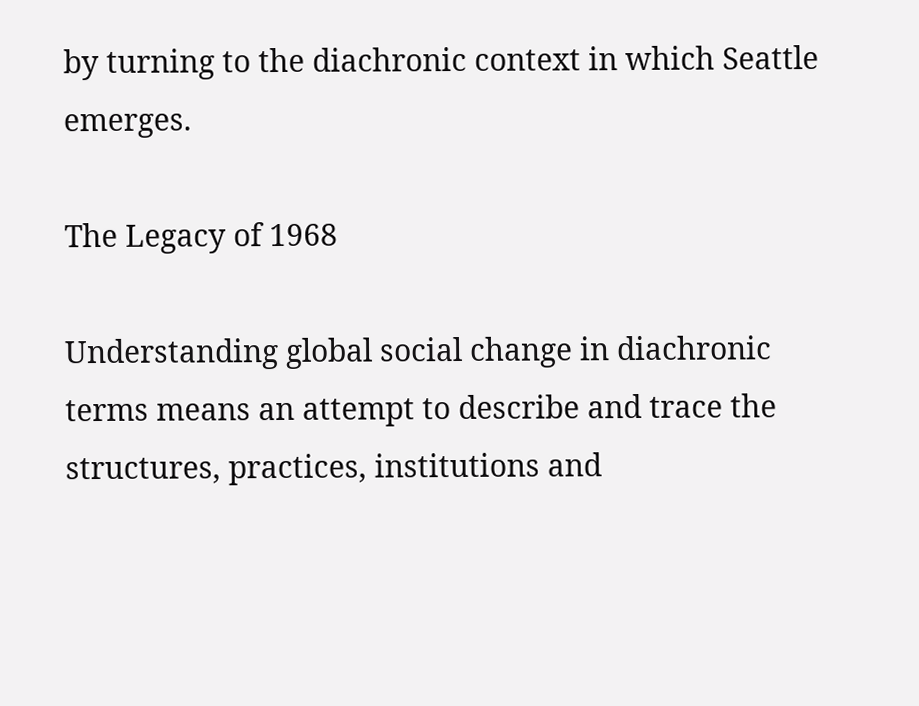by turning to the diachronic context in which Seattle emerges.

The Legacy of 1968

Understanding global social change in diachronic terms means an attempt to describe and trace the structures, practices, institutions and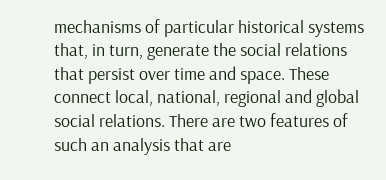mechanisms of particular historical systems that, in turn, generate the social relations that persist over time and space. These connect local, national, regional and global social relations. There are two features of such an analysis that are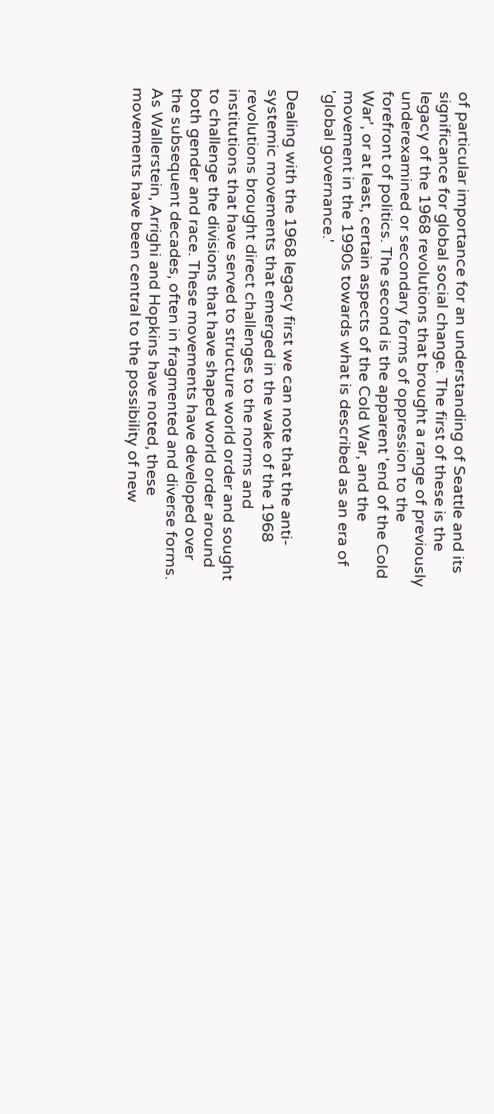of particular importance for an understanding of Seattle and its significance for global social change. The first of these is the legacy of the 1968 revolutions that brought a range of previously underexamined or secondary forms of oppression to the forefront of politics. The second is the apparent 'end of the Cold War', or at least, certain aspects of the Cold War, and the movement in the 1990s towards what is described as an era of 'global governance.'

Dealing with the 1968 legacy first we can note that the anti-systemic movements that emerged in the wake of the 1968 revolutions brought direct challenges to the norms and institutions that have served to structure world order and sought to challenge the divisions that have shaped world order around both gender and race. These movements have developed over the subsequent decades, often in fragmented and diverse forms. As Wallerstein, Arrighi and Hopkins have noted, these movements have been central to the possibility of new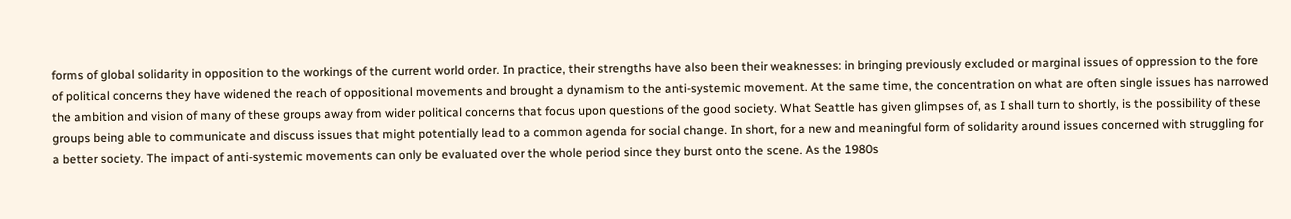forms of global solidarity in opposition to the workings of the current world order. In practice, their strengths have also been their weaknesses: in bringing previously excluded or marginal issues of oppression to the fore of political concerns they have widened the reach of oppositional movements and brought a dynamism to the anti-systemic movement. At the same time, the concentration on what are often single issues has narrowed the ambition and vision of many of these groups away from wider political concerns that focus upon questions of the good society. What Seattle has given glimpses of, as I shall turn to shortly, is the possibility of these groups being able to communicate and discuss issues that might potentially lead to a common agenda for social change. In short, for a new and meaningful form of solidarity around issues concerned with struggling for a better society. The impact of anti-systemic movements can only be evaluated over the whole period since they burst onto the scene. As the 1980s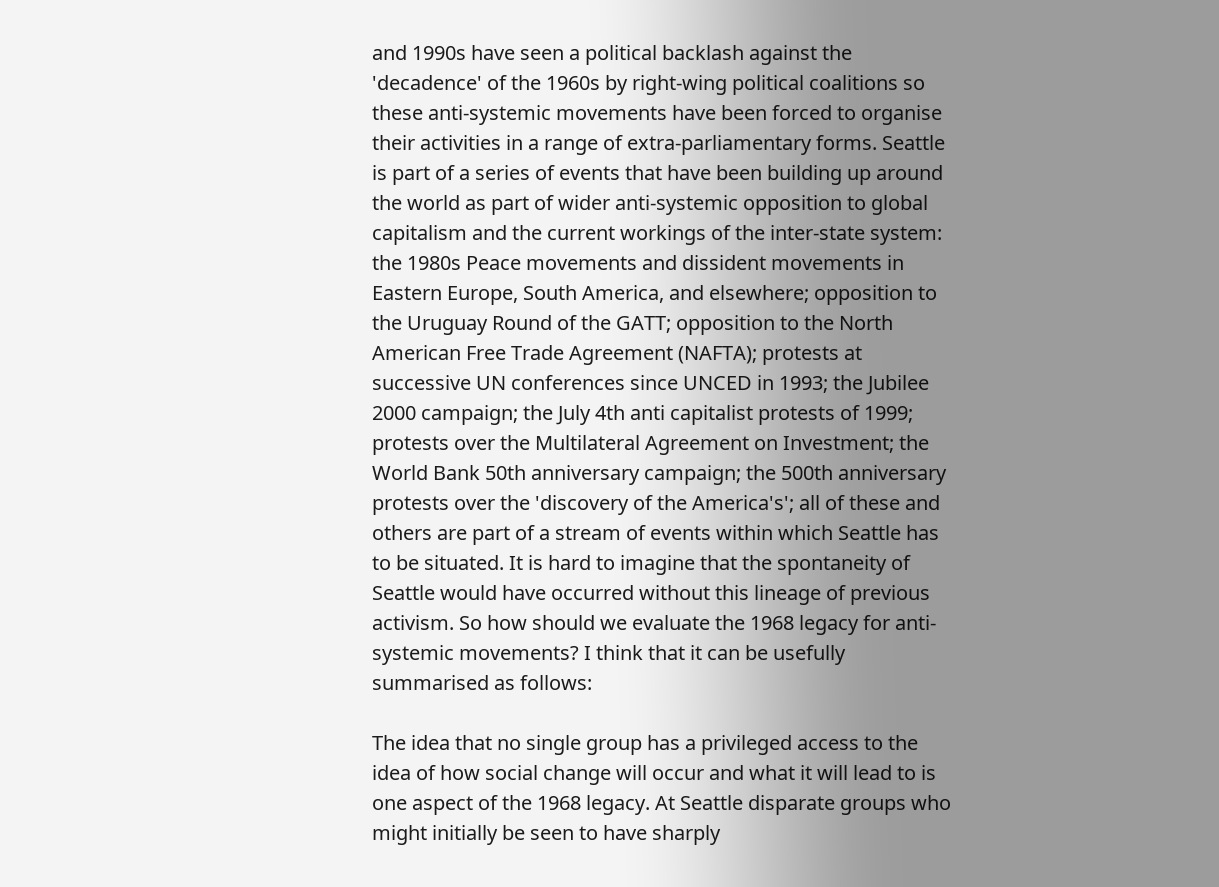and 1990s have seen a political backlash against the 'decadence' of the 1960s by right-wing political coalitions so these anti-systemic movements have been forced to organise their activities in a range of extra-parliamentary forms. Seattle is part of a series of events that have been building up around the world as part of wider anti-systemic opposition to global capitalism and the current workings of the inter-state system: the 1980s Peace movements and dissident movements in Eastern Europe, South America, and elsewhere; opposition to the Uruguay Round of the GATT; opposition to the North American Free Trade Agreement (NAFTA); protests at successive UN conferences since UNCED in 1993; the Jubilee 2000 campaign; the July 4th anti capitalist protests of 1999; protests over the Multilateral Agreement on Investment; the World Bank 50th anniversary campaign; the 500th anniversary protests over the 'discovery of the America's'; all of these and others are part of a stream of events within which Seattle has to be situated. It is hard to imagine that the spontaneity of Seattle would have occurred without this lineage of previous activism. So how should we evaluate the 1968 legacy for anti-systemic movements? I think that it can be usefully summarised as follows:

The idea that no single group has a privileged access to the idea of how social change will occur and what it will lead to is one aspect of the 1968 legacy. At Seattle disparate groups who might initially be seen to have sharply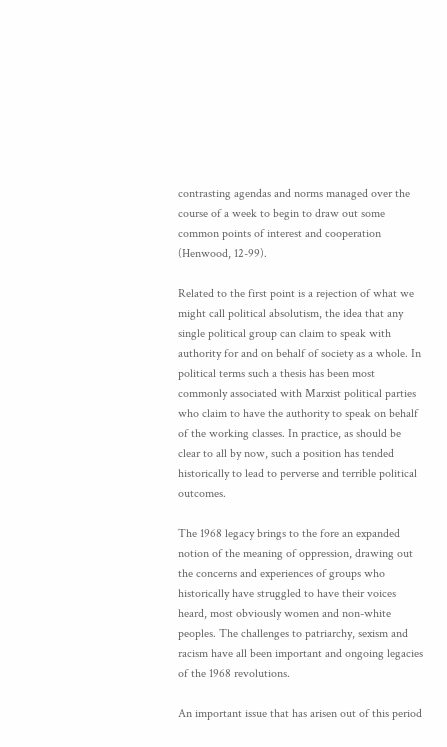contrasting agendas and norms managed over the course of a week to begin to draw out some common points of interest and cooperation (Henwood, 12-99).

Related to the first point is a rejection of what we might call political absolutism, the idea that any single political group can claim to speak with authority for and on behalf of society as a whole. In political terms such a thesis has been most commonly associated with Marxist political parties who claim to have the authority to speak on behalf of the working classes. In practice, as should be clear to all by now, such a position has tended historically to lead to perverse and terrible political outcomes.

The 1968 legacy brings to the fore an expanded notion of the meaning of oppression, drawing out the concerns and experiences of groups who historically have struggled to have their voices heard, most obviously women and non-white peoples. The challenges to patriarchy, sexism and racism have all been important and ongoing legacies of the 1968 revolutions.

An important issue that has arisen out of this period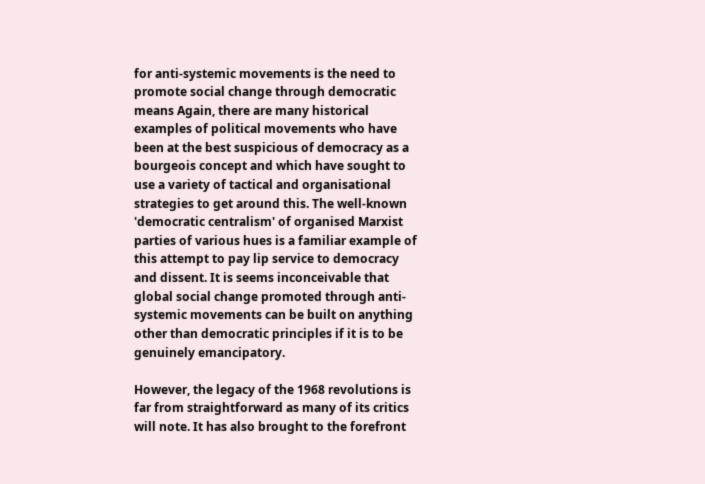for anti-systemic movements is the need to promote social change through democratic means Again, there are many historical examples of political movements who have been at the best suspicious of democracy as a bourgeois concept and which have sought to use a variety of tactical and organisational strategies to get around this. The well-known 'democratic centralism' of organised Marxist parties of various hues is a familiar example of this attempt to pay lip service to democracy and dissent. It is seems inconceivable that global social change promoted through anti-systemic movements can be built on anything other than democratic principles if it is to be genuinely emancipatory.

However, the legacy of the 1968 revolutions is far from straightforward as many of its critics will note. It has also brought to the forefront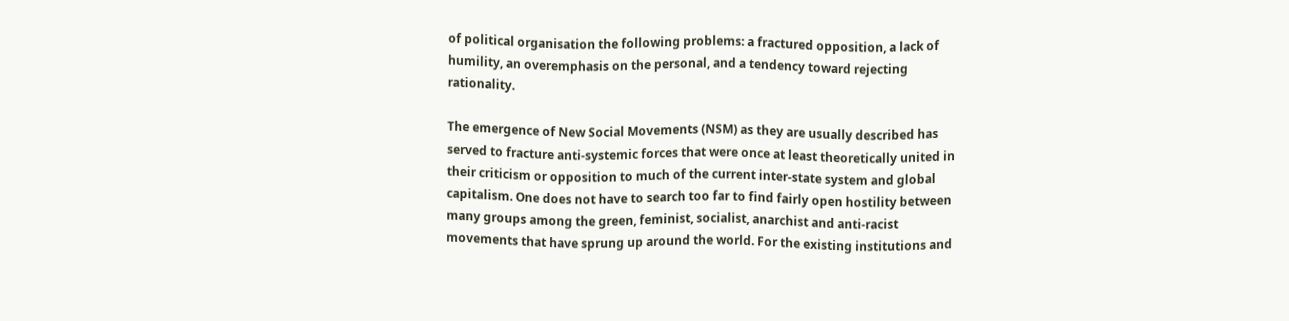of political organisation the following problems: a fractured opposition, a lack of humility, an overemphasis on the personal, and a tendency toward rejecting rationality.

The emergence of New Social Movements (NSM) as they are usually described has served to fracture anti-systemic forces that were once at least theoretically united in their criticism or opposition to much of the current inter-state system and global capitalism. One does not have to search too far to find fairly open hostility between many groups among the green, feminist, socialist, anarchist and anti-racist movements that have sprung up around the world. For the existing institutions and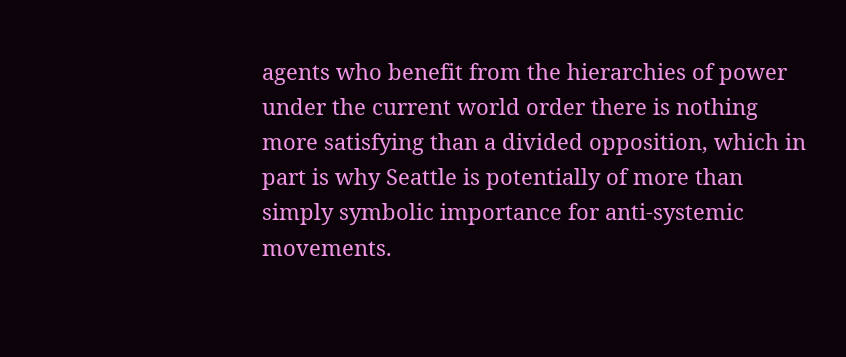agents who benefit from the hierarchies of power under the current world order there is nothing more satisfying than a divided opposition, which in part is why Seattle is potentially of more than simply symbolic importance for anti-systemic movements.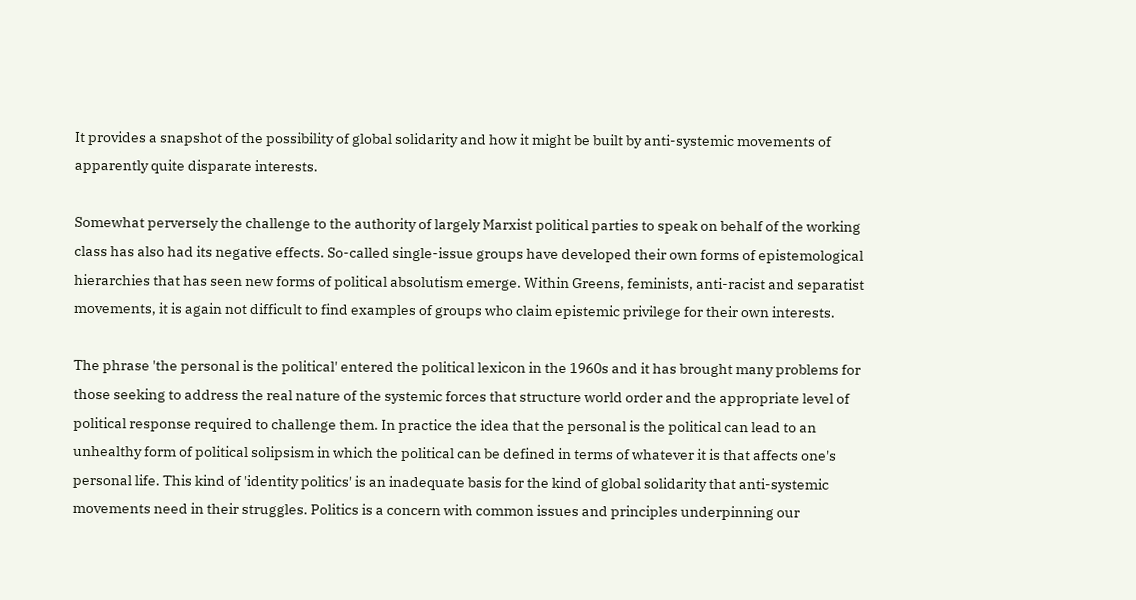It provides a snapshot of the possibility of global solidarity and how it might be built by anti-systemic movements of apparently quite disparate interests.

Somewhat perversely the challenge to the authority of largely Marxist political parties to speak on behalf of the working class has also had its negative effects. So-called single-issue groups have developed their own forms of epistemological hierarchies that has seen new forms of political absolutism emerge. Within Greens, feminists, anti-racist and separatist movements, it is again not difficult to find examples of groups who claim epistemic privilege for their own interests.

The phrase 'the personal is the political' entered the political lexicon in the 1960s and it has brought many problems for those seeking to address the real nature of the systemic forces that structure world order and the appropriate level of political response required to challenge them. In practice the idea that the personal is the political can lead to an unhealthy form of political solipsism in which the political can be defined in terms of whatever it is that affects one's personal life. This kind of 'identity politics' is an inadequate basis for the kind of global solidarity that anti-systemic movements need in their struggles. Politics is a concern with common issues and principles underpinning our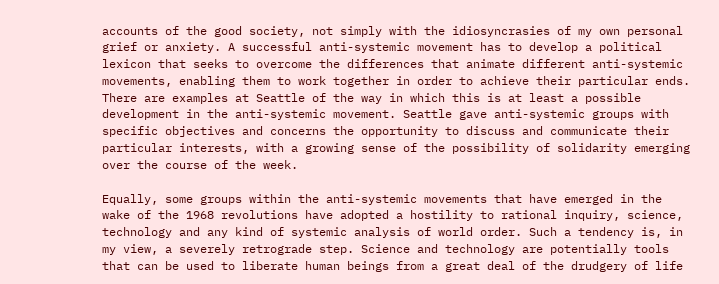accounts of the good society, not simply with the idiosyncrasies of my own personal grief or anxiety. A successful anti-systemic movement has to develop a political lexicon that seeks to overcome the differences that animate different anti-systemic movements, enabling them to work together in order to achieve their particular ends. There are examples at Seattle of the way in which this is at least a possible development in the anti-systemic movement. Seattle gave anti-systemic groups with specific objectives and concerns the opportunity to discuss and communicate their particular interests, with a growing sense of the possibility of solidarity emerging over the course of the week.

Equally, some groups within the anti-systemic movements that have emerged in the wake of the 1968 revolutions have adopted a hostility to rational inquiry, science, technology and any kind of systemic analysis of world order. Such a tendency is, in my view, a severely retrograde step. Science and technology are potentially tools that can be used to liberate human beings from a great deal of the drudgery of life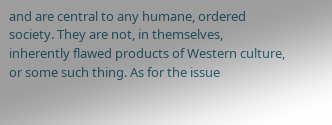and are central to any humane, ordered society. They are not, in themselves, inherently flawed products of Western culture, or some such thing. As for the issue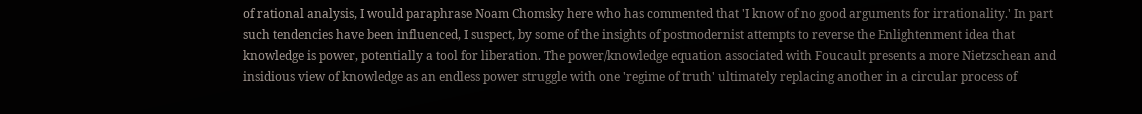of rational analysis, I would paraphrase Noam Chomsky here who has commented that 'I know of no good arguments for irrationality.' In part such tendencies have been influenced, I suspect, by some of the insights of postmodernist attempts to reverse the Enlightenment idea that knowledge is power, potentially a tool for liberation. The power/knowledge equation associated with Foucault presents a more Nietzschean and insidious view of knowledge as an endless power struggle with one 'regime of truth' ultimately replacing another in a circular process of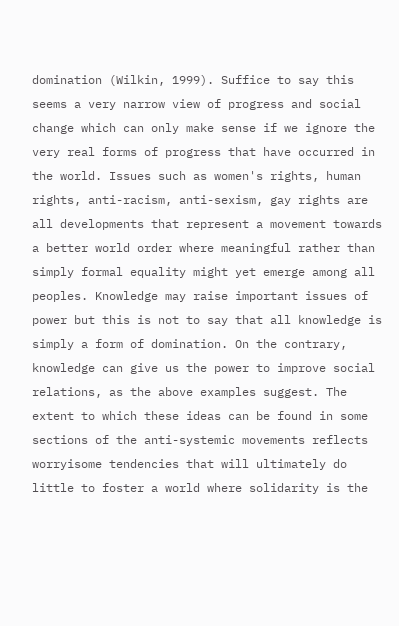domination (Wilkin, 1999). Suffice to say this seems a very narrow view of progress and social change which can only make sense if we ignore the very real forms of progress that have occurred in the world. Issues such as women's rights, human rights, anti-racism, anti-sexism, gay rights are all developments that represent a movement towards a better world order where meaningful rather than simply formal equality might yet emerge among all peoples. Knowledge may raise important issues of power but this is not to say that all knowledge is simply a form of domination. On the contrary, knowledge can give us the power to improve social relations, as the above examples suggest. The extent to which these ideas can be found in some sections of the anti-systemic movements reflects worryisome tendencies that will ultimately do little to foster a world where solidarity is the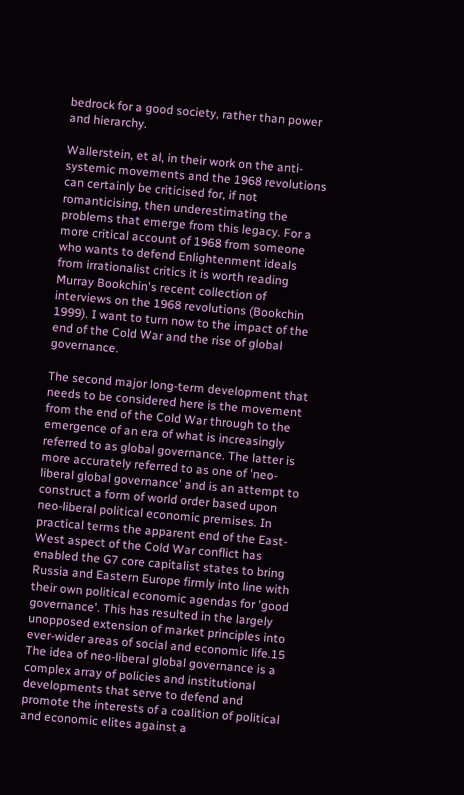bedrock for a good society, rather than power and hierarchy.

Wallerstein, et al, in their work on the anti-systemic movements and the 1968 revolutions can certainly be criticised for, if not romanticising, then underestimating the problems that emerge from this legacy. For a more critical account of 1968 from someone who wants to defend Enlightenment ideals from irrationalist critics it is worth reading Murray Bookchin's recent collection of interviews on the 1968 revolutions (Bookchin 1999). I want to turn now to the impact of the end of the Cold War and the rise of global governance.

The second major long-term development that needs to be considered here is the movement from the end of the Cold War through to the emergence of an era of what is increasingly referred to as global governance. The latter is more accurately referred to as one of 'neo-liberal global governance' and is an attempt to construct a form of world order based upon neo-liberal political economic premises. In practical terms the apparent end of the East-West aspect of the Cold War conflict has enabled the G7 core capitalist states to bring Russia and Eastern Europe firmly into line with their own political economic agendas for 'good governance'. This has resulted in the largely unopposed extension of market principles into ever-wider areas of social and economic life.15 The idea of neo-liberal global governance is a complex array of policies and institutional developments that serve to defend and promote the interests of a coalition of political and economic elites against a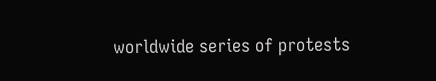worldwide series of protests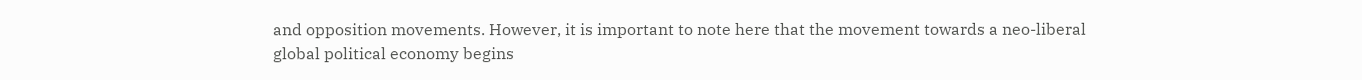and opposition movements. However, it is important to note here that the movement towards a neo-liberal global political economy begins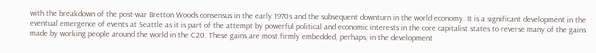with the breakdown of the post-war Bretton Woods consensus in the early 1970s and the subsequent downturn in the world economy. It is a significant development in the eventual emergence of events at Seattle as it is part of the attempt by powerful political and economic interests in the core capitalist states to reverse many of the gains made by working people around the world in the C20. These gains are most firmly embedded, perhaps, in the development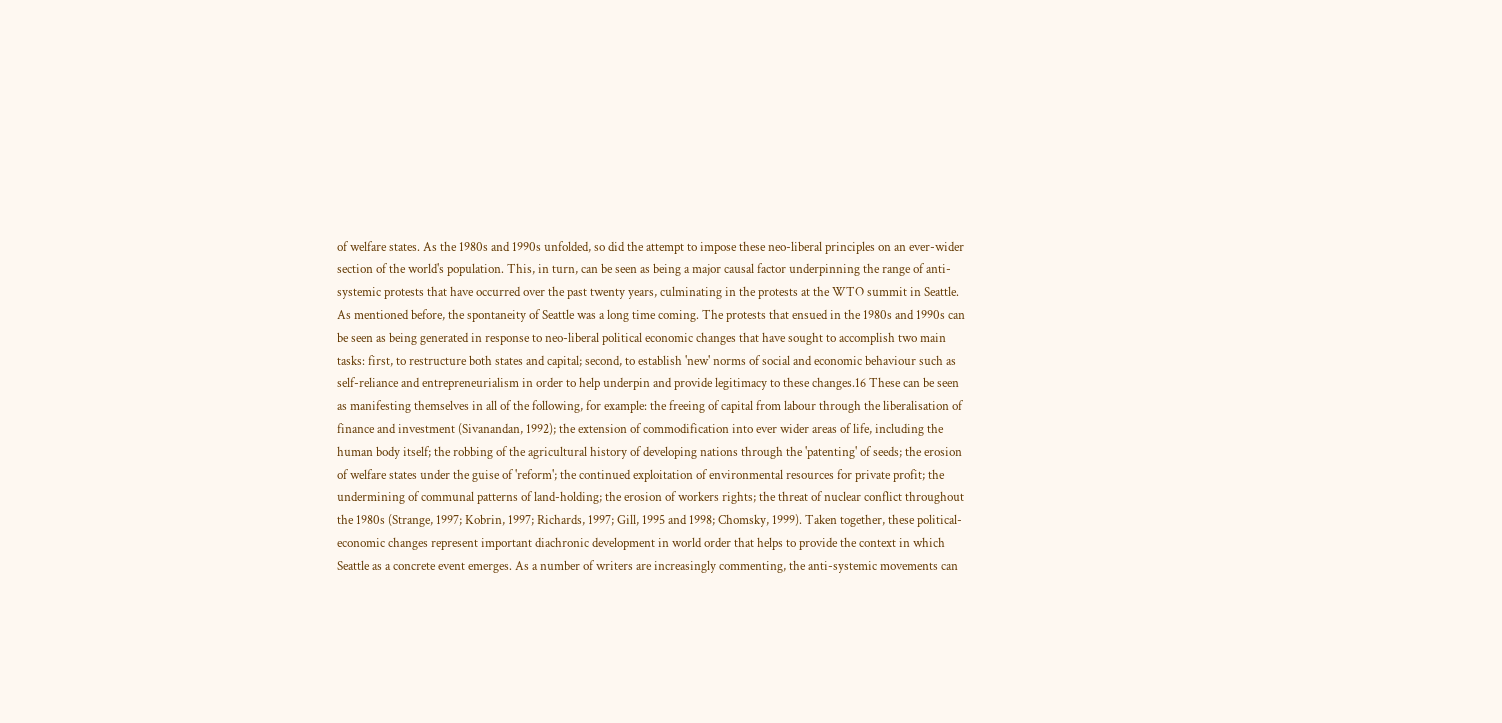of welfare states. As the 1980s and 1990s unfolded, so did the attempt to impose these neo-liberal principles on an ever-wider section of the world's population. This, in turn, can be seen as being a major causal factor underpinning the range of anti-systemic protests that have occurred over the past twenty years, culminating in the protests at the WTO summit in Seattle. As mentioned before, the spontaneity of Seattle was a long time coming. The protests that ensued in the 1980s and 1990s can be seen as being generated in response to neo-liberal political economic changes that have sought to accomplish two main tasks: first, to restructure both states and capital; second, to establish 'new' norms of social and economic behaviour such as self-reliance and entrepreneurialism in order to help underpin and provide legitimacy to these changes.16 These can be seen as manifesting themselves in all of the following, for example: the freeing of capital from labour through the liberalisation of finance and investment (Sivanandan, 1992); the extension of commodification into ever wider areas of life, including the human body itself; the robbing of the agricultural history of developing nations through the 'patenting' of seeds; the erosion of welfare states under the guise of 'reform'; the continued exploitation of environmental resources for private profit; the undermining of communal patterns of land-holding; the erosion of workers rights; the threat of nuclear conflict throughout the 1980s (Strange, 1997; Kobrin, 1997; Richards, 1997; Gill, 1995 and 1998; Chomsky, 1999). Taken together, these political-economic changes represent important diachronic development in world order that helps to provide the context in which Seattle as a concrete event emerges. As a number of writers are increasingly commenting, the anti-systemic movements can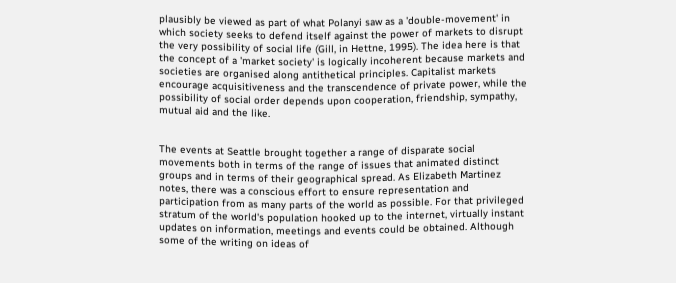plausibly be viewed as part of what Polanyi saw as a 'double-movement' in which society seeks to defend itself against the power of markets to disrupt the very possibility of social life (Gill, in Hettne, 1995). The idea here is that the concept of a 'market society' is logically incoherent because markets and societies are organised along antithetical principles. Capitalist markets encourage acquisitiveness and the transcendence of private power, while the possibility of social order depends upon cooperation, friendship, sympathy, mutual aid and the like.


The events at Seattle brought together a range of disparate social movements both in terms of the range of issues that animated distinct groups and in terms of their geographical spread. As Elizabeth Martinez notes, there was a conscious effort to ensure representation and participation from as many parts of the world as possible. For that privileged stratum of the world's population hooked up to the internet, virtually instant updates on information, meetings and events could be obtained. Although some of the writing on ideas of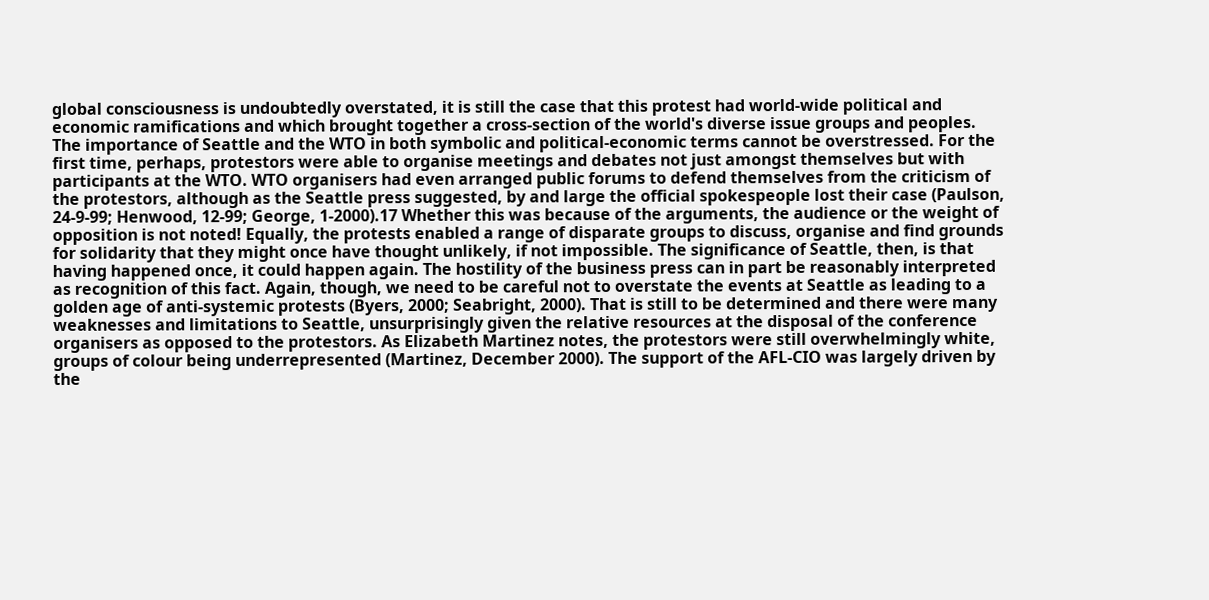global consciousness is undoubtedly overstated, it is still the case that this protest had world-wide political and economic ramifications and which brought together a cross-section of the world's diverse issue groups and peoples. The importance of Seattle and the WTO in both symbolic and political-economic terms cannot be overstressed. For the first time, perhaps, protestors were able to organise meetings and debates not just amongst themselves but with participants at the WTO. WTO organisers had even arranged public forums to defend themselves from the criticism of the protestors, although as the Seattle press suggested, by and large the official spokespeople lost their case (Paulson, 24-9-99; Henwood, 12-99; George, 1-2000).17 Whether this was because of the arguments, the audience or the weight of opposition is not noted! Equally, the protests enabled a range of disparate groups to discuss, organise and find grounds for solidarity that they might once have thought unlikely, if not impossible. The significance of Seattle, then, is that having happened once, it could happen again. The hostility of the business press can in part be reasonably interpreted as recognition of this fact. Again, though, we need to be careful not to overstate the events at Seattle as leading to a golden age of anti-systemic protests (Byers, 2000; Seabright, 2000). That is still to be determined and there were many weaknesses and limitations to Seattle, unsurprisingly given the relative resources at the disposal of the conference organisers as opposed to the protestors. As Elizabeth Martinez notes, the protestors were still overwhelmingly white, groups of colour being underrepresented (Martinez, December 2000). The support of the AFL-CIO was largely driven by the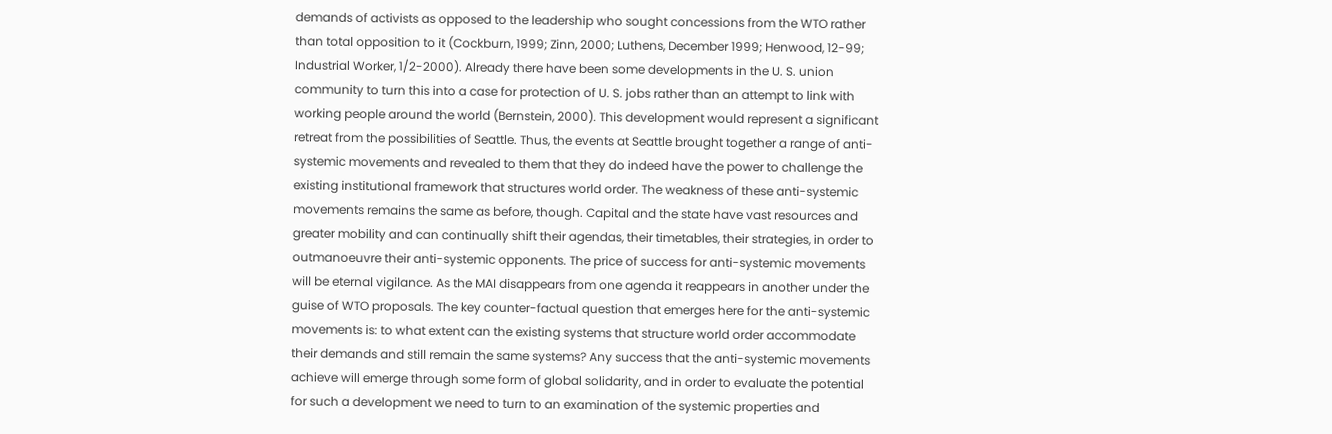demands of activists as opposed to the leadership who sought concessions from the WTO rather than total opposition to it (Cockburn, 1999; Zinn, 2000; Luthens, December 1999; Henwood, 12-99; Industrial Worker, 1/2-2000). Already there have been some developments in the U. S. union community to turn this into a case for protection of U. S. jobs rather than an attempt to link with working people around the world (Bernstein, 2000). This development would represent a significant retreat from the possibilities of Seattle. Thus, the events at Seattle brought together a range of anti-systemic movements and revealed to them that they do indeed have the power to challenge the existing institutional framework that structures world order. The weakness of these anti-systemic movements remains the same as before, though. Capital and the state have vast resources and greater mobility and can continually shift their agendas, their timetables, their strategies, in order to outmanoeuvre their anti-systemic opponents. The price of success for anti-systemic movements will be eternal vigilance. As the MAI disappears from one agenda it reappears in another under the guise of WTO proposals. The key counter-factual question that emerges here for the anti-systemic movements is: to what extent can the existing systems that structure world order accommodate their demands and still remain the same systems? Any success that the anti-systemic movements achieve will emerge through some form of global solidarity, and in order to evaluate the potential for such a development we need to turn to an examination of the systemic properties and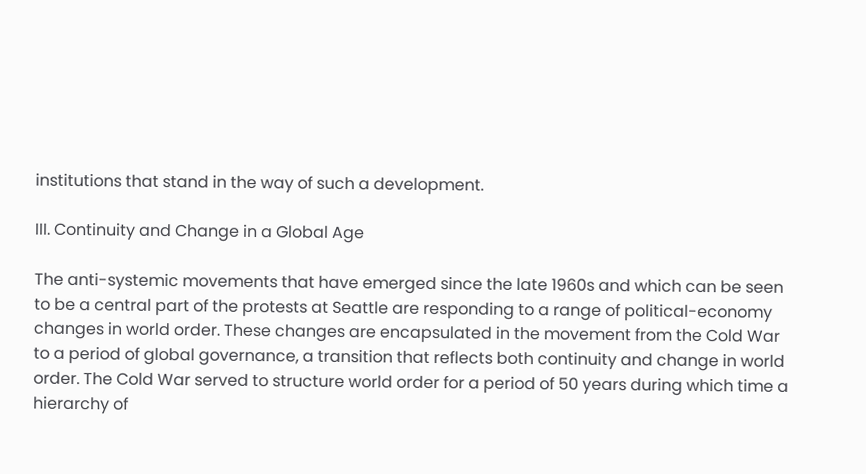institutions that stand in the way of such a development.

III. Continuity and Change in a Global Age

The anti-systemic movements that have emerged since the late 1960s and which can be seen to be a central part of the protests at Seattle are responding to a range of political-economy changes in world order. These changes are encapsulated in the movement from the Cold War to a period of global governance, a transition that reflects both continuity and change in world order. The Cold War served to structure world order for a period of 50 years during which time a hierarchy of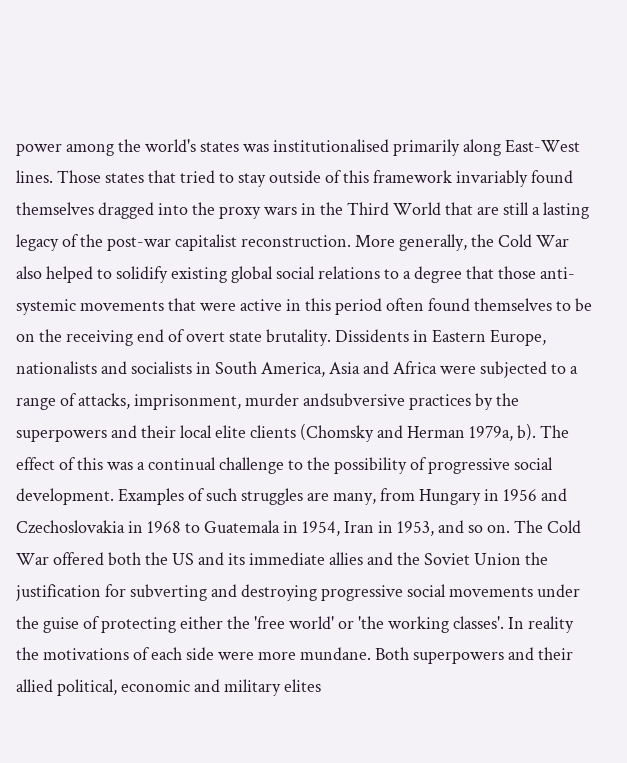power among the world's states was institutionalised primarily along East-West lines. Those states that tried to stay outside of this framework invariably found themselves dragged into the proxy wars in the Third World that are still a lasting legacy of the post-war capitalist reconstruction. More generally, the Cold War also helped to solidify existing global social relations to a degree that those anti-systemic movements that were active in this period often found themselves to be on the receiving end of overt state brutality. Dissidents in Eastern Europe, nationalists and socialists in South America, Asia and Africa were subjected to a range of attacks, imprisonment, murder andsubversive practices by the superpowers and their local elite clients (Chomsky and Herman 1979a, b). The effect of this was a continual challenge to the possibility of progressive social development. Examples of such struggles are many, from Hungary in 1956 and Czechoslovakia in 1968 to Guatemala in 1954, Iran in 1953, and so on. The Cold War offered both the US and its immediate allies and the Soviet Union the justification for subverting and destroying progressive social movements under the guise of protecting either the 'free world' or 'the working classes'. In reality the motivations of each side were more mundane. Both superpowers and their allied political, economic and military elites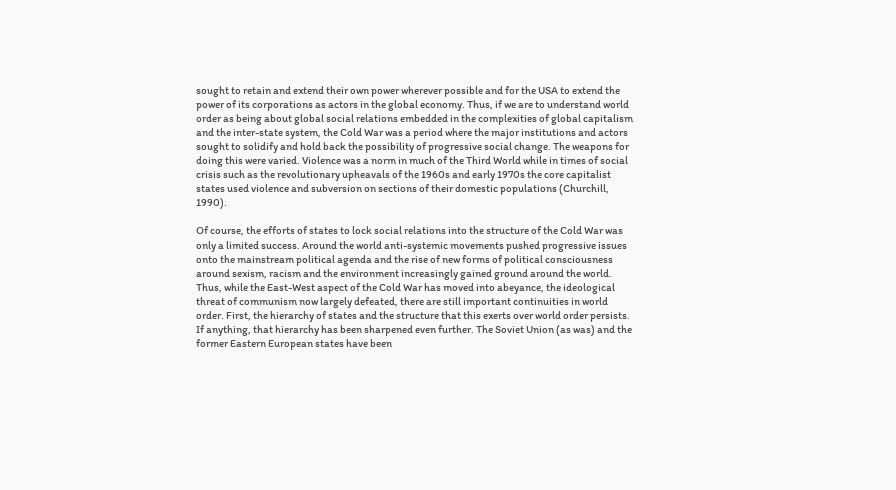sought to retain and extend their own power wherever possible and for the USA to extend the power of its corporations as actors in the global economy. Thus, if we are to understand world order as being about global social relations embedded in the complexities of global capitalism and the inter-state system, the Cold War was a period where the major institutions and actors sought to solidify and hold back the possibility of progressive social change. The weapons for doing this were varied. Violence was a norm in much of the Third World while in times of social crisis such as the revolutionary upheavals of the 1960s and early 1970s the core capitalist states used violence and subversion on sections of their domestic populations (Churchill, 1990).

Of course, the efforts of states to lock social relations into the structure of the Cold War was only a limited success. Around the world anti-systemic movements pushed progressive issues onto the mainstream political agenda and the rise of new forms of political consciousness around sexism, racism and the environment increasingly gained ground around the world. Thus, while the East-West aspect of the Cold War has moved into abeyance, the ideological threat of communism now largely defeated, there are still important continuities in world order. First, the hierarchy of states and the structure that this exerts over world order persists. If anything, that hierarchy has been sharpened even further. The Soviet Union (as was) and the former Eastern European states have been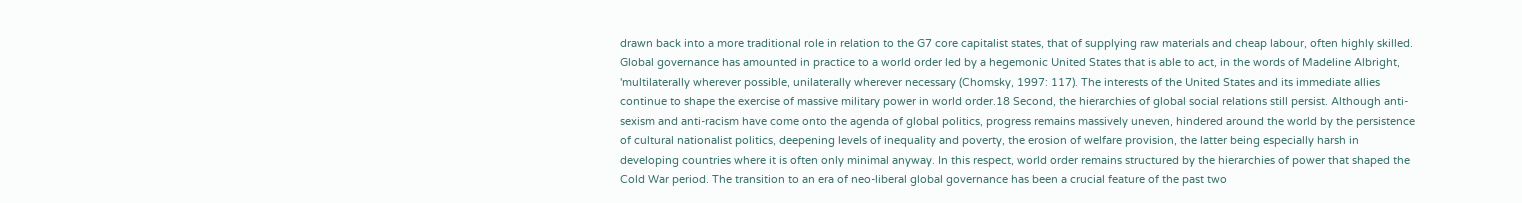drawn back into a more traditional role in relation to the G7 core capitalist states, that of supplying raw materials and cheap labour, often highly skilled. Global governance has amounted in practice to a world order led by a hegemonic United States that is able to act, in the words of Madeline Albright, 'multilaterally wherever possible, unilaterally wherever necessary (Chomsky, 1997: 117). The interests of the United States and its immediate allies continue to shape the exercise of massive military power in world order.18 Second, the hierarchies of global social relations still persist. Although anti-sexism and anti-racism have come onto the agenda of global politics, progress remains massively uneven, hindered around the world by the persistence of cultural nationalist politics, deepening levels of inequality and poverty, the erosion of welfare provision, the latter being especially harsh in developing countries where it is often only minimal anyway. In this respect, world order remains structured by the hierarchies of power that shaped the Cold War period. The transition to an era of neo-liberal global governance has been a crucial feature of the past two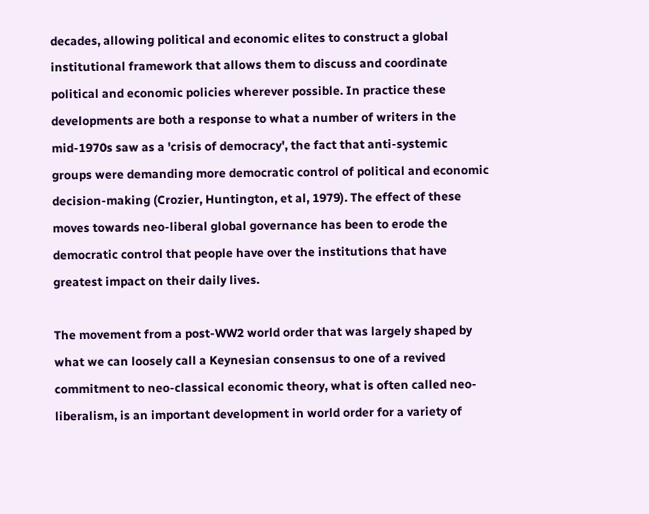decades, allowing political and economic elites to construct a global institutional framework that allows them to discuss and coordinate political and economic policies wherever possible. In practice these developments are both a response to what a number of writers in the mid-1970s saw as a 'crisis of democracy', the fact that anti-systemic groups were demanding more democratic control of political and economic decision-making (Crozier, Huntington, et al, 1979). The effect of these moves towards neo-liberal global governance has been to erode the democratic control that people have over the institutions that have greatest impact on their daily lives.

The movement from a post-WW2 world order that was largely shaped by what we can loosely call a Keynesian consensus to one of a revived commitment to neo-classical economic theory, what is often called neo-liberalism, is an important development in world order for a variety of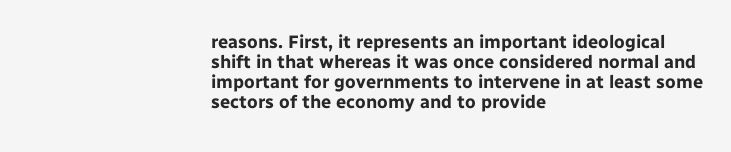reasons. First, it represents an important ideological shift in that whereas it was once considered normal and important for governments to intervene in at least some sectors of the economy and to provide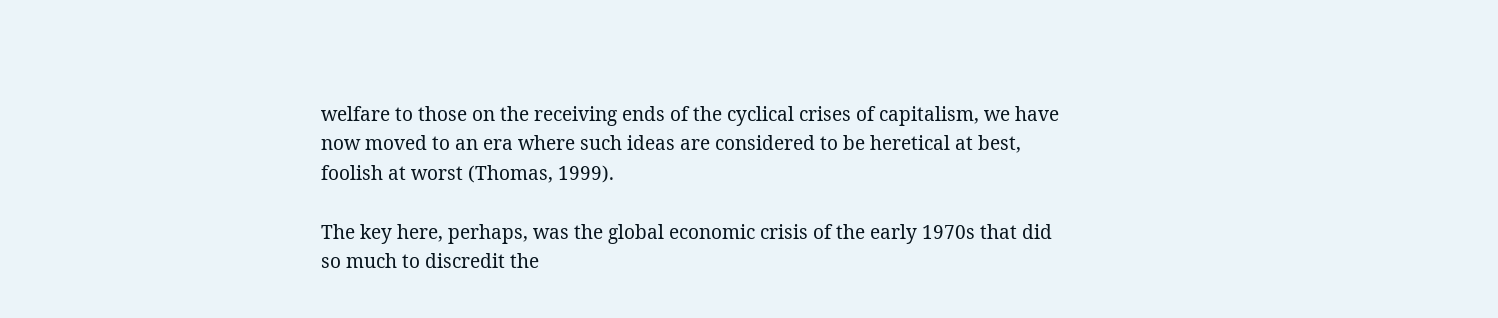welfare to those on the receiving ends of the cyclical crises of capitalism, we have now moved to an era where such ideas are considered to be heretical at best, foolish at worst (Thomas, 1999).

The key here, perhaps, was the global economic crisis of the early 1970s that did so much to discredit the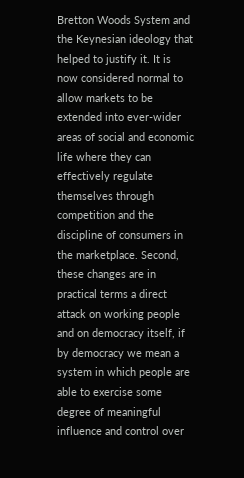Bretton Woods System and the Keynesian ideology that helped to justify it. It is now considered normal to allow markets to be extended into ever-wider areas of social and economic life where they can effectively regulate themselves through competition and the discipline of consumers in the marketplace. Second, these changes are in practical terms a direct attack on working people and on democracy itself, if by democracy we mean a system in which people are able to exercise some degree of meaningful influence and control over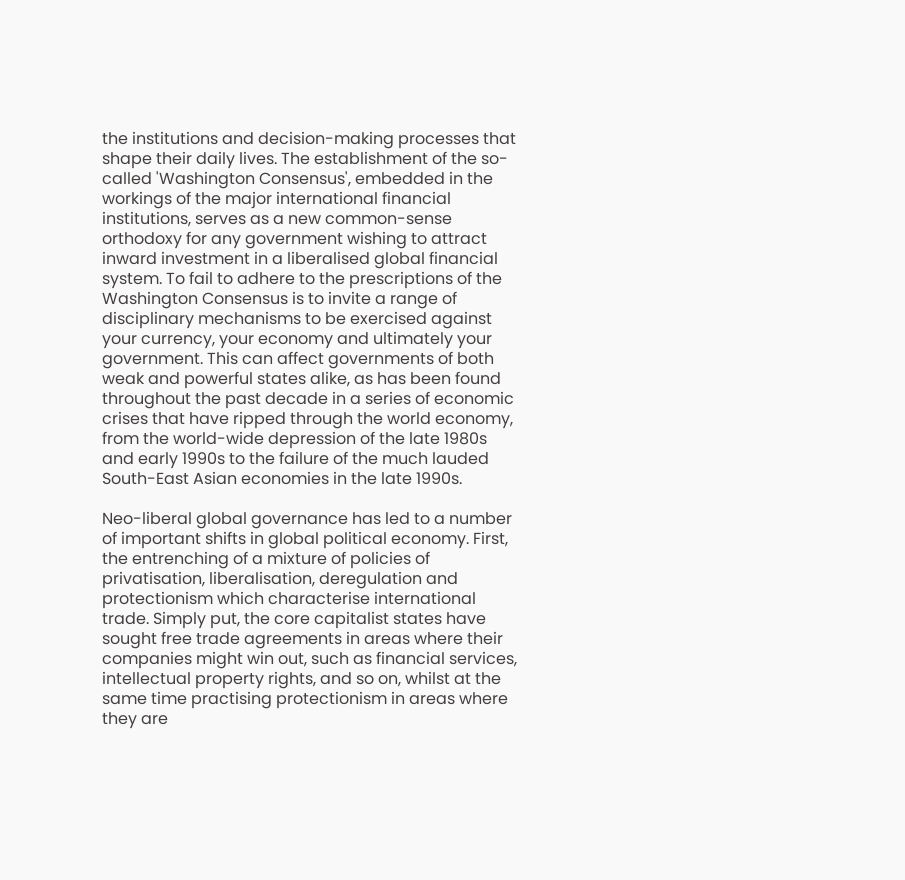the institutions and decision-making processes that shape their daily lives. The establishment of the so-called 'Washington Consensus', embedded in the workings of the major international financial institutions, serves as a new common-sense orthodoxy for any government wishing to attract inward investment in a liberalised global financial system. To fail to adhere to the prescriptions of the Washington Consensus is to invite a range of disciplinary mechanisms to be exercised against your currency, your economy and ultimately your government. This can affect governments of both weak and powerful states alike, as has been found throughout the past decade in a series of economic crises that have ripped through the world economy, from the world-wide depression of the late 1980s and early 1990s to the failure of the much lauded South-East Asian economies in the late 1990s.

Neo-liberal global governance has led to a number of important shifts in global political economy. First, the entrenching of a mixture of policies of privatisation, liberalisation, deregulation and protectionism which characterise international trade. Simply put, the core capitalist states have sought free trade agreements in areas where their companies might win out, such as financial services, intellectual property rights, and so on, whilst at the same time practising protectionism in areas where they are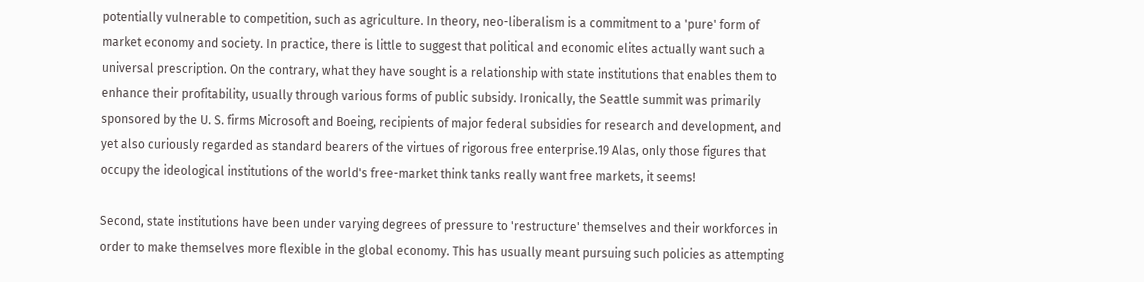potentially vulnerable to competition, such as agriculture. In theory, neo-liberalism is a commitment to a 'pure' form of market economy and society. In practice, there is little to suggest that political and economic elites actually want such a universal prescription. On the contrary, what they have sought is a relationship with state institutions that enables them to enhance their profitability, usually through various forms of public subsidy. Ironically, the Seattle summit was primarily sponsored by the U. S. firms Microsoft and Boeing, recipients of major federal subsidies for research and development, and yet also curiously regarded as standard bearers of the virtues of rigorous free enterprise.19 Alas, only those figures that occupy the ideological institutions of the world's free-market think tanks really want free markets, it seems!

Second, state institutions have been under varying degrees of pressure to 'restructure' themselves and their workforces in order to make themselves more flexible in the global economy. This has usually meant pursuing such policies as attempting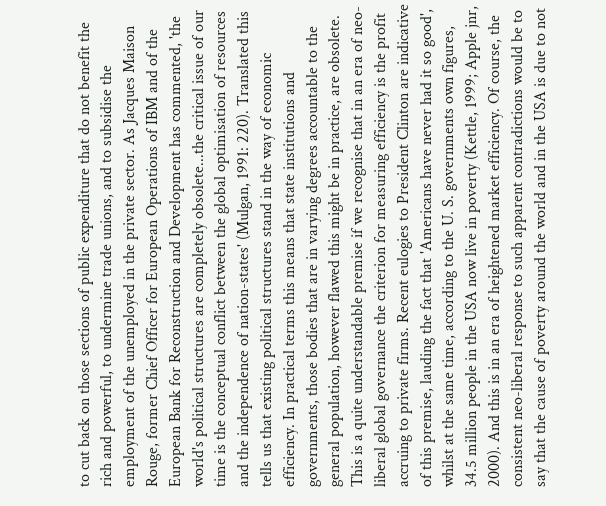to cut back on those sections of public expenditure that do not benefit the rich and powerful, to undermine trade unions, and to subsidise the employment of the unemployed in the private sector. As Jacques Maison Rouge, former Chief Officer for European Operations of IBM and of the European Bank for Reconstruction and Development has commented, 'the world's political structures are completely obsolete...the critical issue of our time is the conceptual conflict between the global optimisation of resources and the independence of nation-states' (Mulgan, 1991: 220). Translated this tells us that existing political structures stand in the way of economic efficiency. In practical terms this means that state institutions and governments, those bodies that are in varying degrees accountable to the general population, however flawed this might be in practice, are obsolete. This is a quite understandable premise if we recognise that in an era of neo-liberal global governance the criterion for measuring efficiency is the profit accruing to private firms. Recent eulogies to President Clinton are indicative of this premise, lauding the fact that 'Americans have never had it so good', whilst at the same time, according to the U. S. governments own figures, 34.5 million people in the USA now live in poverty (Kettle, 1999; Apple jnr, 2000). And this is in an era of heightened market efficiency. Of course, the consistent neo-liberal response to such apparent contradictions would be to say that the cause of poverty around the world and in the USA is due to not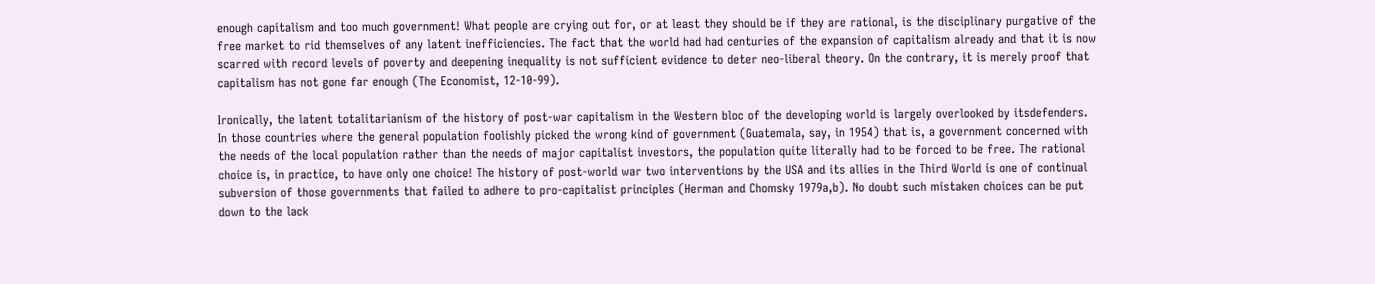enough capitalism and too much government! What people are crying out for, or at least they should be if they are rational, is the disciplinary purgative of the free market to rid themselves of any latent inefficiencies. The fact that the world had had centuries of the expansion of capitalism already and that it is now scarred with record levels of poverty and deepening inequality is not sufficient evidence to deter neo-liberal theory. On the contrary, it is merely proof that capitalism has not gone far enough (The Economist, 12-10-99).

Ironically, the latent totalitarianism of the history of post-war capitalism in the Western bloc of the developing world is largely overlooked by itsdefenders. In those countries where the general population foolishly picked the wrong kind of government (Guatemala, say, in 1954) that is, a government concerned with the needs of the local population rather than the needs of major capitalist investors, the population quite literally had to be forced to be free. The rational choice is, in practice, to have only one choice! The history of post-world war two interventions by the USA and its allies in the Third World is one of continual subversion of those governments that failed to adhere to pro-capitalist principles (Herman and Chomsky 1979a,b). No doubt such mistaken choices can be put down to the lack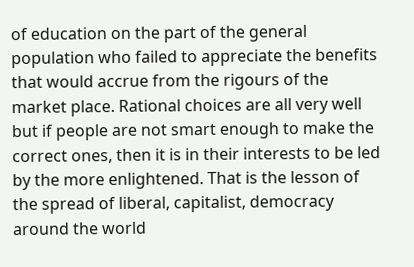of education on the part of the general population who failed to appreciate the benefits that would accrue from the rigours of the market place. Rational choices are all very well but if people are not smart enough to make the correct ones, then it is in their interests to be led by the more enlightened. That is the lesson of the spread of liberal, capitalist, democracy around the world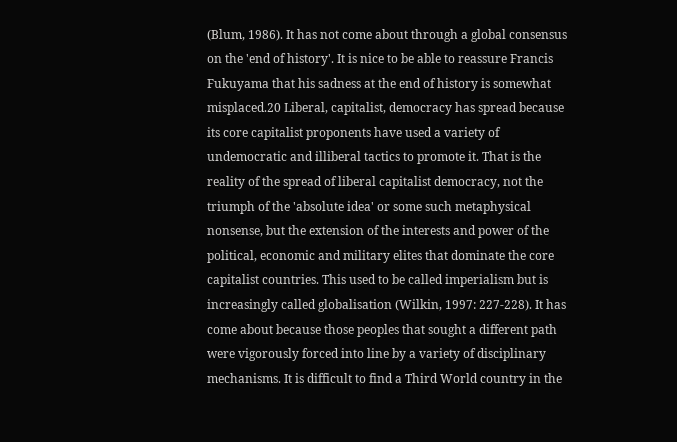(Blum, 1986). It has not come about through a global consensus on the 'end of history'. It is nice to be able to reassure Francis Fukuyama that his sadness at the end of history is somewhat misplaced.20 Liberal, capitalist, democracy has spread because its core capitalist proponents have used a variety of undemocratic and illiberal tactics to promote it. That is the reality of the spread of liberal capitalist democracy, not the triumph of the 'absolute idea' or some such metaphysical nonsense, but the extension of the interests and power of the political, economic and military elites that dominate the core capitalist countries. This used to be called imperialism but is increasingly called globalisation (Wilkin, 1997: 227-228). It has come about because those peoples that sought a different path were vigorously forced into line by a variety of disciplinary mechanisms. It is difficult to find a Third World country in the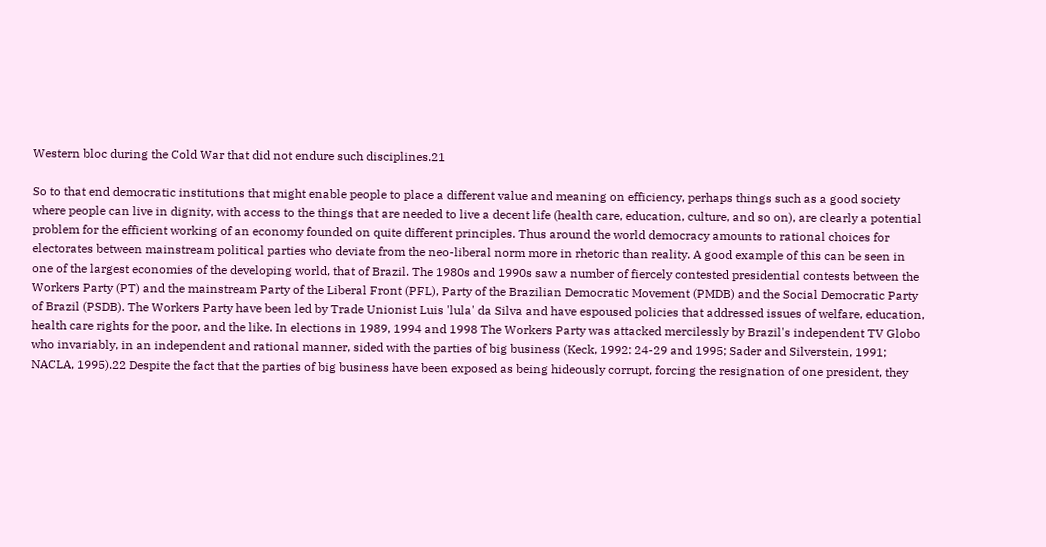Western bloc during the Cold War that did not endure such disciplines.21

So to that end democratic institutions that might enable people to place a different value and meaning on efficiency, perhaps things such as a good society where people can live in dignity, with access to the things that are needed to live a decent life (health care, education, culture, and so on), are clearly a potential problem for the efficient working of an economy founded on quite different principles. Thus around the world democracy amounts to rational choices for electorates between mainstream political parties who deviate from the neo-liberal norm more in rhetoric than reality. A good example of this can be seen in one of the largest economies of the developing world, that of Brazil. The 1980s and 1990s saw a number of fiercely contested presidential contests between the Workers Party (PT) and the mainstream Party of the Liberal Front (PFL), Party of the Brazilian Democratic Movement (PMDB) and the Social Democratic Party of Brazil (PSDB). The Workers Party have been led by Trade Unionist Luis 'lula' da Silva and have espoused policies that addressed issues of welfare, education, health care rights for the poor, and the like. In elections in 1989, 1994 and 1998 The Workers Party was attacked mercilessly by Brazil's independent TV Globo who invariably, in an independent and rational manner, sided with the parties of big business (Keck, 1992: 24-29 and 1995; Sader and Silverstein, 1991; NACLA, 1995).22 Despite the fact that the parties of big business have been exposed as being hideously corrupt, forcing the resignation of one president, they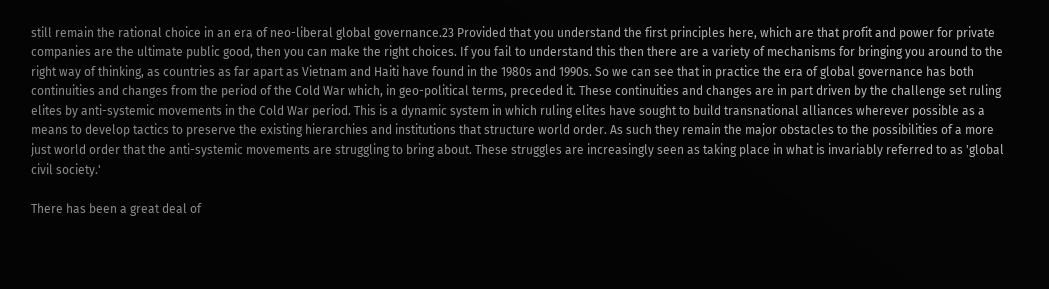still remain the rational choice in an era of neo-liberal global governance.23 Provided that you understand the first principles here, which are that profit and power for private companies are the ultimate public good, then you can make the right choices. If you fail to understand this then there are a variety of mechanisms for bringing you around to the right way of thinking, as countries as far apart as Vietnam and Haiti have found in the 1980s and 1990s. So we can see that in practice the era of global governance has both continuities and changes from the period of the Cold War which, in geo-political terms, preceded it. These continuities and changes are in part driven by the challenge set ruling elites by anti-systemic movements in the Cold War period. This is a dynamic system in which ruling elites have sought to build transnational alliances wherever possible as a means to develop tactics to preserve the existing hierarchies and institutions that structure world order. As such they remain the major obstacles to the possibilities of a more just world order that the anti-systemic movements are struggling to bring about. These struggles are increasingly seen as taking place in what is invariably referred to as 'global civil society.'

There has been a great deal of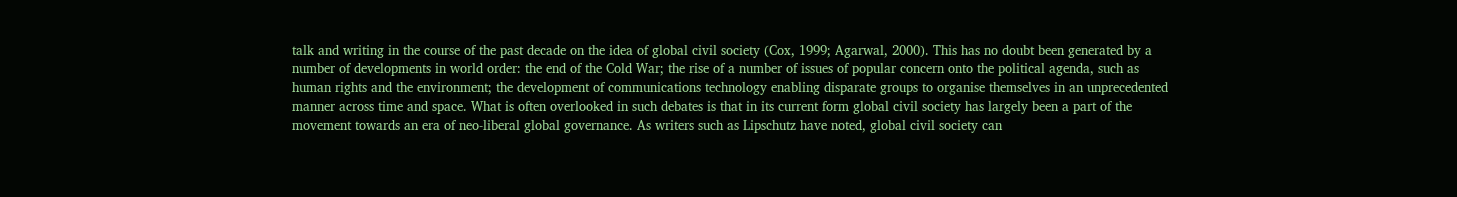talk and writing in the course of the past decade on the idea of global civil society (Cox, 1999; Agarwal, 2000). This has no doubt been generated by a number of developments in world order: the end of the Cold War; the rise of a number of issues of popular concern onto the political agenda, such as human rights and the environment; the development of communications technology enabling disparate groups to organise themselves in an unprecedented manner across time and space. What is often overlooked in such debates is that in its current form global civil society has largely been a part of the movement towards an era of neo-liberal global governance. As writers such as Lipschutz have noted, global civil society can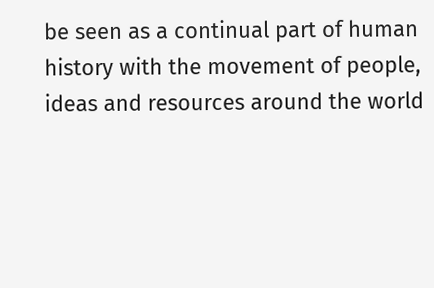be seen as a continual part of human history with the movement of people, ideas and resources around the world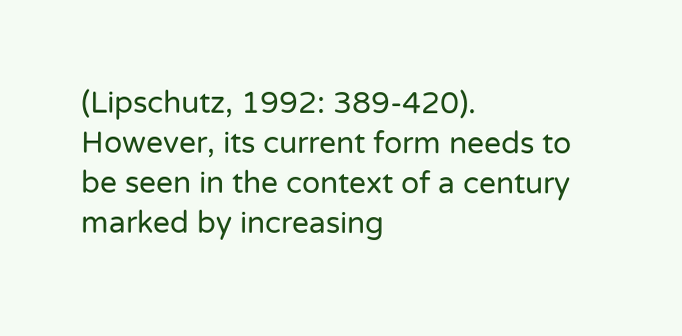(Lipschutz, 1992: 389-420). However, its current form needs to be seen in the context of a century marked by increasing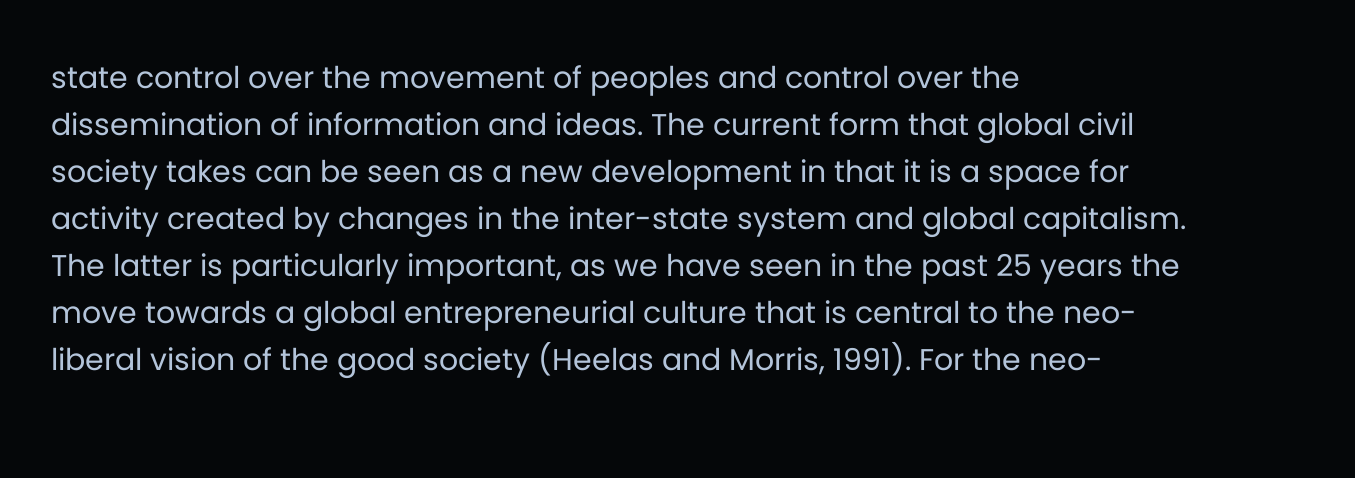state control over the movement of peoples and control over the dissemination of information and ideas. The current form that global civil society takes can be seen as a new development in that it is a space for activity created by changes in the inter-state system and global capitalism. The latter is particularly important, as we have seen in the past 25 years the move towards a global entrepreneurial culture that is central to the neo-liberal vision of the good society (Heelas and Morris, 1991). For the neo-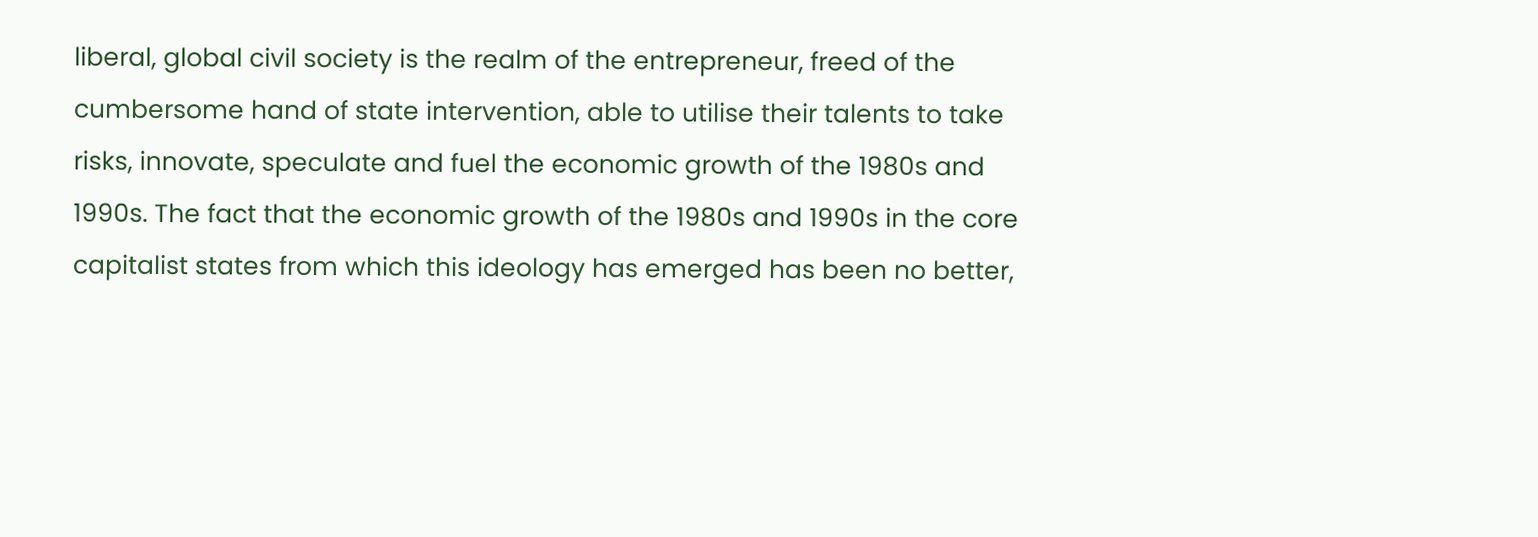liberal, global civil society is the realm of the entrepreneur, freed of the cumbersome hand of state intervention, able to utilise their talents to take risks, innovate, speculate and fuel the economic growth of the 1980s and 1990s. The fact that the economic growth of the 1980s and 1990s in the core capitalist states from which this ideology has emerged has been no better,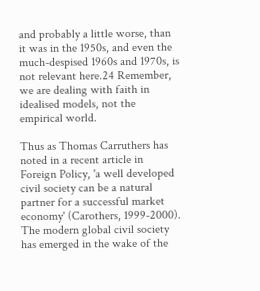and probably a little worse, than it was in the 1950s, and even the much-despised 1960s and 1970s, is not relevant here.24 Remember, we are dealing with faith in idealised models, not the empirical world.

Thus as Thomas Carruthers has noted in a recent article in Foreign Policy, 'a well developed civil society can be a natural partner for a successful market economy' (Carothers, 1999-2000). The modern global civil society has emerged in the wake of the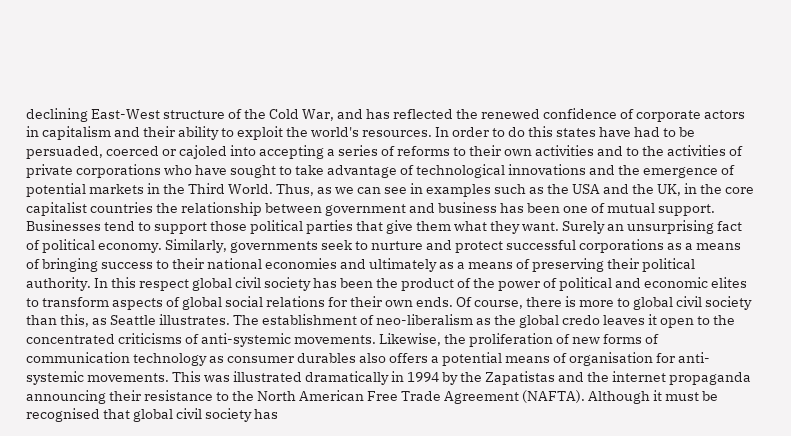declining East-West structure of the Cold War, and has reflected the renewed confidence of corporate actors in capitalism and their ability to exploit the world's resources. In order to do this states have had to be persuaded, coerced or cajoled into accepting a series of reforms to their own activities and to the activities of private corporations who have sought to take advantage of technological innovations and the emergence of potential markets in the Third World. Thus, as we can see in examples such as the USA and the UK, in the core capitalist countries the relationship between government and business has been one of mutual support. Businesses tend to support those political parties that give them what they want. Surely an unsurprising fact of political economy. Similarly, governments seek to nurture and protect successful corporations as a means of bringing success to their national economies and ultimately as a means of preserving their political authority. In this respect global civil society has been the product of the power of political and economic elites to transform aspects of global social relations for their own ends. Of course, there is more to global civil society than this, as Seattle illustrates. The establishment of neo-liberalism as the global credo leaves it open to the concentrated criticisms of anti-systemic movements. Likewise, the proliferation of new forms of communication technology as consumer durables also offers a potential means of organisation for anti-systemic movements. This was illustrated dramatically in 1994 by the Zapatistas and the internet propaganda announcing their resistance to the North American Free Trade Agreement (NAFTA). Although it must be recognised that global civil society has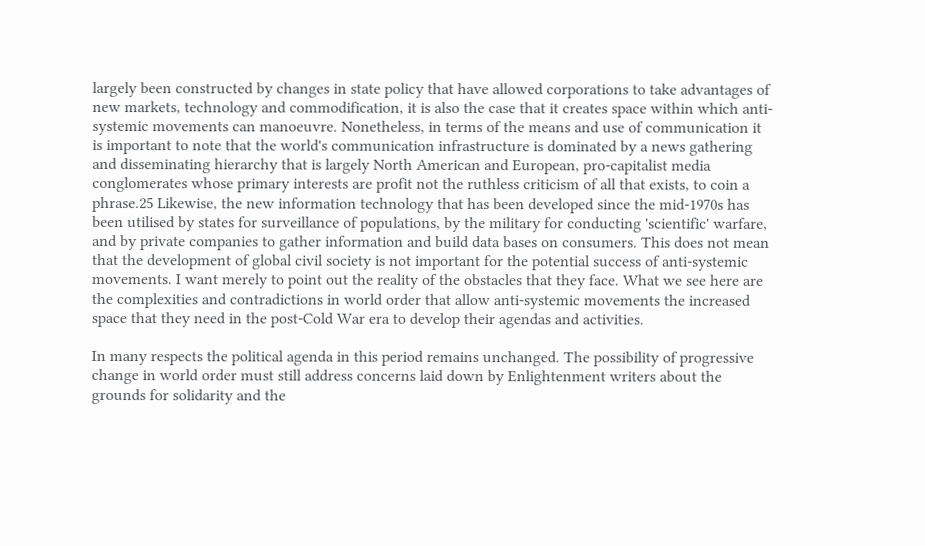largely been constructed by changes in state policy that have allowed corporations to take advantages of new markets, technology and commodification, it is also the case that it creates space within which anti-systemic movements can manoeuvre. Nonetheless, in terms of the means and use of communication it is important to note that the world's communication infrastructure is dominated by a news gathering and disseminating hierarchy that is largely North American and European, pro-capitalist media conglomerates whose primary interests are profit not the ruthless criticism of all that exists, to coin a phrase.25 Likewise, the new information technology that has been developed since the mid-1970s has been utilised by states for surveillance of populations, by the military for conducting 'scientific' warfare, and by private companies to gather information and build data bases on consumers. This does not mean that the development of global civil society is not important for the potential success of anti-systemic movements. I want merely to point out the reality of the obstacles that they face. What we see here are the complexities and contradictions in world order that allow anti-systemic movements the increased space that they need in the post-Cold War era to develop their agendas and activities.

In many respects the political agenda in this period remains unchanged. The possibility of progressive change in world order must still address concerns laid down by Enlightenment writers about the grounds for solidarity and the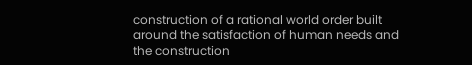construction of a rational world order built around the satisfaction of human needs and the construction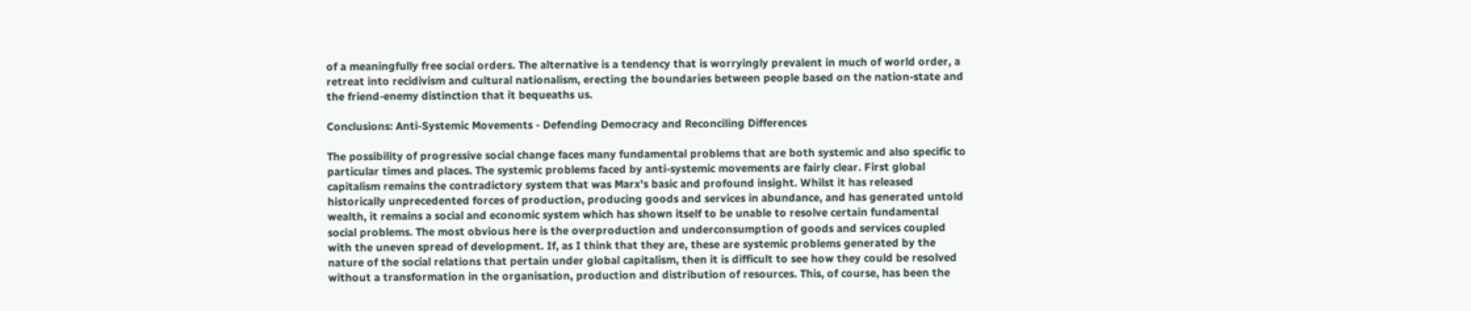of a meaningfully free social orders. The alternative is a tendency that is worryingly prevalent in much of world order, a retreat into recidivism and cultural nationalism, erecting the boundaries between people based on the nation-state and the friend-enemy distinction that it bequeaths us.

Conclusions: Anti-Systemic Movements - Defending Democracy and Reconciling Differences

The possibility of progressive social change faces many fundamental problems that are both systemic and also specific to particular times and places. The systemic problems faced by anti-systemic movements are fairly clear. First global capitalism remains the contradictory system that was Marx's basic and profound insight. Whilst it has released historically unprecedented forces of production, producing goods and services in abundance, and has generated untold wealth, it remains a social and economic system which has shown itself to be unable to resolve certain fundamental social problems. The most obvious here is the overproduction and underconsumption of goods and services coupled with the uneven spread of development. If, as I think that they are, these are systemic problems generated by the nature of the social relations that pertain under global capitalism, then it is difficult to see how they could be resolved without a transformation in the organisation, production and distribution of resources. This, of course, has been the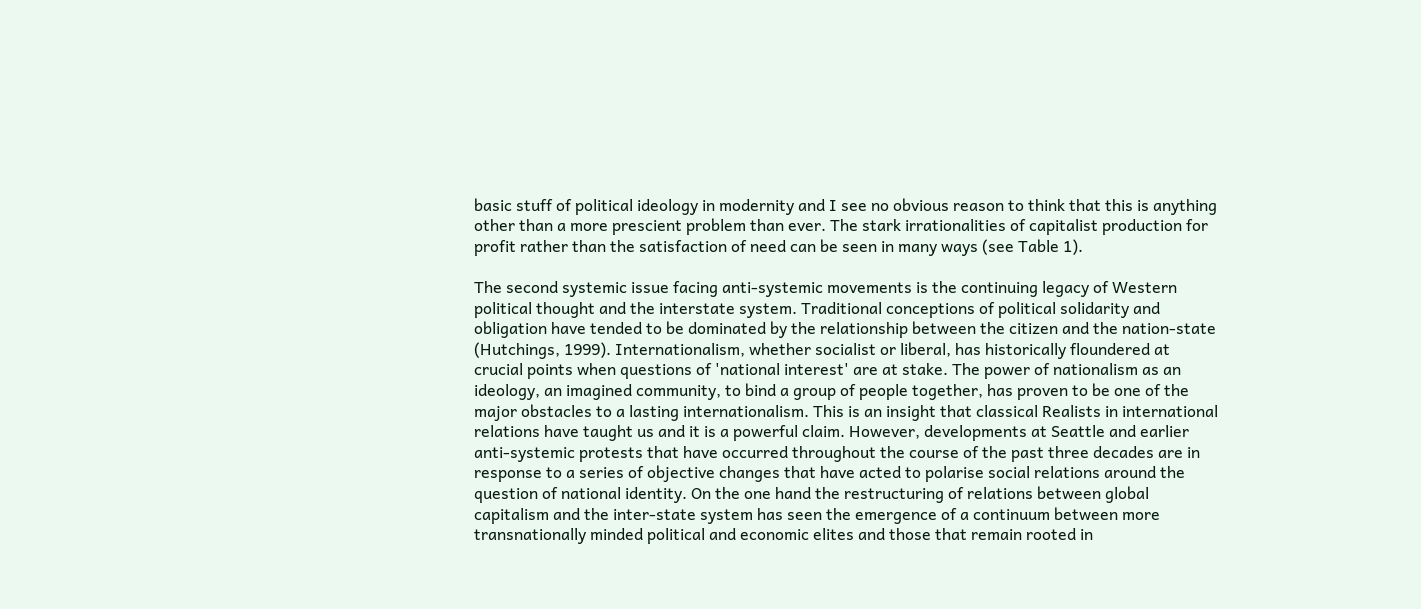basic stuff of political ideology in modernity and I see no obvious reason to think that this is anything other than a more prescient problem than ever. The stark irrationalities of capitalist production for profit rather than the satisfaction of need can be seen in many ways (see Table 1).

The second systemic issue facing anti-systemic movements is the continuing legacy of Western political thought and the interstate system. Traditional conceptions of political solidarity and obligation have tended to be dominated by the relationship between the citizen and the nation-state (Hutchings, 1999). Internationalism, whether socialist or liberal, has historically floundered at crucial points when questions of 'national interest' are at stake. The power of nationalism as an ideology, an imagined community, to bind a group of people together, has proven to be one of the major obstacles to a lasting internationalism. This is an insight that classical Realists in international relations have taught us and it is a powerful claim. However, developments at Seattle and earlier anti-systemic protests that have occurred throughout the course of the past three decades are in response to a series of objective changes that have acted to polarise social relations around the question of national identity. On the one hand the restructuring of relations between global capitalism and the inter-state system has seen the emergence of a continuum between more transnationally minded political and economic elites and those that remain rooted in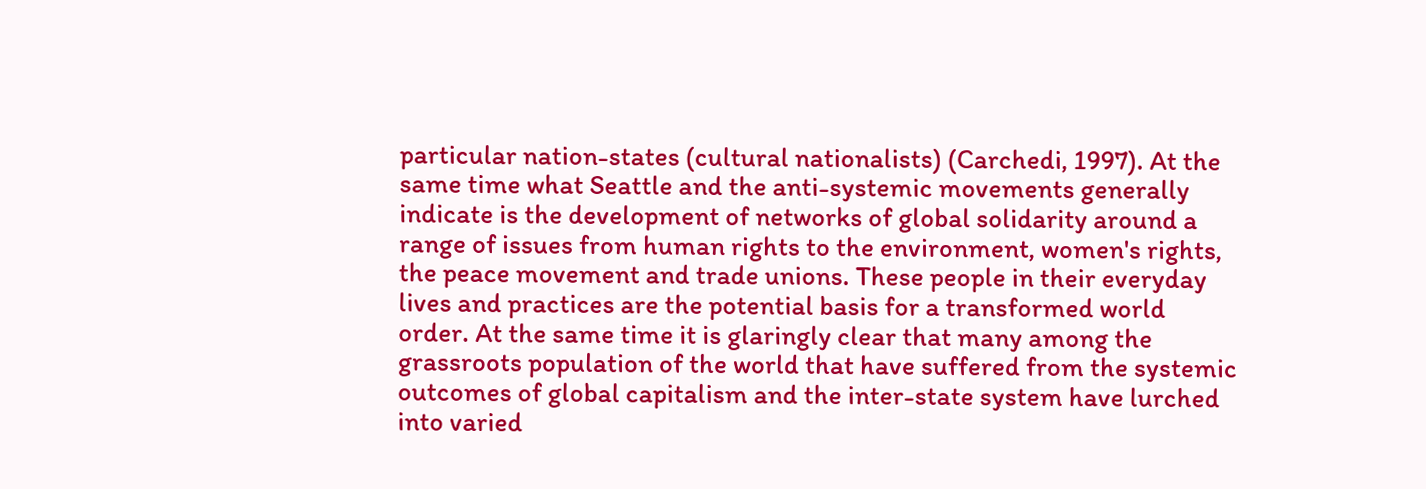particular nation-states (cultural nationalists) (Carchedi, 1997). At the same time what Seattle and the anti-systemic movements generally indicate is the development of networks of global solidarity around a range of issues from human rights to the environment, women's rights, the peace movement and trade unions. These people in their everyday lives and practices are the potential basis for a transformed world order. At the same time it is glaringly clear that many among the grassroots population of the world that have suffered from the systemic outcomes of global capitalism and the inter-state system have lurched into varied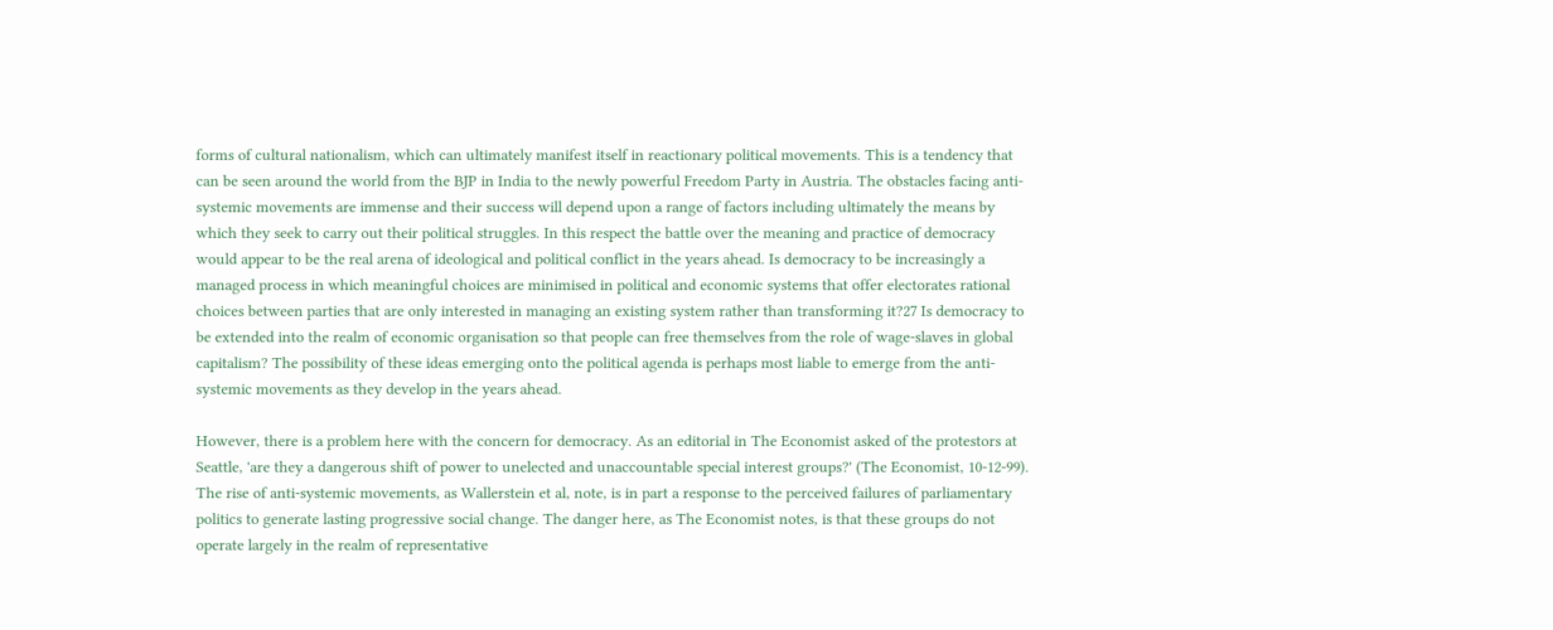forms of cultural nationalism, which can ultimately manifest itself in reactionary political movements. This is a tendency that can be seen around the world from the BJP in India to the newly powerful Freedom Party in Austria. The obstacles facing anti-systemic movements are immense and their success will depend upon a range of factors including ultimately the means by which they seek to carry out their political struggles. In this respect the battle over the meaning and practice of democracy would appear to be the real arena of ideological and political conflict in the years ahead. Is democracy to be increasingly a managed process in which meaningful choices are minimised in political and economic systems that offer electorates rational choices between parties that are only interested in managing an existing system rather than transforming it?27 Is democracy to be extended into the realm of economic organisation so that people can free themselves from the role of wage-slaves in global capitalism? The possibility of these ideas emerging onto the political agenda is perhaps most liable to emerge from the anti-systemic movements as they develop in the years ahead.

However, there is a problem here with the concern for democracy. As an editorial in The Economist asked of the protestors at Seattle, 'are they a dangerous shift of power to unelected and unaccountable special interest groups?' (The Economist, 10-12-99). The rise of anti-systemic movements, as Wallerstein et al, note, is in part a response to the perceived failures of parliamentary politics to generate lasting progressive social change. The danger here, as The Economist notes, is that these groups do not operate largely in the realm of representative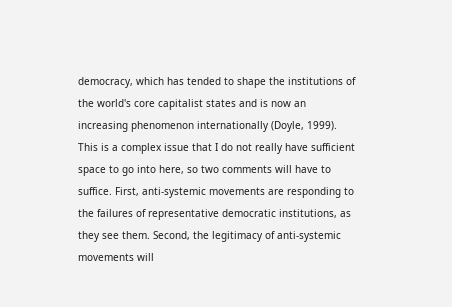democracy, which has tended to shape the institutions of the world's core capitalist states and is now an increasing phenomenon internationally (Doyle, 1999). This is a complex issue that I do not really have sufficient space to go into here, so two comments will have to suffice. First, anti-systemic movements are responding to the failures of representative democratic institutions, as they see them. Second, the legitimacy of anti-systemic movements will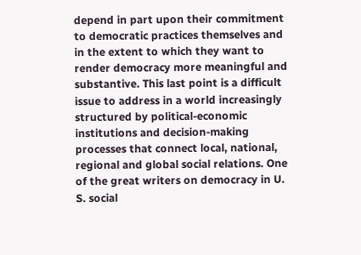depend in part upon their commitment to democratic practices themselves and in the extent to which they want to render democracy more meaningful and substantive. This last point is a difficult issue to address in a world increasingly structured by political-economic institutions and decision-making processes that connect local, national, regional and global social relations. One of the great writers on democracy in U. S. social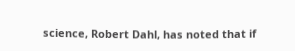science, Robert Dahl, has noted that if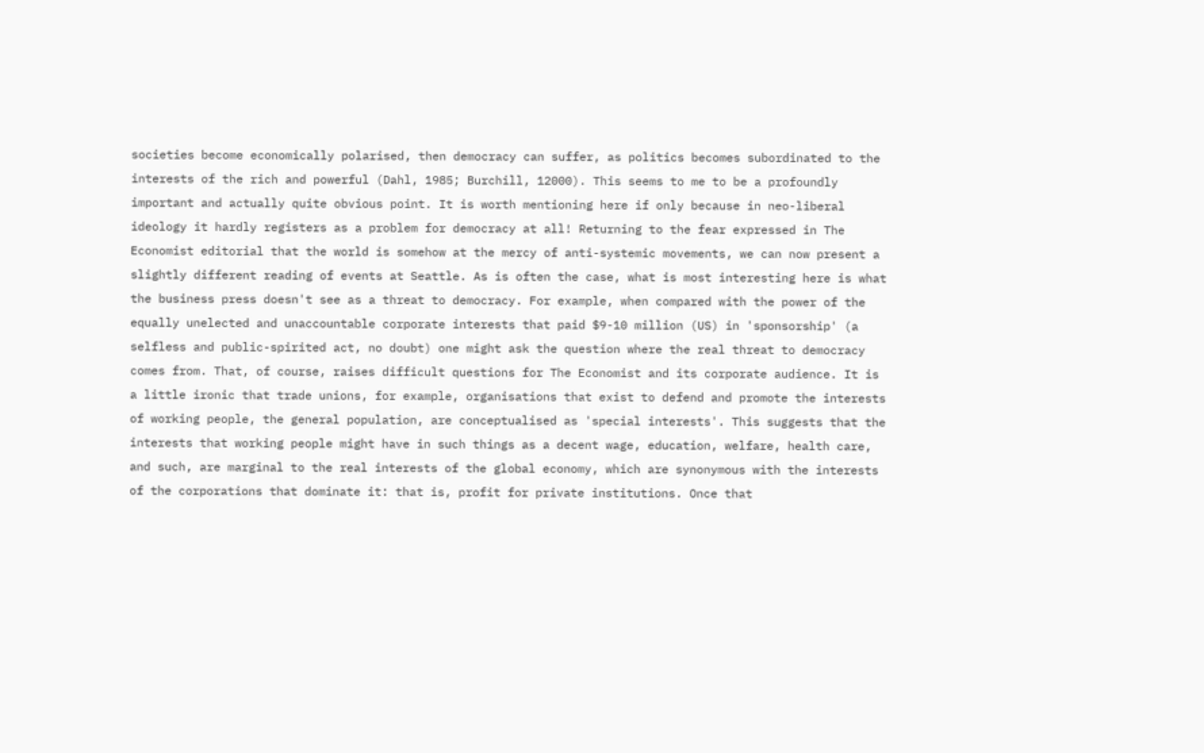societies become economically polarised, then democracy can suffer, as politics becomes subordinated to the interests of the rich and powerful (Dahl, 1985; Burchill, 12000). This seems to me to be a profoundly important and actually quite obvious point. It is worth mentioning here if only because in neo-liberal ideology it hardly registers as a problem for democracy at all! Returning to the fear expressed in The Economist editorial that the world is somehow at the mercy of anti-systemic movements, we can now present a slightly different reading of events at Seattle. As is often the case, what is most interesting here is what the business press doesn't see as a threat to democracy. For example, when compared with the power of the equally unelected and unaccountable corporate interests that paid $9-10 million (US) in 'sponsorship' (a selfless and public-spirited act, no doubt) one might ask the question where the real threat to democracy comes from. That, of course, raises difficult questions for The Economist and its corporate audience. It is a little ironic that trade unions, for example, organisations that exist to defend and promote the interests of working people, the general population, are conceptualised as 'special interests'. This suggests that the interests that working people might have in such things as a decent wage, education, welfare, health care, and such, are marginal to the real interests of the global economy, which are synonymous with the interests of the corporations that dominate it: that is, profit for private institutions. Once that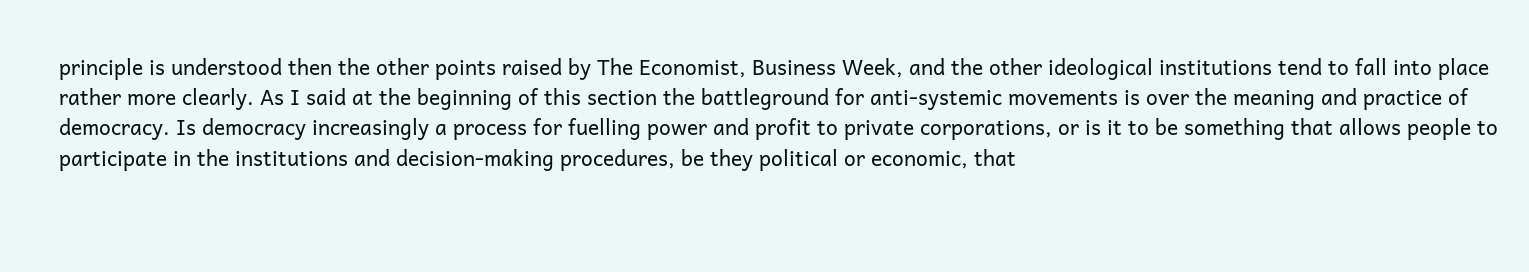principle is understood then the other points raised by The Economist, Business Week, and the other ideological institutions tend to fall into place rather more clearly. As I said at the beginning of this section the battleground for anti-systemic movements is over the meaning and practice of democracy. Is democracy increasingly a process for fuelling power and profit to private corporations, or is it to be something that allows people to participate in the institutions and decision-making procedures, be they political or economic, that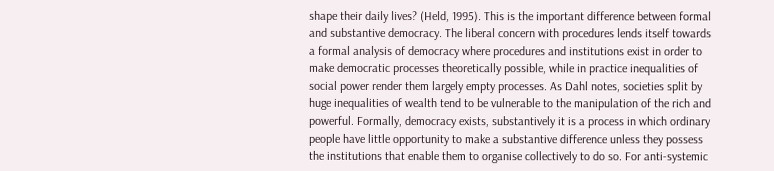shape their daily lives? (Held, 1995). This is the important difference between formal and substantive democracy. The liberal concern with procedures lends itself towards a formal analysis of democracy where procedures and institutions exist in order to make democratic processes theoretically possible, while in practice inequalities of social power render them largely empty processes. As Dahl notes, societies split by huge inequalities of wealth tend to be vulnerable to the manipulation of the rich and powerful. Formally, democracy exists, substantively it is a process in which ordinary people have little opportunity to make a substantive difference unless they possess the institutions that enable them to organise collectively to do so. For anti-systemic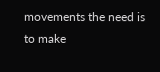movements the need is to make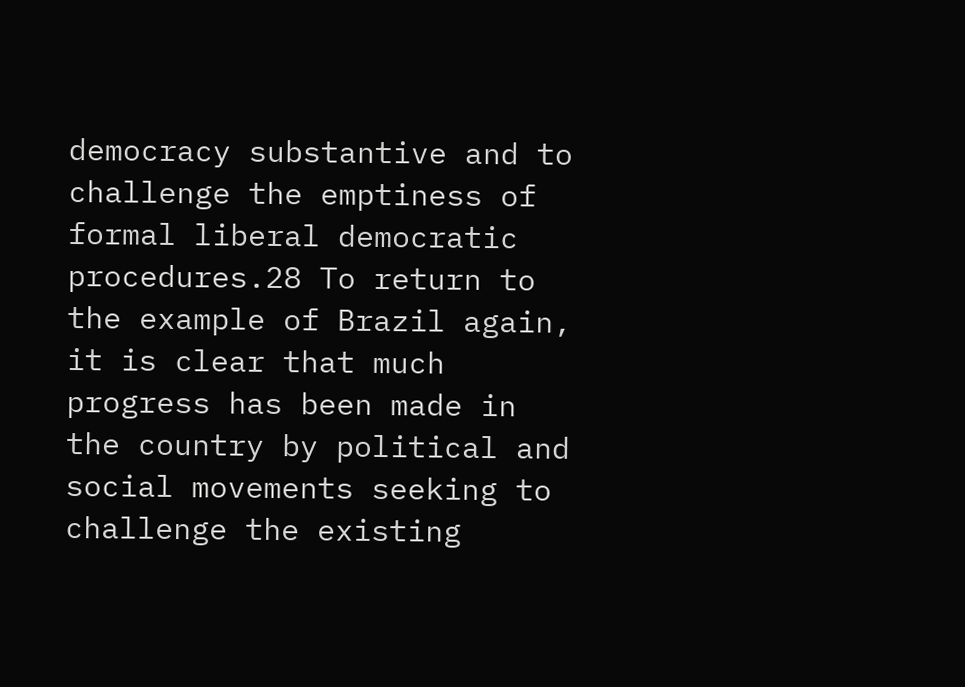democracy substantive and to challenge the emptiness of formal liberal democratic procedures.28 To return to the example of Brazil again, it is clear that much progress has been made in the country by political and social movements seeking to challenge the existing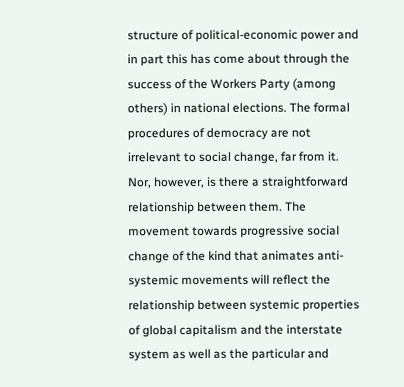structure of political-economic power and in part this has come about through the success of the Workers Party (among others) in national elections. The formal procedures of democracy are not irrelevant to social change, far from it. Nor, however, is there a straightforward relationship between them. The movement towards progressive social change of the kind that animates anti-systemic movements will reflect the relationship between systemic properties of global capitalism and the interstate system as well as the particular and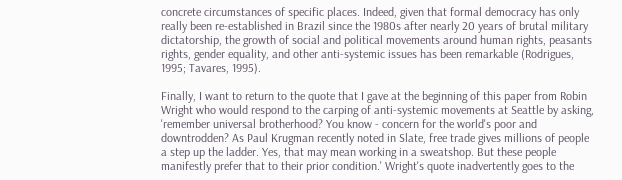concrete circumstances of specific places. Indeed, given that formal democracy has only really been re-established in Brazil since the 1980s after nearly 20 years of brutal military dictatorship, the growth of social and political movements around human rights, peasants rights, gender equality, and other anti-systemic issues has been remarkable (Rodrigues, 1995; Tavares, 1995).

Finally, I want to return to the quote that I gave at the beginning of this paper from Robin Wright who would respond to the carping of anti-systemic movements at Seattle by asking, 'remember universal brotherhood? You know - concern for the world's poor and downtrodden? As Paul Krugman recently noted in Slate, free trade gives millions of people a step up the ladder. Yes, that may mean working in a sweatshop. But these people manifestly prefer that to their prior condition.' Wright's quote inadvertently goes to the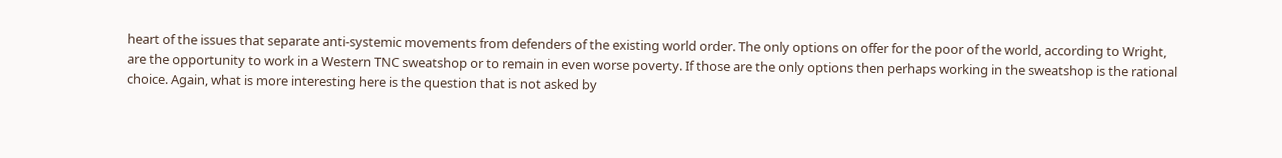heart of the issues that separate anti-systemic movements from defenders of the existing world order. The only options on offer for the poor of the world, according to Wright, are the opportunity to work in a Western TNC sweatshop or to remain in even worse poverty. If those are the only options then perhaps working in the sweatshop is the rational choice. Again, what is more interesting here is the question that is not asked by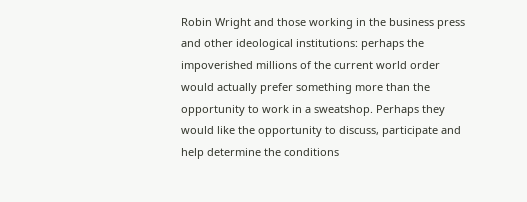Robin Wright and those working in the business press and other ideological institutions: perhaps the impoverished millions of the current world order would actually prefer something more than the opportunity to work in a sweatshop. Perhaps they would like the opportunity to discuss, participate and help determine the conditions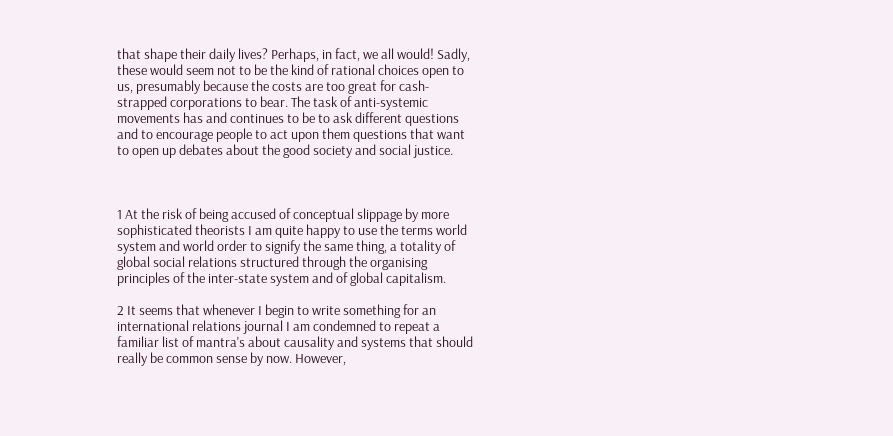that shape their daily lives? Perhaps, in fact, we all would! Sadly, these would seem not to be the kind of rational choices open to us, presumably because the costs are too great for cash-strapped corporations to bear. The task of anti-systemic movements has and continues to be to ask different questions and to encourage people to act upon them questions that want to open up debates about the good society and social justice.



1 At the risk of being accused of conceptual slippage by more sophisticated theorists I am quite happy to use the terms world system and world order to signify the same thing, a totality of global social relations structured through the organising principles of the inter-state system and of global capitalism.

2 It seems that whenever I begin to write something for an international relations journal I am condemned to repeat a familiar list of mantra's about causality and systems that should really be common sense by now. However,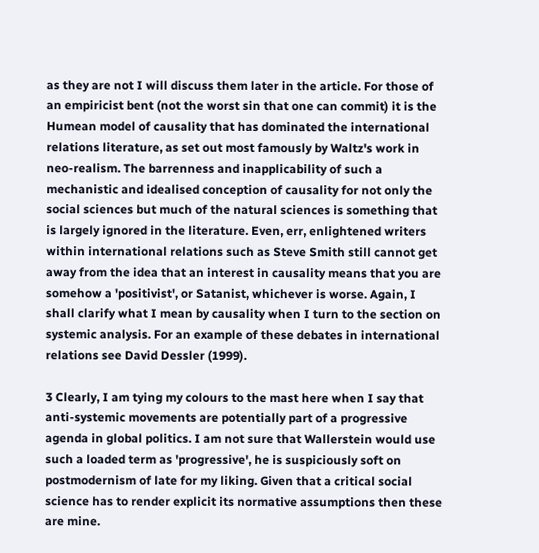as they are not I will discuss them later in the article. For those of an empiricist bent (not the worst sin that one can commit) it is the Humean model of causality that has dominated the international relations literature, as set out most famously by Waltz's work in neo-realism. The barrenness and inapplicability of such a mechanistic and idealised conception of causality for not only the social sciences but much of the natural sciences is something that is largely ignored in the literature. Even, err, enlightened writers within international relations such as Steve Smith still cannot get away from the idea that an interest in causality means that you are somehow a 'positivist', or Satanist, whichever is worse. Again, I shall clarify what I mean by causality when I turn to the section on systemic analysis. For an example of these debates in international relations see David Dessler (1999).

3 Clearly, I am tying my colours to the mast here when I say that anti-systemic movements are potentially part of a progressive agenda in global politics. I am not sure that Wallerstein would use such a loaded term as 'progressive', he is suspiciously soft on postmodernism of late for my liking. Given that a critical social science has to render explicit its normative assumptions then these are mine.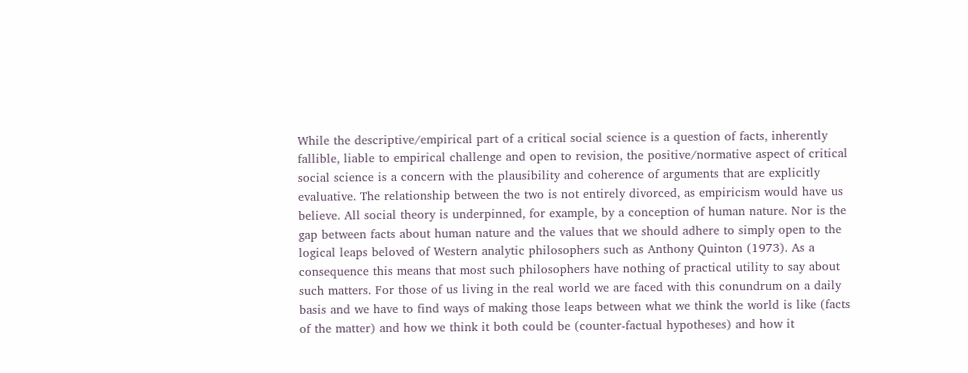While the descriptive/empirical part of a critical social science is a question of facts, inherently fallible, liable to empirical challenge and open to revision, the positive/normative aspect of critical social science is a concern with the plausibility and coherence of arguments that are explicitly evaluative. The relationship between the two is not entirely divorced, as empiricism would have us believe. All social theory is underpinned, for example, by a conception of human nature. Nor is the gap between facts about human nature and the values that we should adhere to simply open to the logical leaps beloved of Western analytic philosophers such as Anthony Quinton (1973). As a consequence this means that most such philosophers have nothing of practical utility to say about such matters. For those of us living in the real world we are faced with this conundrum on a daily basis and we have to find ways of making those leaps between what we think the world is like (facts of the matter) and how we think it both could be (counter-factual hypotheses) and how it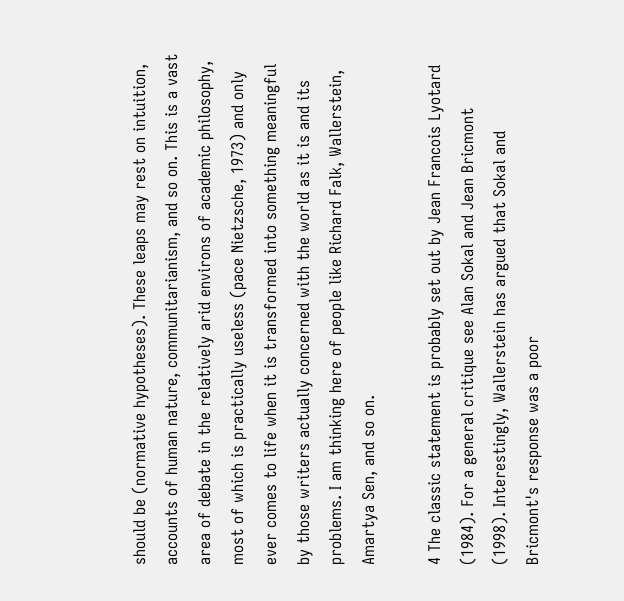should be (normative hypotheses). These leaps may rest on intuition, accounts of human nature, communitarianism, and so on. This is a vast area of debate in the relatively arid environs of academic philosophy, most of which is practically useless (pace Nietzsche, 1973) and only ever comes to life when it is transformed into something meaningful by those writers actually concerned with the world as it is and its problems. I am thinking here of people like Richard Falk, Wallerstein, Amartya Sen, and so on.

4 The classic statement is probably set out by Jean Francois Lyotard (1984). For a general critique see Alan Sokal and Jean Bricmont (1998). Interestingly, Wallerstein has argued that Sokal and Bricmont's response was a poor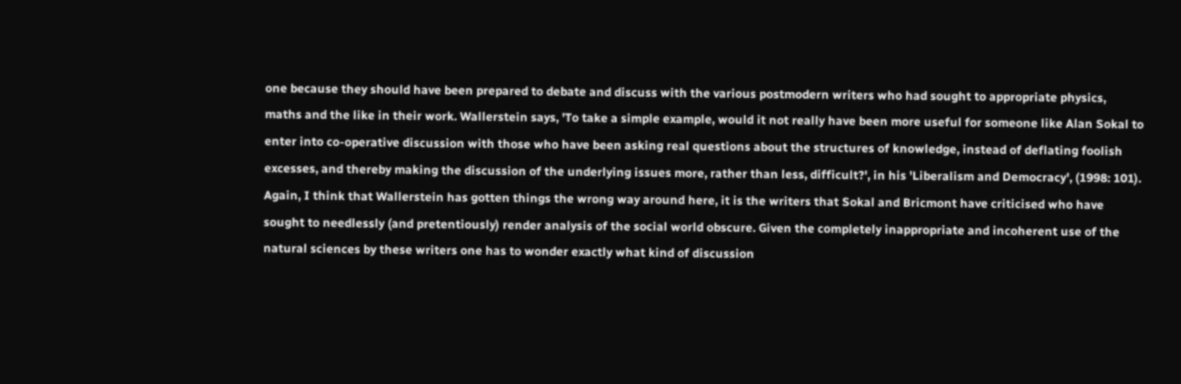one because they should have been prepared to debate and discuss with the various postmodern writers who had sought to appropriate physics, maths and the like in their work. Wallerstein says, 'To take a simple example, would it not really have been more useful for someone like Alan Sokal to enter into co-operative discussion with those who have been asking real questions about the structures of knowledge, instead of deflating foolish excesses, and thereby making the discussion of the underlying issues more, rather than less, difficult?', in his 'Liberalism and Democracy', (1998: 101). Again, I think that Wallerstein has gotten things the wrong way around here, it is the writers that Sokal and Bricmont have criticised who have sought to needlessly (and pretentiously) render analysis of the social world obscure. Given the completely inappropriate and incoherent use of the natural sciences by these writers one has to wonder exactly what kind of discussion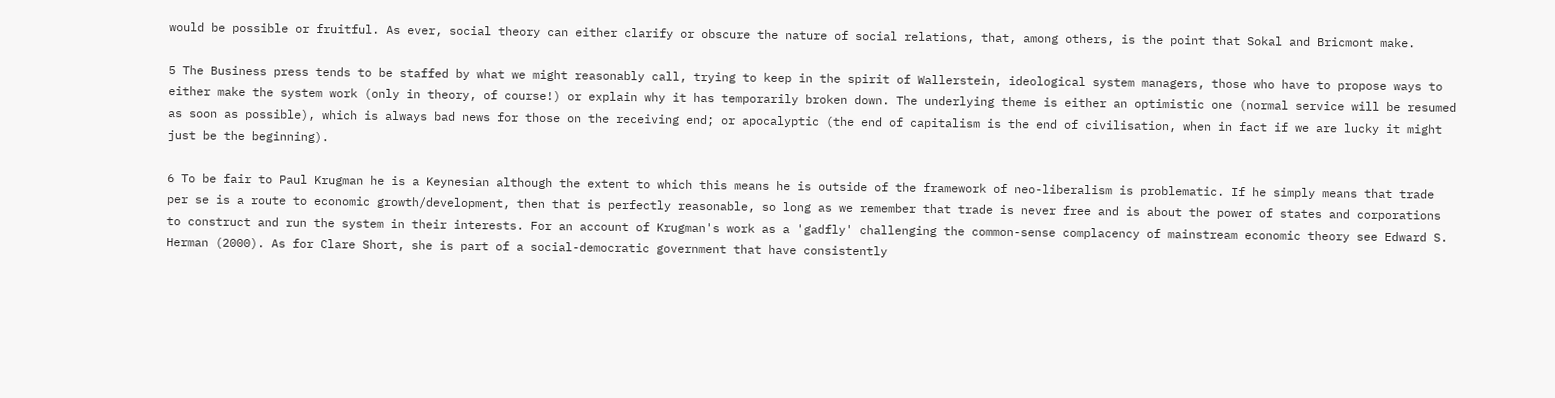would be possible or fruitful. As ever, social theory can either clarify or obscure the nature of social relations, that, among others, is the point that Sokal and Bricmont make.

5 The Business press tends to be staffed by what we might reasonably call, trying to keep in the spirit of Wallerstein, ideological system managers, those who have to propose ways to either make the system work (only in theory, of course!) or explain why it has temporarily broken down. The underlying theme is either an optimistic one (normal service will be resumed as soon as possible), which is always bad news for those on the receiving end; or apocalyptic (the end of capitalism is the end of civilisation, when in fact if we are lucky it might just be the beginning).

6 To be fair to Paul Krugman he is a Keynesian although the extent to which this means he is outside of the framework of neo-liberalism is problematic. If he simply means that trade per se is a route to economic growth/development, then that is perfectly reasonable, so long as we remember that trade is never free and is about the power of states and corporations to construct and run the system in their interests. For an account of Krugman's work as a 'gadfly' challenging the common-sense complacency of mainstream economic theory see Edward S. Herman (2000). As for Clare Short, she is part of a social-democratic government that have consistently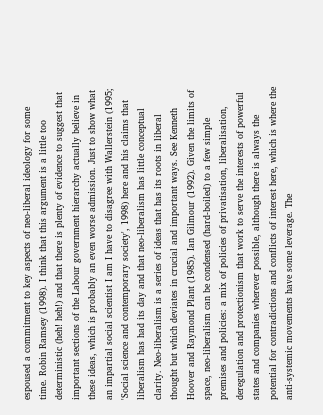espoused a commitment to key aspects of neo-liberal ideology for some time. Robin Ramsey (1998). I think that this argument is a little too deterministic (heh! heh!) and that there is plenty of evidence to suggest that important sections of the Labour government hierarchy actually believe in these ideas, which is probably an even worse admission. Just to show what an impartial social scientist I am I have to disagree with Wallerstein (1995; 'Social science and contemporary society', 1998) here and his claims that liberalism has had its day and that neo-liberalism has little conceptual clarity. Neo-liberalism is a series of ideas that has its roots in liberal thought but which deviates in crucial and important ways. See Kenneth Hoover and Raymond Plant (1985). Ian Gilmour (1992). Given the limits of space, neo-liberalism can be condensed (hard-boiled) to a few simple premises and policies: a mix of policies of privatisation, liberalisation, deregulation and protectionism that work to serve the interests of powerful states and companies wherever possible, although there is always the potential for contradictions and conflicts of interest here, which is where the anti-systemic movements have some leverage. The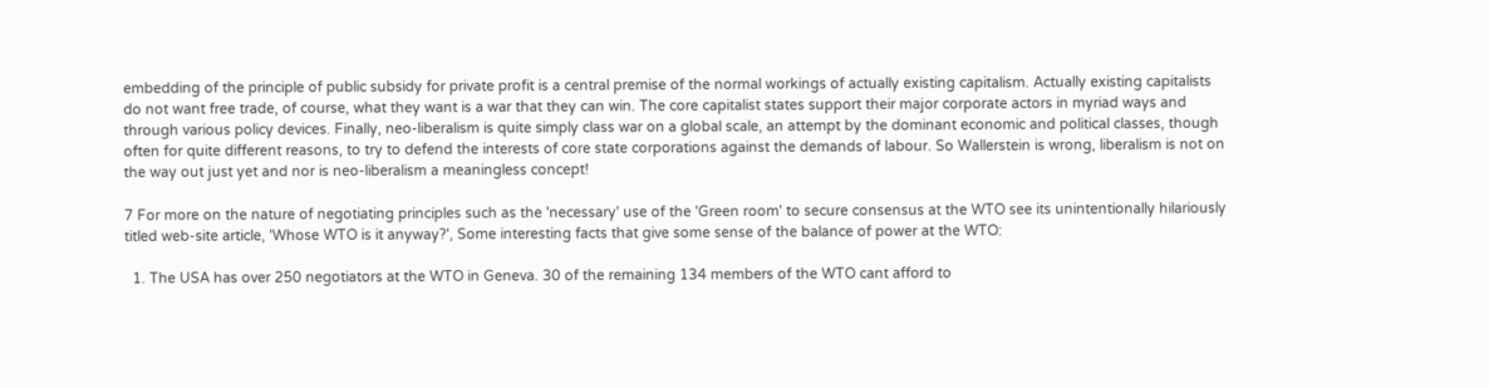embedding of the principle of public subsidy for private profit is a central premise of the normal workings of actually existing capitalism. Actually existing capitalists do not want free trade, of course, what they want is a war that they can win. The core capitalist states support their major corporate actors in myriad ways and through various policy devices. Finally, neo-liberalism is quite simply class war on a global scale, an attempt by the dominant economic and political classes, though often for quite different reasons, to try to defend the interests of core state corporations against the demands of labour. So Wallerstein is wrong, liberalism is not on the way out just yet and nor is neo-liberalism a meaningless concept!

7 For more on the nature of negotiating principles such as the 'necessary' use of the 'Green room' to secure consensus at the WTO see its unintentionally hilariously titled web-site article, 'Whose WTO is it anyway?', Some interesting facts that give some sense of the balance of power at the WTO:

  1. The USA has over 250 negotiators at the WTO in Geneva. 30 of the remaining 134 members of the WTO cant afford to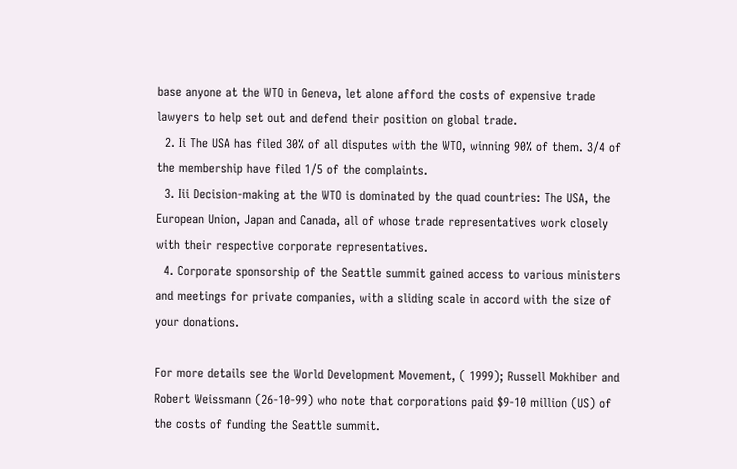base anyone at the WTO in Geneva, let alone afford the costs of expensive trade lawyers to help set out and defend their position on global trade.
  2. Ii The USA has filed 30% of all disputes with the WTO, winning 90% of them. 3/4 of the membership have filed 1/5 of the complaints.
  3. Iii Decision-making at the WTO is dominated by the quad countries: The USA, the European Union, Japan and Canada, all of whose trade representatives work closely with their respective corporate representatives.
  4. Corporate sponsorship of the Seattle summit gained access to various ministers and meetings for private companies, with a sliding scale in accord with the size of your donations.

For more details see the World Development Movement, ( 1999); Russell Mokhiber and Robert Weissmann (26-10-99) who note that corporations paid $9-10 million (US) of the costs of funding the Seattle summit.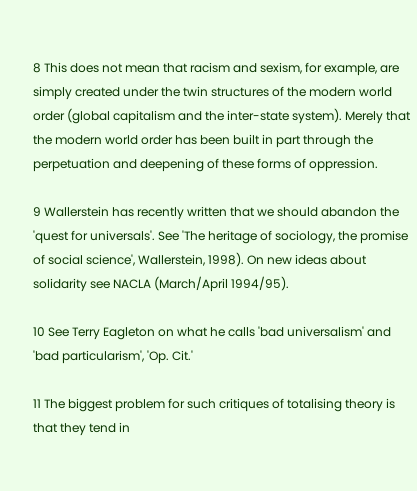8 This does not mean that racism and sexism, for example, are simply created under the twin structures of the modern world order (global capitalism and the inter-state system). Merely that the modern world order has been built in part through the perpetuation and deepening of these forms of oppression.

9 Wallerstein has recently written that we should abandon the 'quest for universals'. See 'The heritage of sociology, the promise of social science', Wallerstein, 1998). On new ideas about solidarity see NACLA (March/April 1994/95).

10 See Terry Eagleton on what he calls 'bad universalism' and 'bad particularism', 'Op. Cit.'

11 The biggest problem for such critiques of totalising theory is that they tend in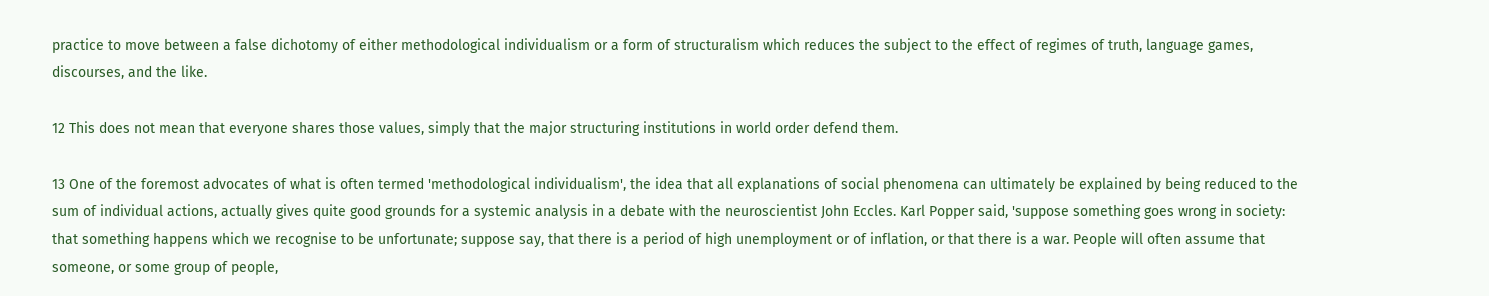practice to move between a false dichotomy of either methodological individualism or a form of structuralism which reduces the subject to the effect of regimes of truth, language games, discourses, and the like.

12 This does not mean that everyone shares those values, simply that the major structuring institutions in world order defend them.

13 One of the foremost advocates of what is often termed 'methodological individualism', the idea that all explanations of social phenomena can ultimately be explained by being reduced to the sum of individual actions, actually gives quite good grounds for a systemic analysis in a debate with the neuroscientist John Eccles. Karl Popper said, 'suppose something goes wrong in society: that something happens which we recognise to be unfortunate; suppose say, that there is a period of high unemployment or of inflation, or that there is a war. People will often assume that someone, or some group of people,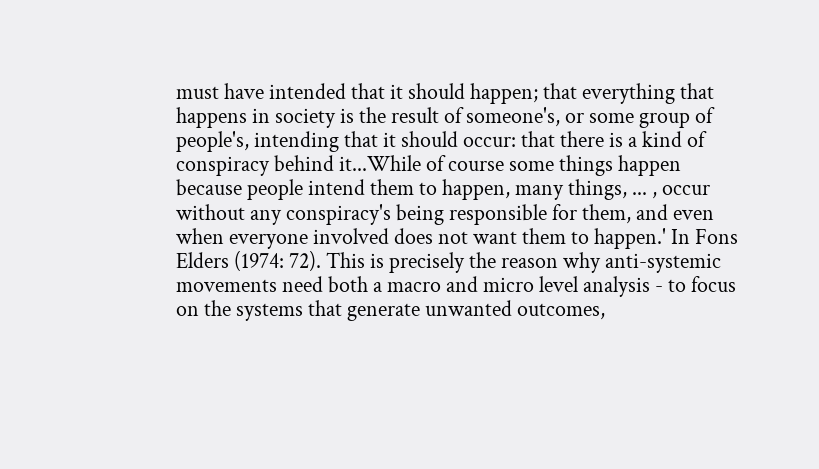must have intended that it should happen; that everything that happens in society is the result of someone's, or some group of people's, intending that it should occur: that there is a kind of conspiracy behind it...While of course some things happen because people intend them to happen, many things, ... , occur without any conspiracy's being responsible for them, and even when everyone involved does not want them to happen.' In Fons Elders (1974: 72). This is precisely the reason why anti-systemic movements need both a macro and micro level analysis - to focus on the systems that generate unwanted outcomes,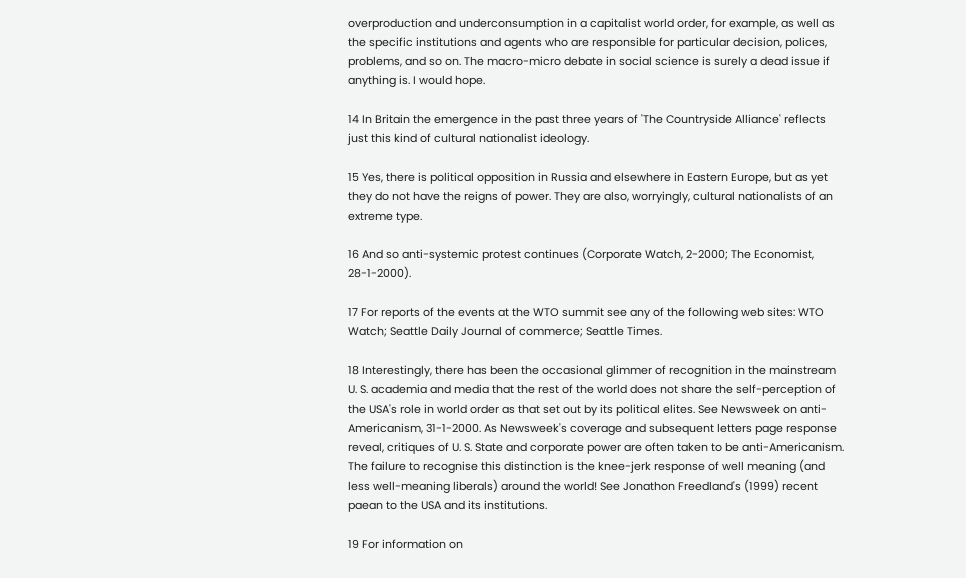overproduction and underconsumption in a capitalist world order, for example, as well as the specific institutions and agents who are responsible for particular decision, polices, problems, and so on. The macro-micro debate in social science is surely a dead issue if anything is. I would hope.

14 In Britain the emergence in the past three years of 'The Countryside Alliance' reflects just this kind of cultural nationalist ideology.

15 Yes, there is political opposition in Russia and elsewhere in Eastern Europe, but as yet they do not have the reigns of power. They are also, worryingly, cultural nationalists of an extreme type.

16 And so anti-systemic protest continues (Corporate Watch, 2-2000; The Economist, 28-1-2000).

17 For reports of the events at the WTO summit see any of the following web sites: WTO Watch; Seattle Daily Journal of commerce; Seattle Times.

18 Interestingly, there has been the occasional glimmer of recognition in the mainstream U. S. academia and media that the rest of the world does not share the self-perception of the USA's role in world order as that set out by its political elites. See Newsweek on anti-Americanism, 31-1-2000. As Newsweek's coverage and subsequent letters page response reveal, critiques of U. S. State and corporate power are often taken to be anti-Americanism. The failure to recognise this distinction is the knee-jerk response of well meaning (and less well-meaning liberals) around the world! See Jonathon Freedland's (1999) recent paean to the USA and its institutions.

19 For information on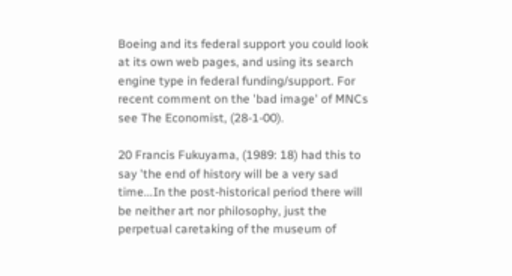Boeing and its federal support you could look at its own web pages, and using its search engine type in federal funding/support. For recent comment on the 'bad image' of MNCs see The Economist, (28-1-00).

20 Francis Fukuyama, (1989: 18) had this to say 'the end of history will be a very sad time...In the post-historical period there will be neither art nor philosophy, just the perpetual caretaking of the museum of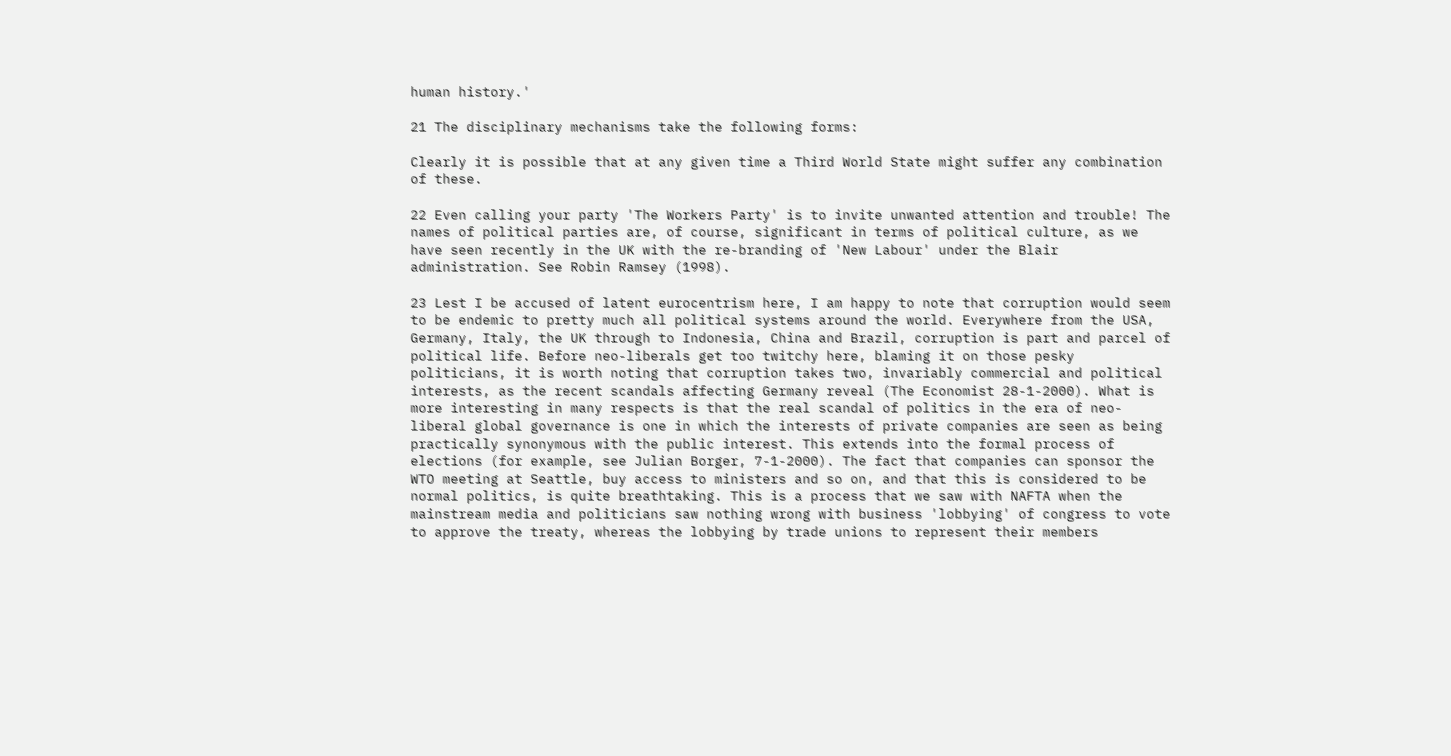human history.'

21 The disciplinary mechanisms take the following forms:

Clearly it is possible that at any given time a Third World State might suffer any combination of these.

22 Even calling your party 'The Workers Party' is to invite unwanted attention and trouble! The names of political parties are, of course, significant in terms of political culture, as we have seen recently in the UK with the re-branding of 'New Labour' under the Blair administration. See Robin Ramsey (1998).

23 Lest I be accused of latent eurocentrism here, I am happy to note that corruption would seem to be endemic to pretty much all political systems around the world. Everywhere from the USA, Germany, Italy, the UK through to Indonesia, China and Brazil, corruption is part and parcel of political life. Before neo-liberals get too twitchy here, blaming it on those pesky politicians, it is worth noting that corruption takes two, invariably commercial and political interests, as the recent scandals affecting Germany reveal (The Economist 28-1-2000). What is more interesting in many respects is that the real scandal of politics in the era of neo-liberal global governance is one in which the interests of private companies are seen as being practically synonymous with the public interest. This extends into the formal process of elections (for example, see Julian Borger, 7-1-2000). The fact that companies can sponsor the WTO meeting at Seattle, buy access to ministers and so on, and that this is considered to be normal politics, is quite breathtaking. This is a process that we saw with NAFTA when the mainstream media and politicians saw nothing wrong with business 'lobbying' of congress to vote to approve the treaty, whereas the lobbying by trade unions to represent their members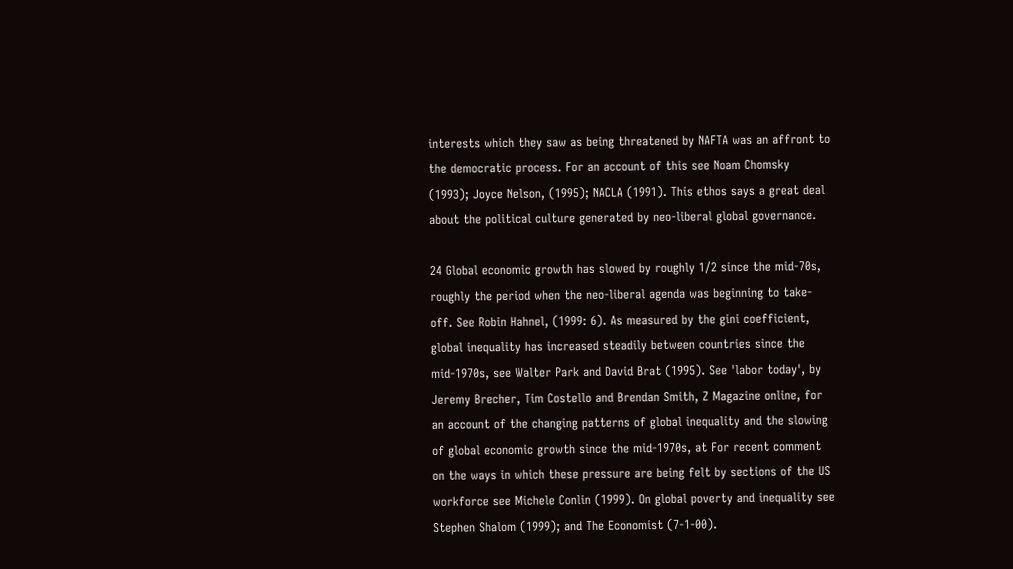interests which they saw as being threatened by NAFTA was an affront to the democratic process. For an account of this see Noam Chomsky (1993); Joyce Nelson, (1995); NACLA (1991). This ethos says a great deal about the political culture generated by neo-liberal global governance.

24 Global economic growth has slowed by roughly 1/2 since the mid-70s, roughly the period when the neo-liberal agenda was beginning to take-off. See Robin Hahnel, (1999: 6). As measured by the gini coefficient, global inequality has increased steadily between countries since the mid-1970s, see Walter Park and David Brat (1995). See 'labor today', by Jeremy Brecher, Tim Costello and Brendan Smith, Z Magazine online, for an account of the changing patterns of global inequality and the slowing of global economic growth since the mid-1970s, at For recent comment on the ways in which these pressure are being felt by sections of the US workforce see Michele Conlin (1999). On global poverty and inequality see Stephen Shalom (1999); and The Economist (7-1-00).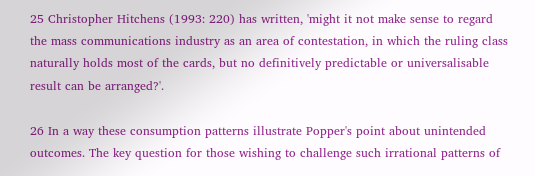25 Christopher Hitchens (1993: 220) has written, 'might it not make sense to regard the mass communications industry as an area of contestation, in which the ruling class naturally holds most of the cards, but no definitively predictable or universalisable result can be arranged?'.

26 In a way these consumption patterns illustrate Popper's point about unintended outcomes. The key question for those wishing to challenge such irrational patterns of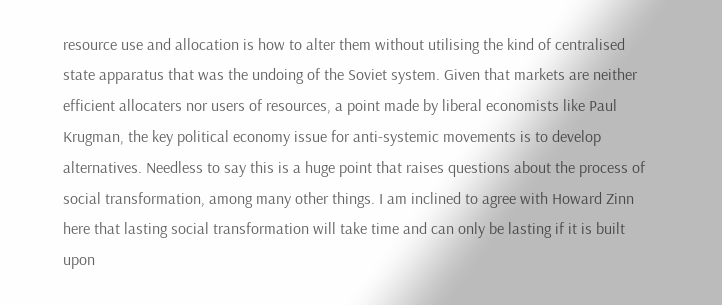resource use and allocation is how to alter them without utilising the kind of centralised state apparatus that was the undoing of the Soviet system. Given that markets are neither efficient allocaters nor users of resources, a point made by liberal economists like Paul Krugman, the key political economy issue for anti-systemic movements is to develop alternatives. Needless to say this is a huge point that raises questions about the process of social transformation, among many other things. I am inclined to agree with Howard Zinn here that lasting social transformation will take time and can only be lasting if it is built upon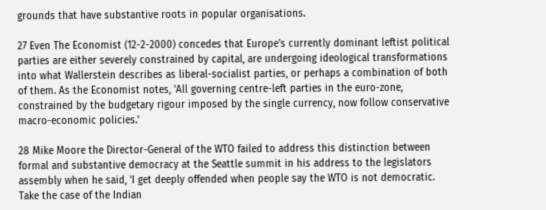grounds that have substantive roots in popular organisations.

27 Even The Economist (12-2-2000) concedes that Europe's currently dominant leftist political parties are either severely constrained by capital, are undergoing ideological transformations into what Wallerstein describes as liberal-socialist parties, or perhaps a combination of both of them. As the Economist notes, 'All governing centre-left parties in the euro-zone, constrained by the budgetary rigour imposed by the single currency, now follow conservative macro-economic policies.'

28 Mike Moore the Director-General of the WTO failed to address this distinction between formal and substantive democracy at the Seattle summit in his address to the legislators assembly when he said, 'I get deeply offended when people say the WTO is not democratic. Take the case of the Indian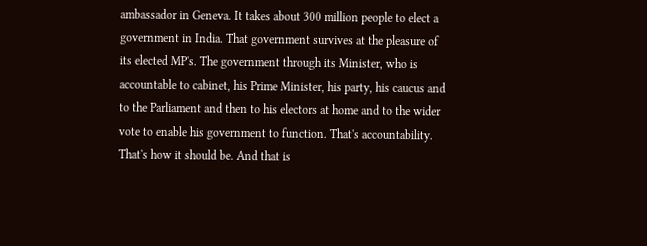ambassador in Geneva. It takes about 300 million people to elect a government in India. That government survives at the pleasure of its elected MP's. The government through its Minister, who is accountable to cabinet, his Prime Minister, his party, his caucus and to the Parliament and then to his electors at home and to the wider vote to enable his government to function. That's accountability. That's how it should be. And that is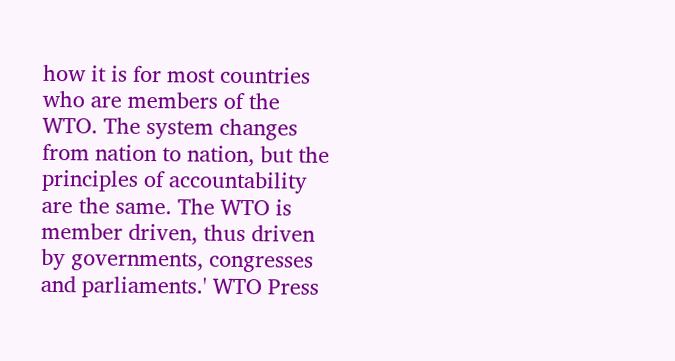how it is for most countries who are members of the WTO. The system changes from nation to nation, but the principles of accountability are the same. The WTO is member driven, thus driven by governments, congresses and parliaments.' WTO Press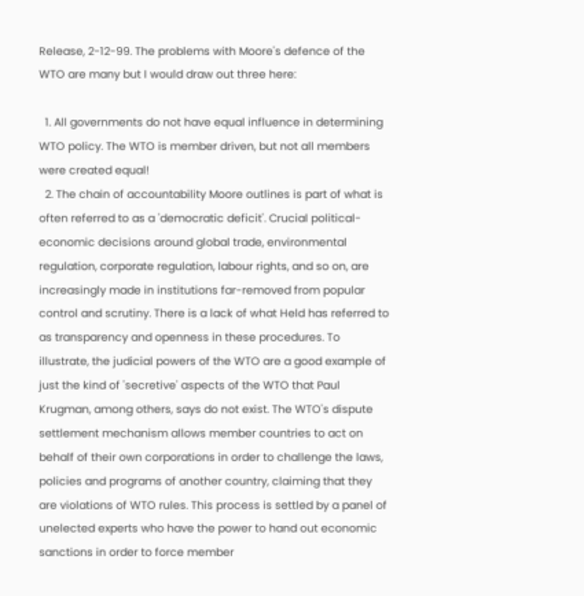Release, 2-12-99. The problems with Moore's defence of the WTO are many but I would draw out three here:

  1. All governments do not have equal influence in determining WTO policy. The WTO is member driven, but not all members were created equal!
  2. The chain of accountability Moore outlines is part of what is often referred to as a 'democratic deficit'. Crucial political-economic decisions around global trade, environmental regulation, corporate regulation, labour rights, and so on, are increasingly made in institutions far-removed from popular control and scrutiny. There is a lack of what Held has referred to as transparency and openness in these procedures. To illustrate, the judicial powers of the WTO are a good example of just the kind of 'secretive' aspects of the WTO that Paul Krugman, among others, says do not exist. The WTO's dispute settlement mechanism allows member countries to act on behalf of their own corporations in order to challenge the laws, policies and programs of another country, claiming that they are violations of WTO rules. This process is settled by a panel of unelected experts who have the power to hand out economic sanctions in order to force member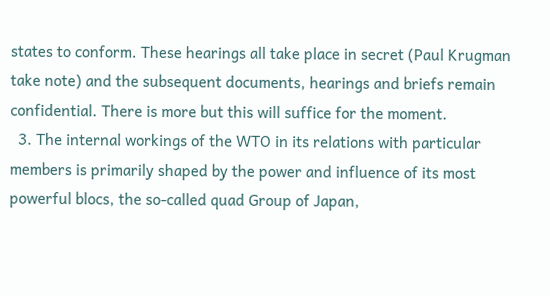states to conform. These hearings all take place in secret (Paul Krugman take note) and the subsequent documents, hearings and briefs remain confidential. There is more but this will suffice for the moment.
  3. The internal workings of the WTO in its relations with particular members is primarily shaped by the power and influence of its most powerful blocs, the so-called quad Group of Japan,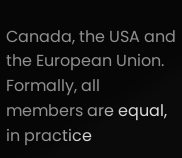Canada, the USA and the European Union. Formally, all members are equal, in practice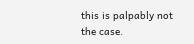this is palpably not the case.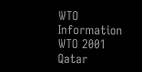WTO Information
WTO 2001 Qatar